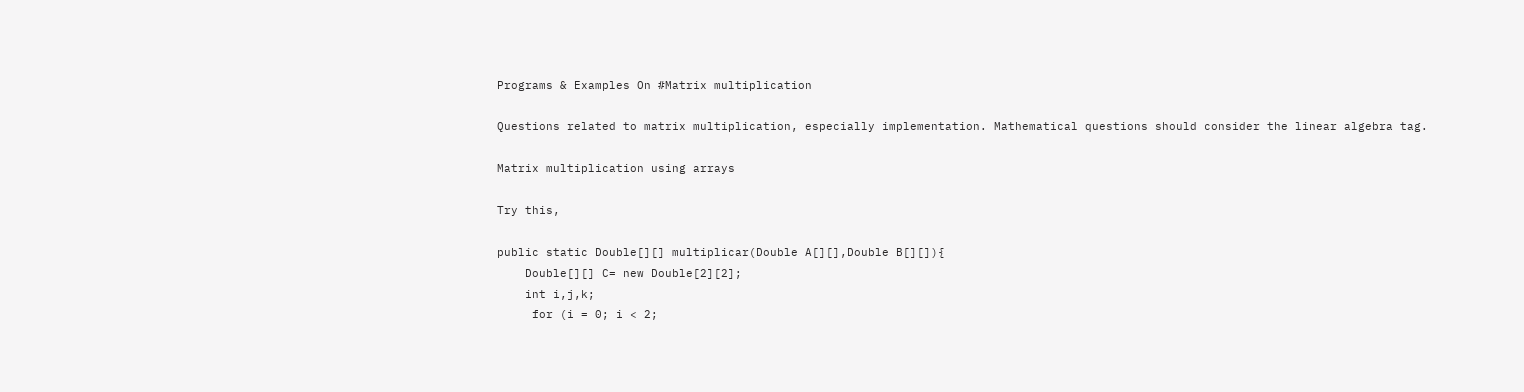Programs & Examples On #Matrix multiplication

Questions related to matrix multiplication, especially implementation. Mathematical questions should consider the linear algebra tag.

Matrix multiplication using arrays

Try this,

public static Double[][] multiplicar(Double A[][],Double B[][]){
    Double[][] C= new Double[2][2];
    int i,j,k;
     for (i = 0; i < 2;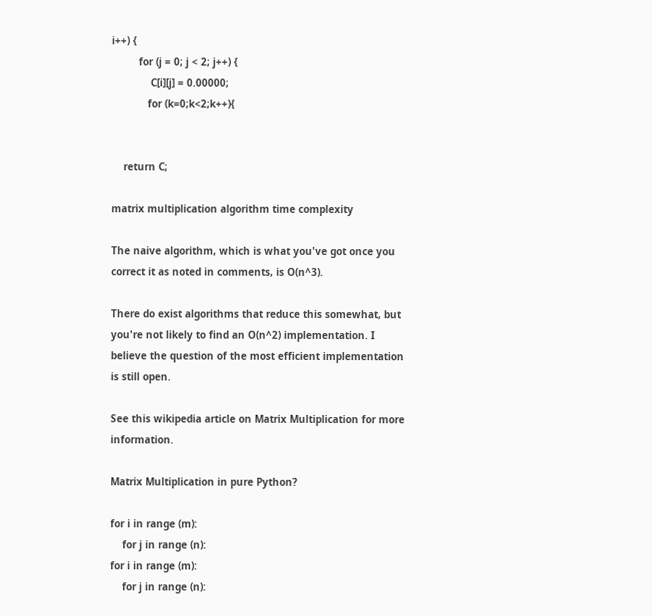i++) {
         for (j = 0; j < 2; j++) {
             C[i][j] = 0.00000;
            for (k=0;k<2;k++){


    return C;

matrix multiplication algorithm time complexity

The naive algorithm, which is what you've got once you correct it as noted in comments, is O(n^3).

There do exist algorithms that reduce this somewhat, but you're not likely to find an O(n^2) implementation. I believe the question of the most efficient implementation is still open.

See this wikipedia article on Matrix Multiplication for more information.

Matrix Multiplication in pure Python?

for i in range (m):
    for j in range (n):
for i in range (m):
    for j in range (n):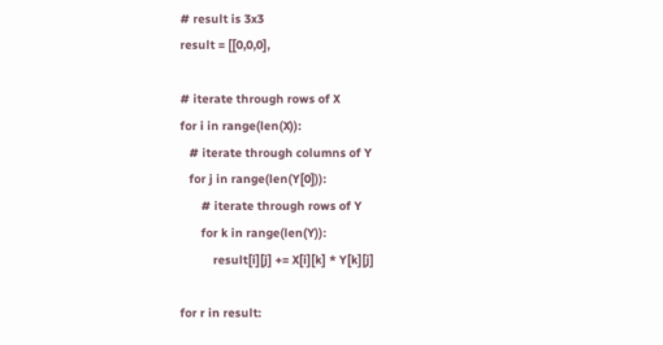# result is 3x3
result = [[0,0,0],

# iterate through rows of X
for i in range(len(X)):
   # iterate through columns of Y
   for j in range(len(Y[0])):
       # iterate through rows of Y
       for k in range(len(Y)):
           result[i][j] += X[i][k] * Y[k][j]

for r in result: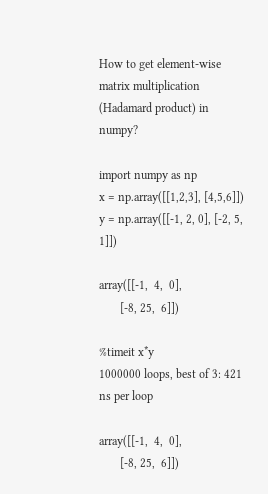How to get element-wise matrix multiplication (Hadamard product) in numpy?

import numpy as np
x = np.array([[1,2,3], [4,5,6]])
y = np.array([[-1, 2, 0], [-2, 5, 1]])

array([[-1,  4,  0],
       [-8, 25,  6]])

%timeit x*y
1000000 loops, best of 3: 421 ns per loop

array([[-1,  4,  0],
       [-8, 25,  6]])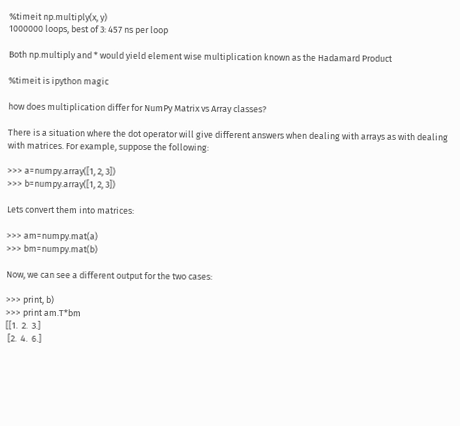%timeit np.multiply(x, y)
1000000 loops, best of 3: 457 ns per loop

Both np.multiply and * would yield element wise multiplication known as the Hadamard Product

%timeit is ipython magic

how does multiplication differ for NumPy Matrix vs Array classes?

There is a situation where the dot operator will give different answers when dealing with arrays as with dealing with matrices. For example, suppose the following:

>>> a=numpy.array([1, 2, 3])
>>> b=numpy.array([1, 2, 3])

Lets convert them into matrices:

>>> am=numpy.mat(a)
>>> bm=numpy.mat(b)

Now, we can see a different output for the two cases:

>>> print, b)
>>> print am.T*bm
[[1.  2.  3.]
 [2.  4.  6.]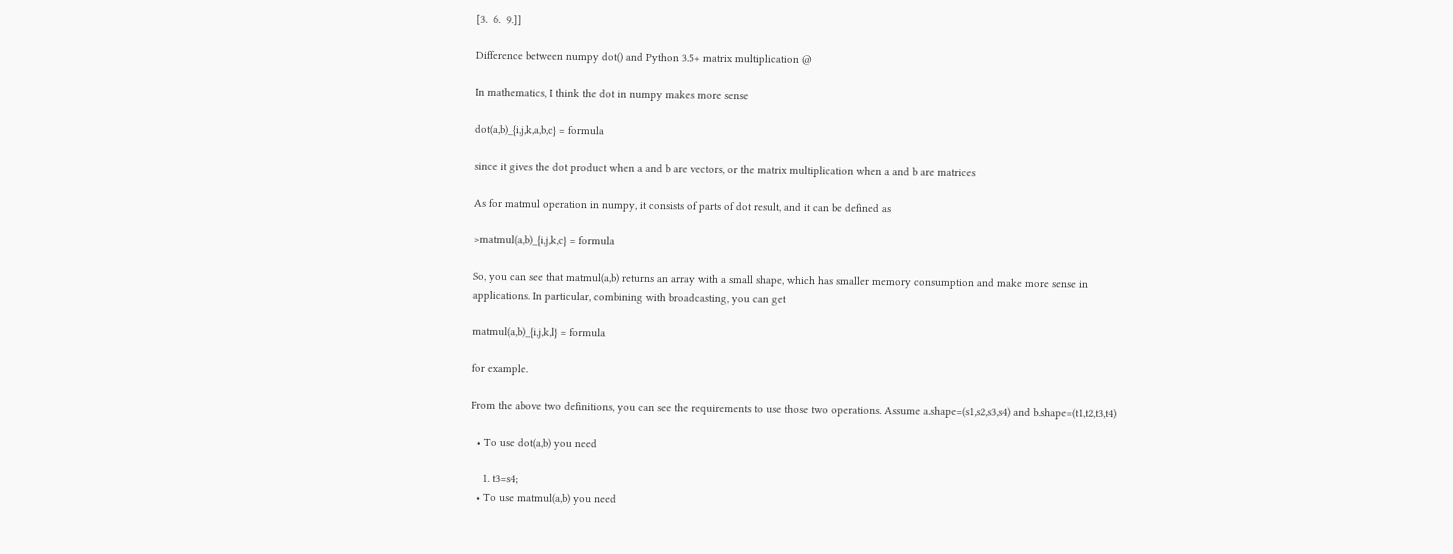[3.  6.  9.]]

Difference between numpy dot() and Python 3.5+ matrix multiplication @

In mathematics, I think the dot in numpy makes more sense

dot(a,b)_{i,j,k,a,b,c} = formula

since it gives the dot product when a and b are vectors, or the matrix multiplication when a and b are matrices

As for matmul operation in numpy, it consists of parts of dot result, and it can be defined as

>matmul(a,b)_{i,j,k,c} = formula

So, you can see that matmul(a,b) returns an array with a small shape, which has smaller memory consumption and make more sense in applications. In particular, combining with broadcasting, you can get

matmul(a,b)_{i,j,k,l} = formula

for example.

From the above two definitions, you can see the requirements to use those two operations. Assume a.shape=(s1,s2,s3,s4) and b.shape=(t1,t2,t3,t4)

  • To use dot(a,b) you need

    1. t3=s4;
  • To use matmul(a,b) you need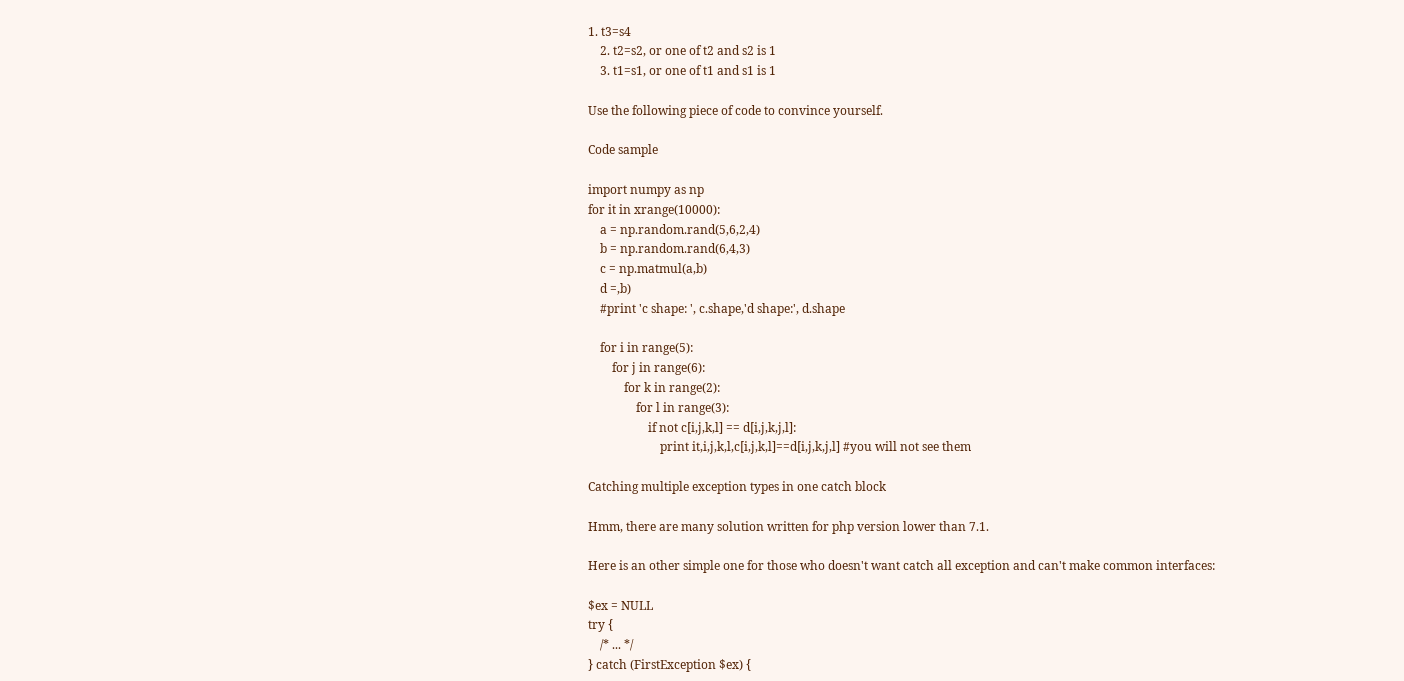1. t3=s4
    2. t2=s2, or one of t2 and s2 is 1
    3. t1=s1, or one of t1 and s1 is 1

Use the following piece of code to convince yourself.

Code sample

import numpy as np
for it in xrange(10000):
    a = np.random.rand(5,6,2,4)
    b = np.random.rand(6,4,3)
    c = np.matmul(a,b)
    d =,b)
    #print 'c shape: ', c.shape,'d shape:', d.shape

    for i in range(5):
        for j in range(6):
            for k in range(2):
                for l in range(3):
                    if not c[i,j,k,l] == d[i,j,k,j,l]:
                        print it,i,j,k,l,c[i,j,k,l]==d[i,j,k,j,l] #you will not see them

Catching multiple exception types in one catch block

Hmm, there are many solution written for php version lower than 7.1.

Here is an other simple one for those who doesn't want catch all exception and can't make common interfaces:

$ex = NULL
try {
    /* ... */
} catch (FirstException $ex) {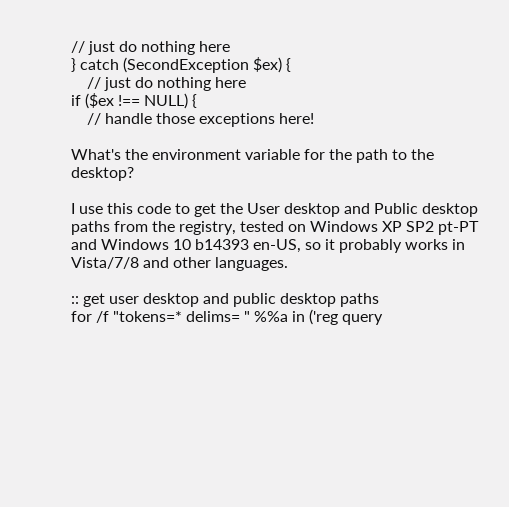// just do nothing here
} catch (SecondException $ex) {
    // just do nothing here
if ($ex !== NULL) {
    // handle those exceptions here!

What's the environment variable for the path to the desktop?

I use this code to get the User desktop and Public desktop paths from the registry, tested on Windows XP SP2 pt-PT and Windows 10 b14393 en-US, so it probably works in Vista/7/8 and other languages.

:: get user desktop and public desktop paths
for /f "tokens=* delims= " %%a in ('reg query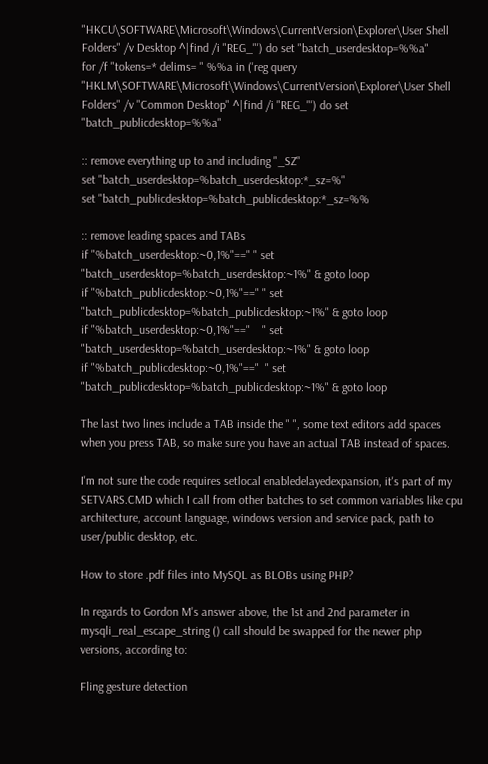"HKCU\SOFTWARE\Microsoft\Windows\CurrentVersion\Explorer\User Shell Folders" /v Desktop ^|find /i "REG_"') do set "batch_userdesktop=%%a"
for /f "tokens=* delims= " %%a in ('reg query "HKLM\SOFTWARE\Microsoft\Windows\CurrentVersion\Explorer\User Shell Folders" /v "Common Desktop" ^|find /i "REG_"') do set "batch_publicdesktop=%%a"

:: remove everything up to and including "_SZ"
set "batch_userdesktop=%batch_userdesktop:*_sz=%"
set "batch_publicdesktop=%batch_publicdesktop:*_sz=%%

:: remove leading spaces and TABs
if "%batch_userdesktop:~0,1%"==" " set "batch_userdesktop=%batch_userdesktop:~1%" & goto loop
if "%batch_publicdesktop:~0,1%"==" " set "batch_publicdesktop=%batch_publicdesktop:~1%" & goto loop
if "%batch_userdesktop:~0,1%"=="    " set "batch_userdesktop=%batch_userdesktop:~1%" & goto loop
if "%batch_publicdesktop:~0,1%"=="  " set "batch_publicdesktop=%batch_publicdesktop:~1%" & goto loop

The last two lines include a TAB inside the " ", some text editors add spaces when you press TAB, so make sure you have an actual TAB instead of spaces.

I'm not sure the code requires setlocal enabledelayedexpansion, it's part of my SETVARS.CMD which I call from other batches to set common variables like cpu architecture, account language, windows version and service pack, path to user/public desktop, etc.

How to store .pdf files into MySQL as BLOBs using PHP?

In regards to Gordon M's answer above, the 1st and 2nd parameter in mysqli_real_escape_string () call should be swapped for the newer php versions, according to:

Fling gesture detection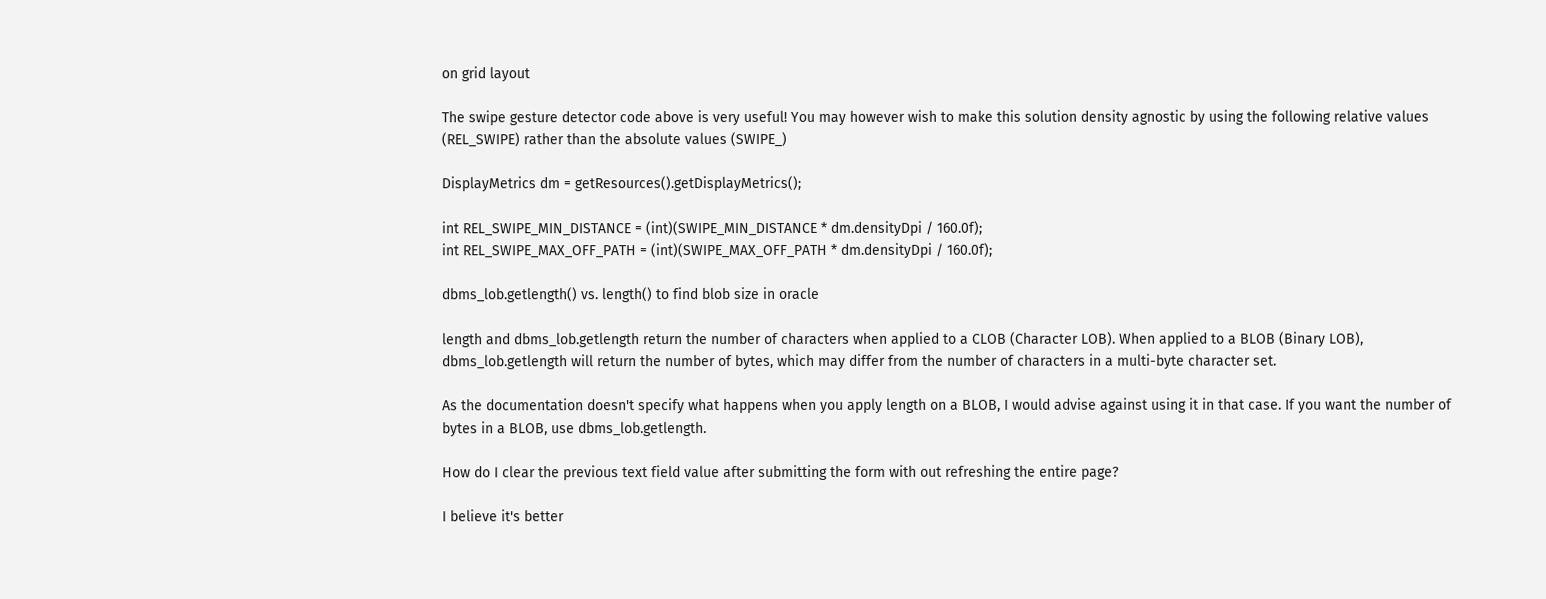on grid layout

The swipe gesture detector code above is very useful! You may however wish to make this solution density agnostic by using the following relative values (REL_SWIPE) rather than the absolute values (SWIPE_)

DisplayMetrics dm = getResources().getDisplayMetrics();

int REL_SWIPE_MIN_DISTANCE = (int)(SWIPE_MIN_DISTANCE * dm.densityDpi / 160.0f);
int REL_SWIPE_MAX_OFF_PATH = (int)(SWIPE_MAX_OFF_PATH * dm.densityDpi / 160.0f);

dbms_lob.getlength() vs. length() to find blob size in oracle

length and dbms_lob.getlength return the number of characters when applied to a CLOB (Character LOB). When applied to a BLOB (Binary LOB), dbms_lob.getlength will return the number of bytes, which may differ from the number of characters in a multi-byte character set.

As the documentation doesn't specify what happens when you apply length on a BLOB, I would advise against using it in that case. If you want the number of bytes in a BLOB, use dbms_lob.getlength.

How do I clear the previous text field value after submitting the form with out refreshing the entire page?

I believe it's better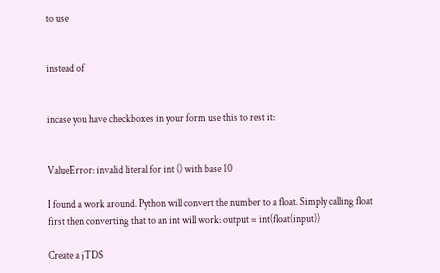to use


instead of


incase you have checkboxes in your form use this to rest it:


ValueError: invalid literal for int () with base 10

I found a work around. Python will convert the number to a float. Simply calling float first then converting that to an int will work: output = int(float(input))

Create a jTDS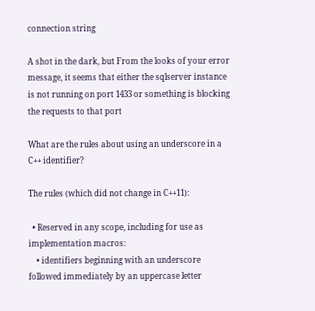connection string

A shot in the dark, but From the looks of your error message, it seems that either the sqlserver instance is not running on port 1433 or something is blocking the requests to that port

What are the rules about using an underscore in a C++ identifier?

The rules (which did not change in C++11):

  • Reserved in any scope, including for use as implementation macros:
    • identifiers beginning with an underscore followed immediately by an uppercase letter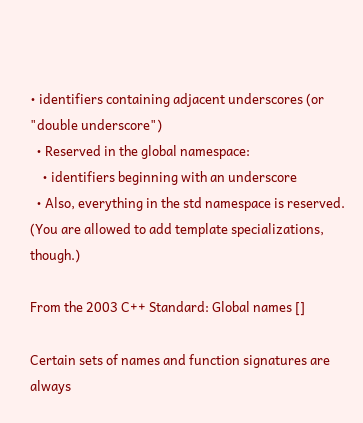• identifiers containing adjacent underscores (or "double underscore")
  • Reserved in the global namespace:
    • identifiers beginning with an underscore
  • Also, everything in the std namespace is reserved. (You are allowed to add template specializations, though.)

From the 2003 C++ Standard: Global names []

Certain sets of names and function signatures are always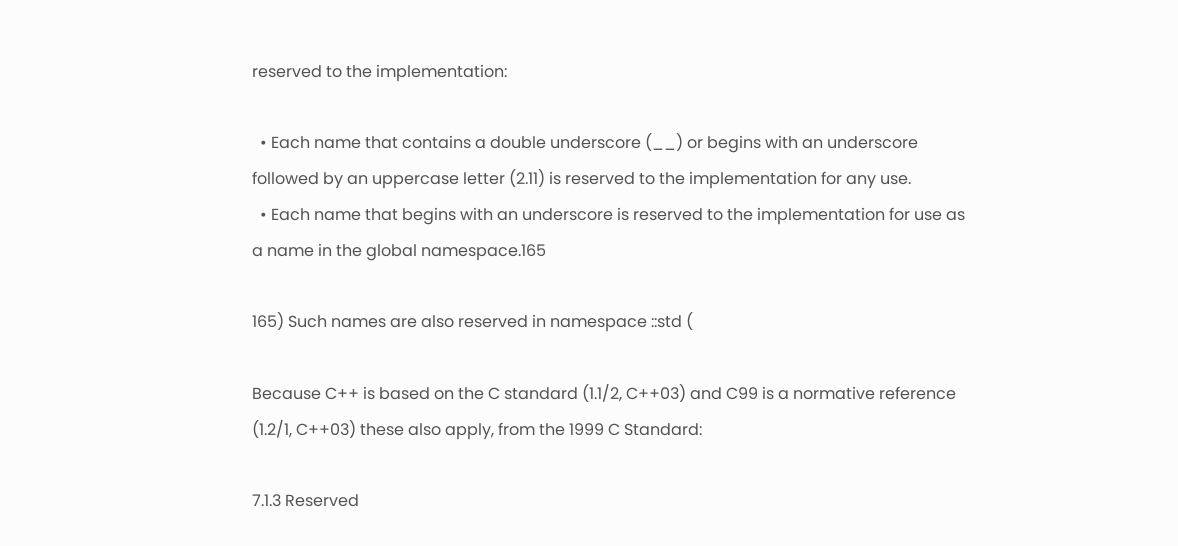reserved to the implementation:

  • Each name that contains a double underscore (__) or begins with an underscore followed by an uppercase letter (2.11) is reserved to the implementation for any use.
  • Each name that begins with an underscore is reserved to the implementation for use as a name in the global namespace.165

165) Such names are also reserved in namespace ::std (

Because C++ is based on the C standard (1.1/2, C++03) and C99 is a normative reference (1.2/1, C++03) these also apply, from the 1999 C Standard:

7.1.3 Reserved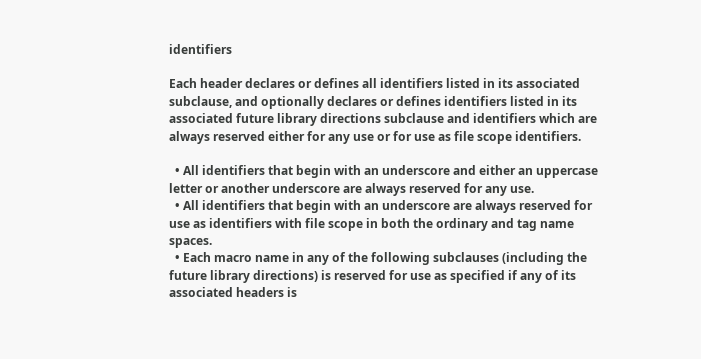identifiers

Each header declares or defines all identifiers listed in its associated subclause, and optionally declares or defines identifiers listed in its associated future library directions subclause and identifiers which are always reserved either for any use or for use as file scope identifiers.

  • All identifiers that begin with an underscore and either an uppercase letter or another underscore are always reserved for any use.
  • All identifiers that begin with an underscore are always reserved for use as identifiers with file scope in both the ordinary and tag name spaces.
  • Each macro name in any of the following subclauses (including the future library directions) is reserved for use as specified if any of its associated headers is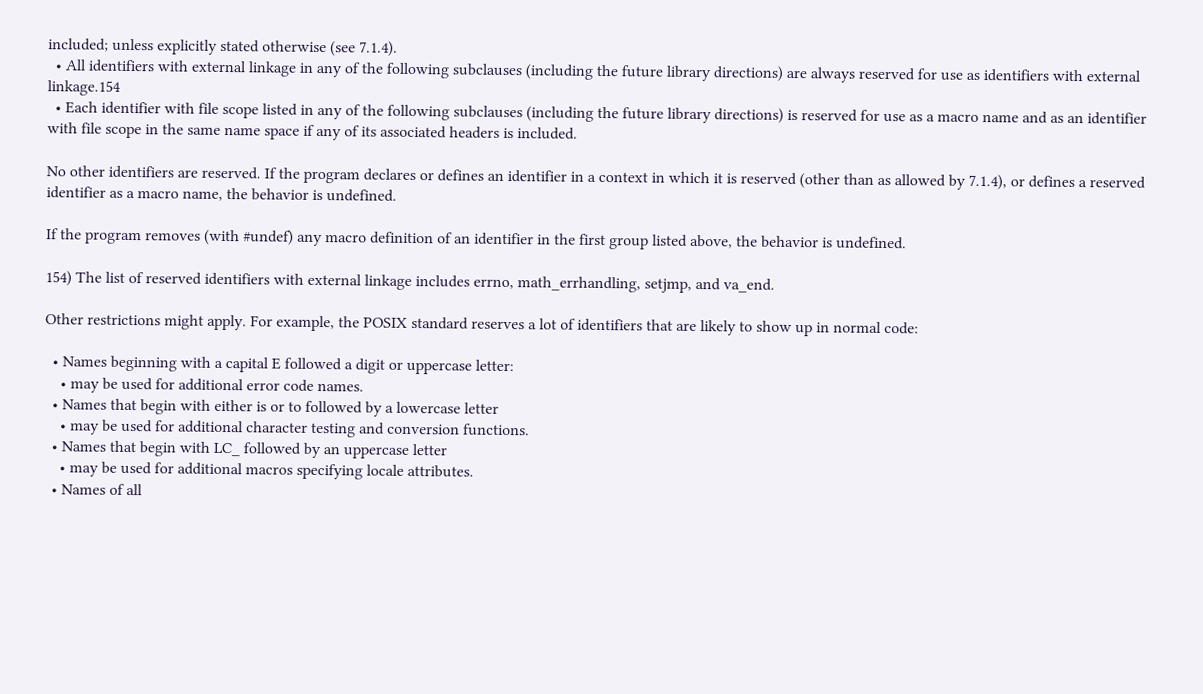included; unless explicitly stated otherwise (see 7.1.4).
  • All identifiers with external linkage in any of the following subclauses (including the future library directions) are always reserved for use as identifiers with external linkage.154
  • Each identifier with file scope listed in any of the following subclauses (including the future library directions) is reserved for use as a macro name and as an identifier with file scope in the same name space if any of its associated headers is included.

No other identifiers are reserved. If the program declares or defines an identifier in a context in which it is reserved (other than as allowed by 7.1.4), or defines a reserved identifier as a macro name, the behavior is undefined.

If the program removes (with #undef) any macro definition of an identifier in the first group listed above, the behavior is undefined.

154) The list of reserved identifiers with external linkage includes errno, math_errhandling, setjmp, and va_end.

Other restrictions might apply. For example, the POSIX standard reserves a lot of identifiers that are likely to show up in normal code:

  • Names beginning with a capital E followed a digit or uppercase letter:
    • may be used for additional error code names.
  • Names that begin with either is or to followed by a lowercase letter
    • may be used for additional character testing and conversion functions.
  • Names that begin with LC_ followed by an uppercase letter
    • may be used for additional macros specifying locale attributes.
  • Names of all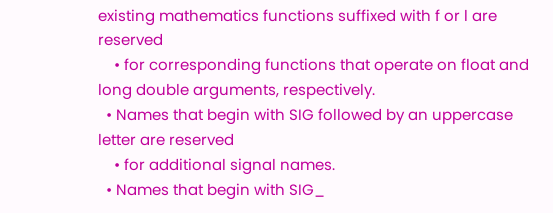existing mathematics functions suffixed with f or l are reserved
    • for corresponding functions that operate on float and long double arguments, respectively.
  • Names that begin with SIG followed by an uppercase letter are reserved
    • for additional signal names.
  • Names that begin with SIG_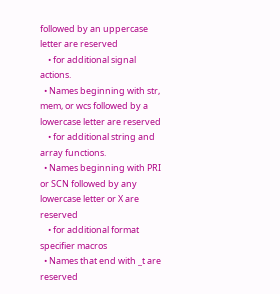followed by an uppercase letter are reserved
    • for additional signal actions.
  • Names beginning with str, mem, or wcs followed by a lowercase letter are reserved
    • for additional string and array functions.
  • Names beginning with PRI or SCN followed by any lowercase letter or X are reserved
    • for additional format specifier macros
  • Names that end with _t are reserved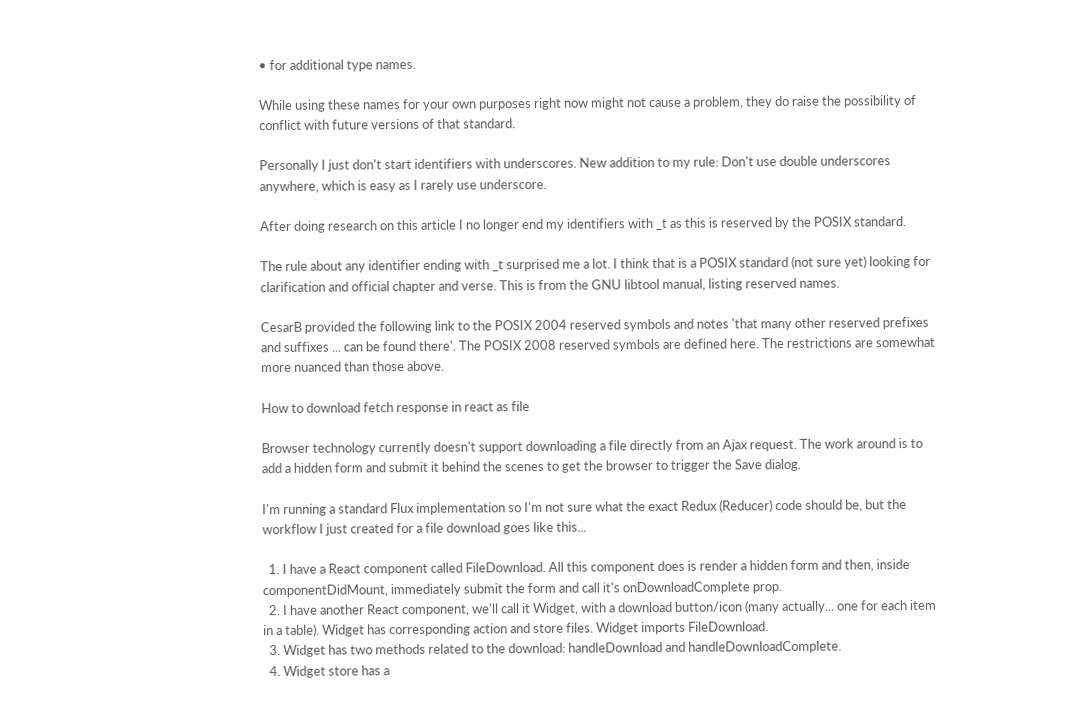• for additional type names.

While using these names for your own purposes right now might not cause a problem, they do raise the possibility of conflict with future versions of that standard.

Personally I just don't start identifiers with underscores. New addition to my rule: Don't use double underscores anywhere, which is easy as I rarely use underscore.

After doing research on this article I no longer end my identifiers with _t as this is reserved by the POSIX standard.

The rule about any identifier ending with _t surprised me a lot. I think that is a POSIX standard (not sure yet) looking for clarification and official chapter and verse. This is from the GNU libtool manual, listing reserved names.

CesarB provided the following link to the POSIX 2004 reserved symbols and notes 'that many other reserved prefixes and suffixes ... can be found there'. The POSIX 2008 reserved symbols are defined here. The restrictions are somewhat more nuanced than those above.

How to download fetch response in react as file

Browser technology currently doesn't support downloading a file directly from an Ajax request. The work around is to add a hidden form and submit it behind the scenes to get the browser to trigger the Save dialog.

I'm running a standard Flux implementation so I'm not sure what the exact Redux (Reducer) code should be, but the workflow I just created for a file download goes like this...

  1. I have a React component called FileDownload. All this component does is render a hidden form and then, inside componentDidMount, immediately submit the form and call it's onDownloadComplete prop.
  2. I have another React component, we'll call it Widget, with a download button/icon (many actually... one for each item in a table). Widget has corresponding action and store files. Widget imports FileDownload.
  3. Widget has two methods related to the download: handleDownload and handleDownloadComplete.
  4. Widget store has a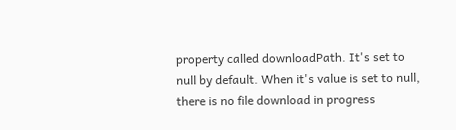property called downloadPath. It's set to null by default. When it's value is set to null, there is no file download in progress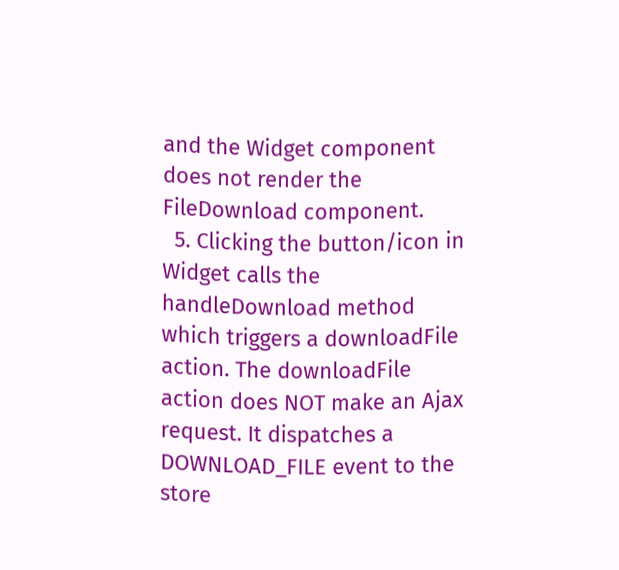and the Widget component does not render the FileDownload component.
  5. Clicking the button/icon in Widget calls the handleDownload method which triggers a downloadFile action. The downloadFile action does NOT make an Ajax request. It dispatches a DOWNLOAD_FILE event to the store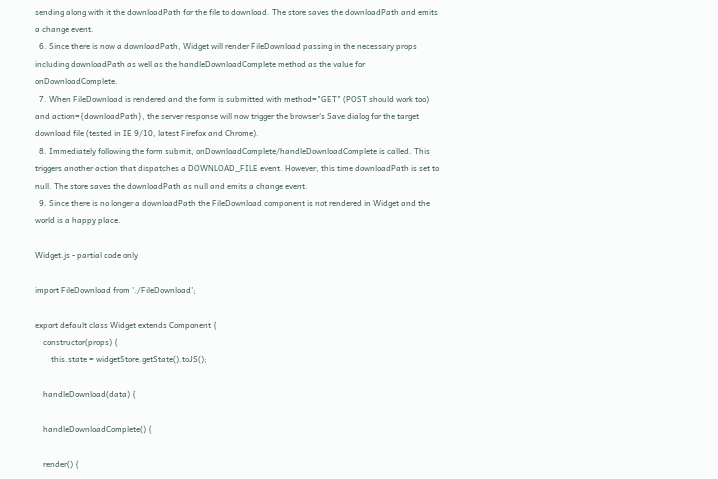sending along with it the downloadPath for the file to download. The store saves the downloadPath and emits a change event.
  6. Since there is now a downloadPath, Widget will render FileDownload passing in the necessary props including downloadPath as well as the handleDownloadComplete method as the value for onDownloadComplete.
  7. When FileDownload is rendered and the form is submitted with method="GET" (POST should work too) and action={downloadPath}, the server response will now trigger the browser's Save dialog for the target download file (tested in IE 9/10, latest Firefox and Chrome).
  8. Immediately following the form submit, onDownloadComplete/handleDownloadComplete is called. This triggers another action that dispatches a DOWNLOAD_FILE event. However, this time downloadPath is set to null. The store saves the downloadPath as null and emits a change event.
  9. Since there is no longer a downloadPath the FileDownload component is not rendered in Widget and the world is a happy place.

Widget.js - partial code only

import FileDownload from './FileDownload';

export default class Widget extends Component {
    constructor(props) {
        this.state = widgetStore.getState().toJS();

    handleDownload(data) {

    handleDownloadComplete() {

    render() {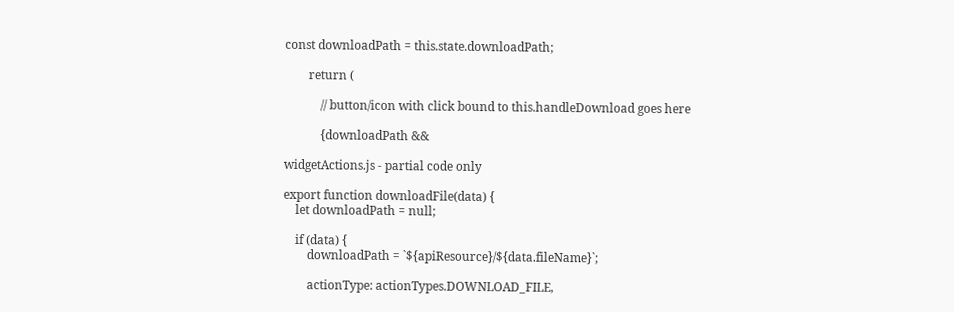const downloadPath = this.state.downloadPath;

        return (

            // button/icon with click bound to this.handleDownload goes here

            {downloadPath &&

widgetActions.js - partial code only

export function downloadFile(data) {
    let downloadPath = null;

    if (data) {
        downloadPath = `${apiResource}/${data.fileName}`;

        actionType: actionTypes.DOWNLOAD_FILE,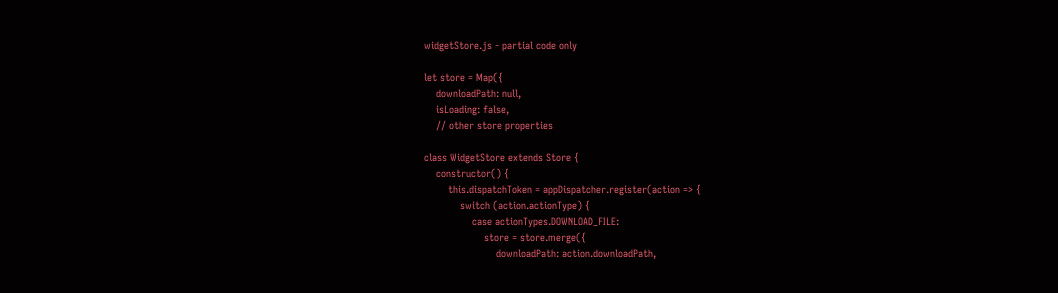widgetStore.js - partial code only

let store = Map({
    downloadPath: null,
    isLoading: false,
    // other store properties

class WidgetStore extends Store {
    constructor() {
        this.dispatchToken = appDispatcher.register(action => {
            switch (action.actionType) {
                case actionTypes.DOWNLOAD_FILE:
                    store = store.merge({
                        downloadPath: action.downloadPath,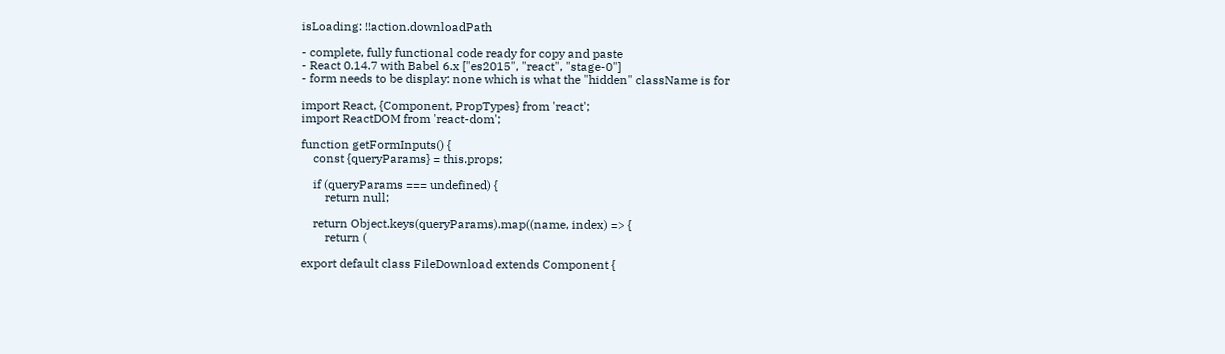isLoading: !!action.downloadPath

- complete, fully functional code ready for copy and paste
- React 0.14.7 with Babel 6.x ["es2015", "react", "stage-0"]
- form needs to be display: none which is what the "hidden" className is for

import React, {Component, PropTypes} from 'react';
import ReactDOM from 'react-dom';

function getFormInputs() {
    const {queryParams} = this.props;

    if (queryParams === undefined) {
        return null;

    return Object.keys(queryParams).map((name, index) => {
        return (

export default class FileDownload extends Component {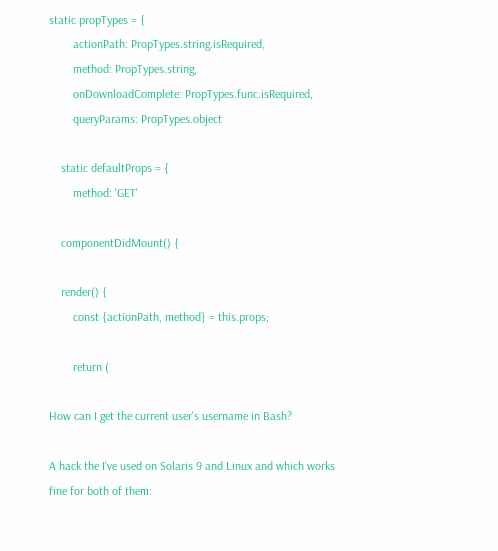static propTypes = {
        actionPath: PropTypes.string.isRequired,
        method: PropTypes.string,
        onDownloadComplete: PropTypes.func.isRequired,
        queryParams: PropTypes.object

    static defaultProps = {
        method: 'GET'

    componentDidMount() {

    render() {
        const {actionPath, method} = this.props;

        return (

How can I get the current user's username in Bash?

A hack the I've used on Solaris 9 and Linux and which works fine for both of them: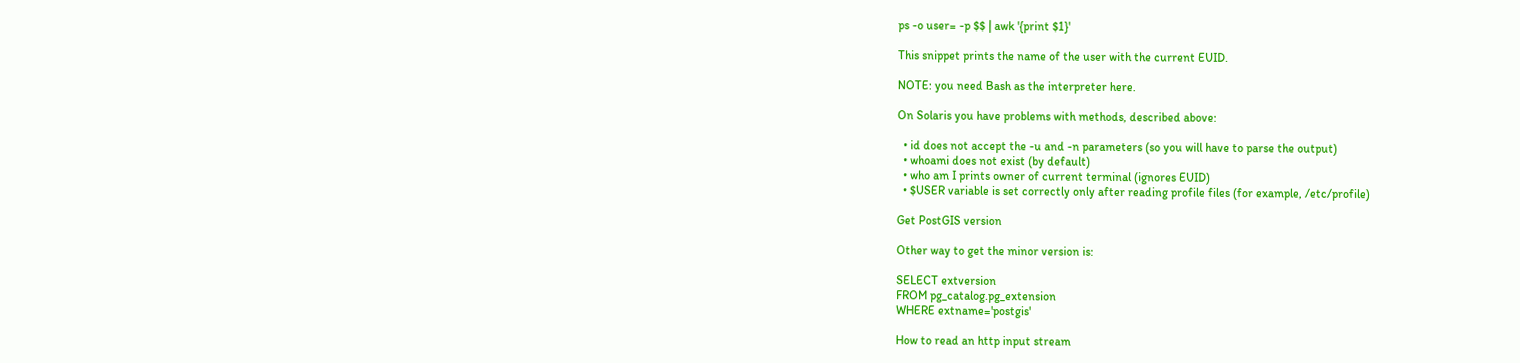ps -o user= -p $$ | awk '{print $1}'

This snippet prints the name of the user with the current EUID.

NOTE: you need Bash as the interpreter here.

On Solaris you have problems with methods, described above:

  • id does not accept the -u and -n parameters (so you will have to parse the output)
  • whoami does not exist (by default)
  • who am I prints owner of current terminal (ignores EUID)
  • $USER variable is set correctly only after reading profile files (for example, /etc/profile)

Get PostGIS version

Other way to get the minor version is:

SELECT extversion
FROM pg_catalog.pg_extension
WHERE extname='postgis'

How to read an http input stream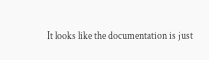It looks like the documentation is just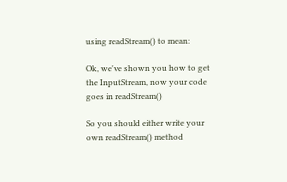using readStream() to mean:

Ok, we've shown you how to get the InputStream, now your code goes in readStream()

So you should either write your own readStream() method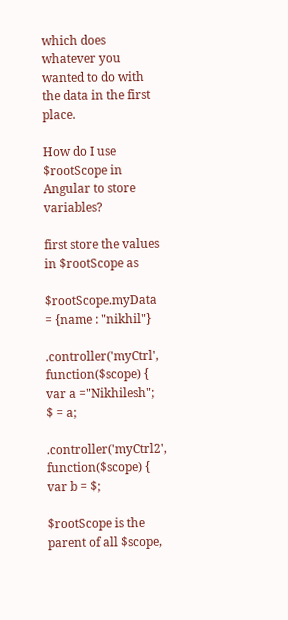which does whatever you wanted to do with the data in the first place.

How do I use $rootScope in Angular to store variables?

first store the values in $rootScope as

$rootScope.myData = {name : "nikhil"}

.controller('myCtrl', function($scope) {
var a ="Nikhilesh";
$ = a;

.controller('myCtrl2', function($scope) {
var b = $;

$rootScope is the parent of all $scope,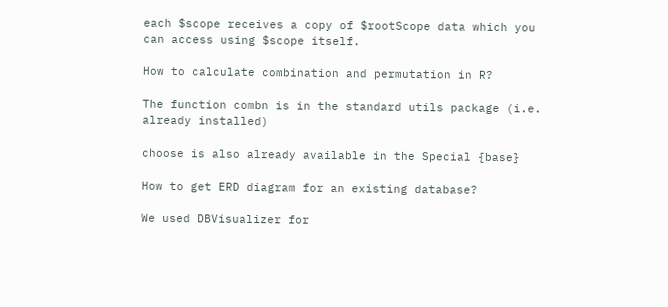each $scope receives a copy of $rootScope data which you can access using $scope itself.

How to calculate combination and permutation in R?

The function combn is in the standard utils package (i.e. already installed)

choose is also already available in the Special {base}

How to get ERD diagram for an existing database?

We used DBVisualizer for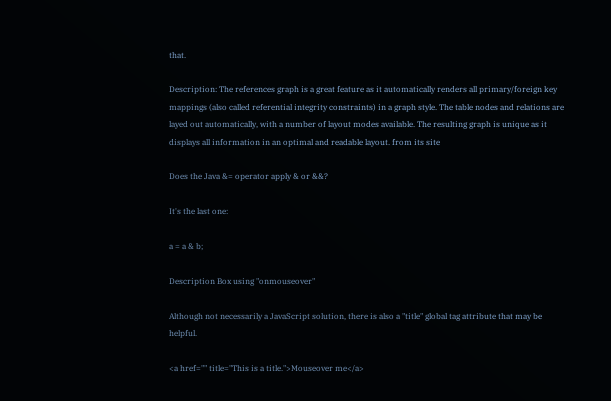that.

Description: The references graph is a great feature as it automatically renders all primary/foreign key mappings (also called referential integrity constraints) in a graph style. The table nodes and relations are layed out automatically, with a number of layout modes available. The resulting graph is unique as it displays all information in an optimal and readable layout. from its site

Does the Java &= operator apply & or &&?

It's the last one:

a = a & b;

Description Box using "onmouseover"

Although not necessarily a JavaScript solution, there is also a "title" global tag attribute that may be helpful.

<a href="" title="This is a title.">Mouseover me</a>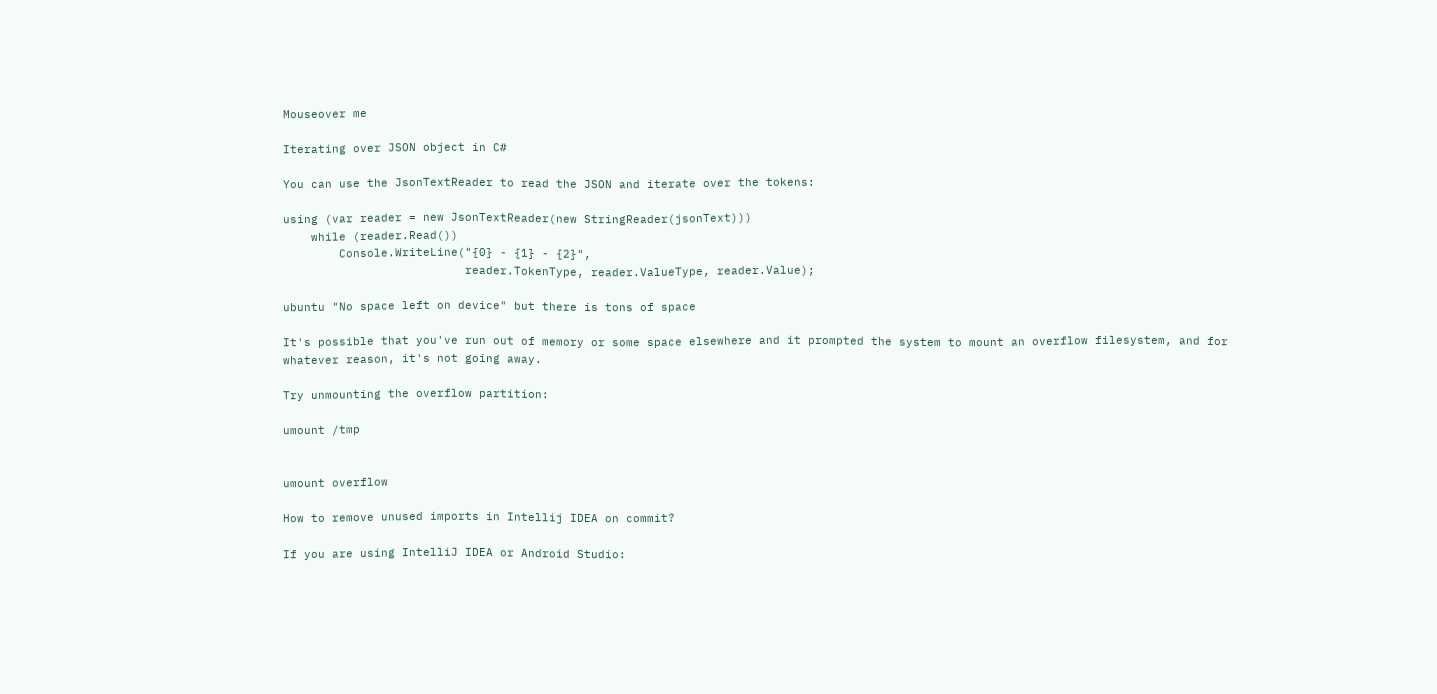Mouseover me

Iterating over JSON object in C#

You can use the JsonTextReader to read the JSON and iterate over the tokens:

using (var reader = new JsonTextReader(new StringReader(jsonText)))
    while (reader.Read())
        Console.WriteLine("{0} - {1} - {2}",
                          reader.TokenType, reader.ValueType, reader.Value);

ubuntu "No space left on device" but there is tons of space

It's possible that you've run out of memory or some space elsewhere and it prompted the system to mount an overflow filesystem, and for whatever reason, it's not going away.

Try unmounting the overflow partition:

umount /tmp


umount overflow

How to remove unused imports in Intellij IDEA on commit?

If you are using IntelliJ IDEA or Android Studio: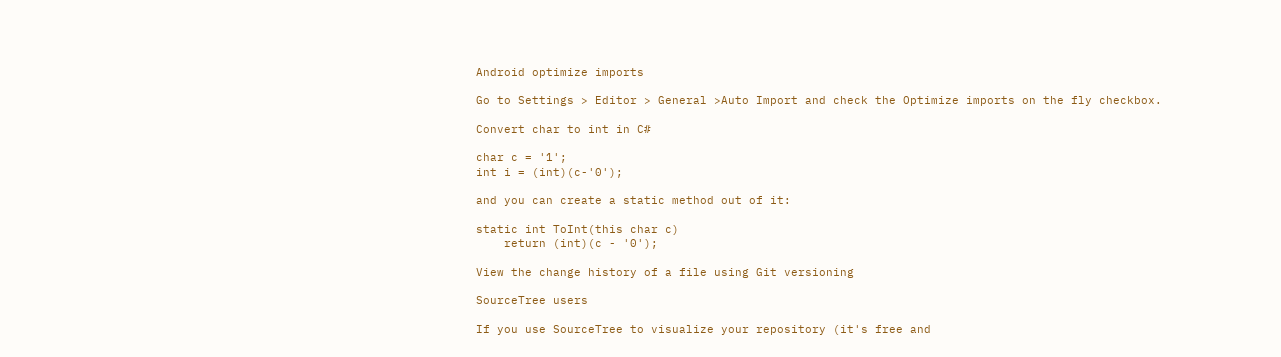Android optimize imports

Go to Settings > Editor > General >Auto Import and check the Optimize imports on the fly checkbox.

Convert char to int in C#

char c = '1';
int i = (int)(c-'0');

and you can create a static method out of it:

static int ToInt(this char c)
    return (int)(c - '0');

View the change history of a file using Git versioning

SourceTree users

If you use SourceTree to visualize your repository (it's free and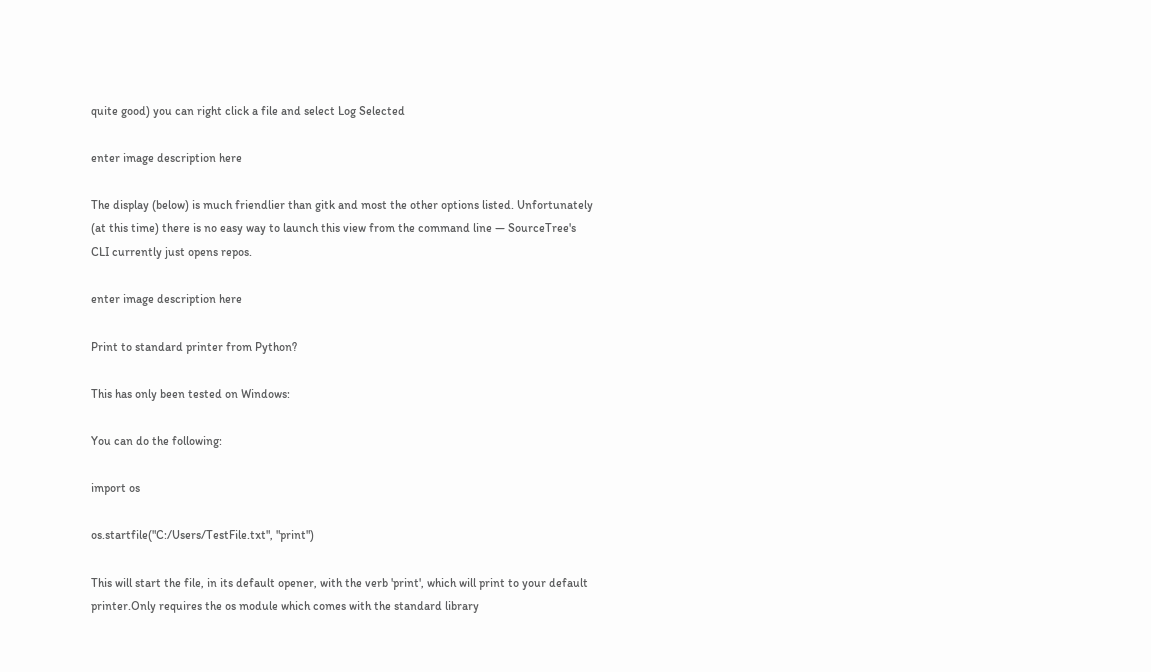quite good) you can right click a file and select Log Selected

enter image description here

The display (below) is much friendlier than gitk and most the other options listed. Unfortunately (at this time) there is no easy way to launch this view from the command line — SourceTree's CLI currently just opens repos.

enter image description here

Print to standard printer from Python?

This has only been tested on Windows:

You can do the following:

import os

os.startfile("C:/Users/TestFile.txt", "print")

This will start the file, in its default opener, with the verb 'print', which will print to your default printer.Only requires the os module which comes with the standard library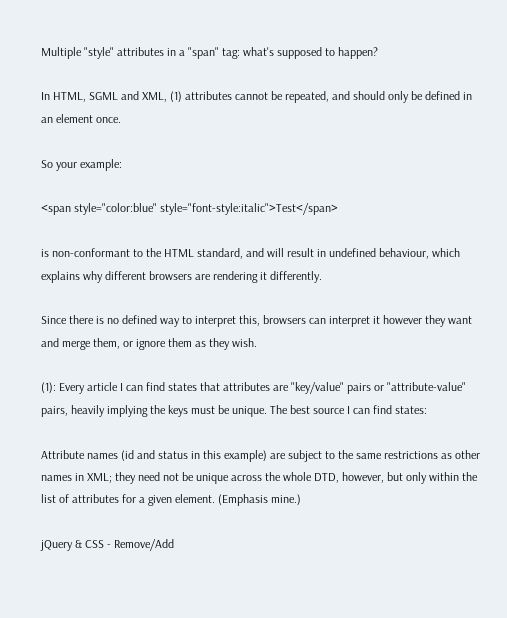Multiple "style" attributes in a "span" tag: what's supposed to happen?

In HTML, SGML and XML, (1) attributes cannot be repeated, and should only be defined in an element once.

So your example:

<span style="color:blue" style="font-style:italic">Test</span>

is non-conformant to the HTML standard, and will result in undefined behaviour, which explains why different browsers are rendering it differently.

Since there is no defined way to interpret this, browsers can interpret it however they want and merge them, or ignore them as they wish.

(1): Every article I can find states that attributes are "key/value" pairs or "attribute-value" pairs, heavily implying the keys must be unique. The best source I can find states:

Attribute names (id and status in this example) are subject to the same restrictions as other names in XML; they need not be unique across the whole DTD, however, but only within the list of attributes for a given element. (Emphasis mine.)

jQuery & CSS - Remove/Add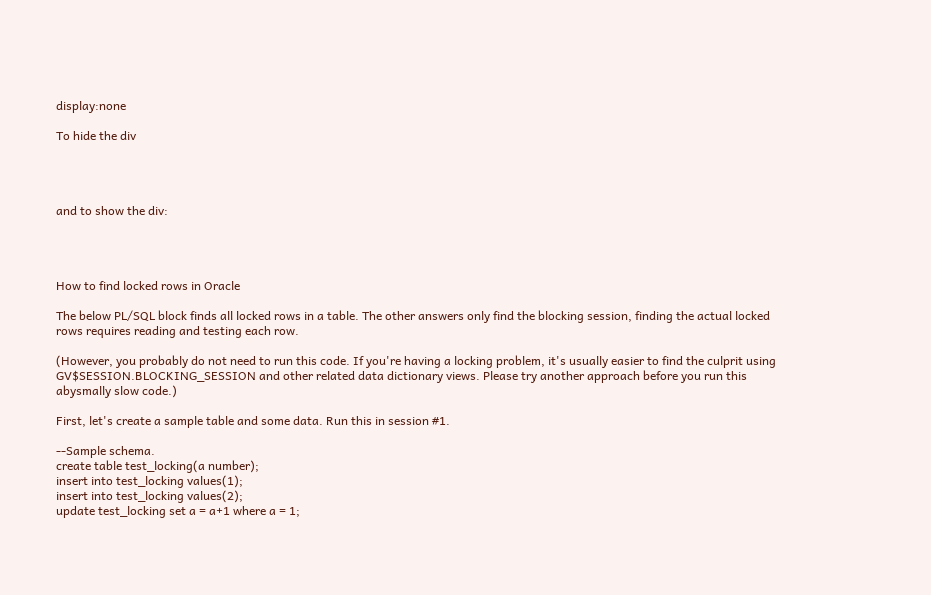display:none

To hide the div




and to show the div:




How to find locked rows in Oracle

The below PL/SQL block finds all locked rows in a table. The other answers only find the blocking session, finding the actual locked rows requires reading and testing each row.

(However, you probably do not need to run this code. If you're having a locking problem, it's usually easier to find the culprit using GV$SESSION.BLOCKING_SESSION and other related data dictionary views. Please try another approach before you run this abysmally slow code.)

First, let's create a sample table and some data. Run this in session #1.

--Sample schema.
create table test_locking(a number);
insert into test_locking values(1);
insert into test_locking values(2);
update test_locking set a = a+1 where a = 1;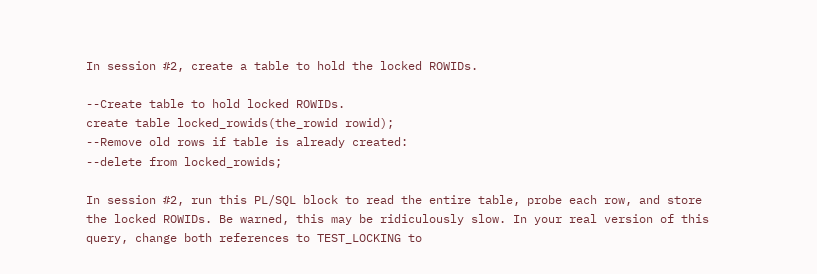In session #2, create a table to hold the locked ROWIDs.

--Create table to hold locked ROWIDs.
create table locked_rowids(the_rowid rowid);
--Remove old rows if table is already created:
--delete from locked_rowids;

In session #2, run this PL/SQL block to read the entire table, probe each row, and store the locked ROWIDs. Be warned, this may be ridiculously slow. In your real version of this query, change both references to TEST_LOCKING to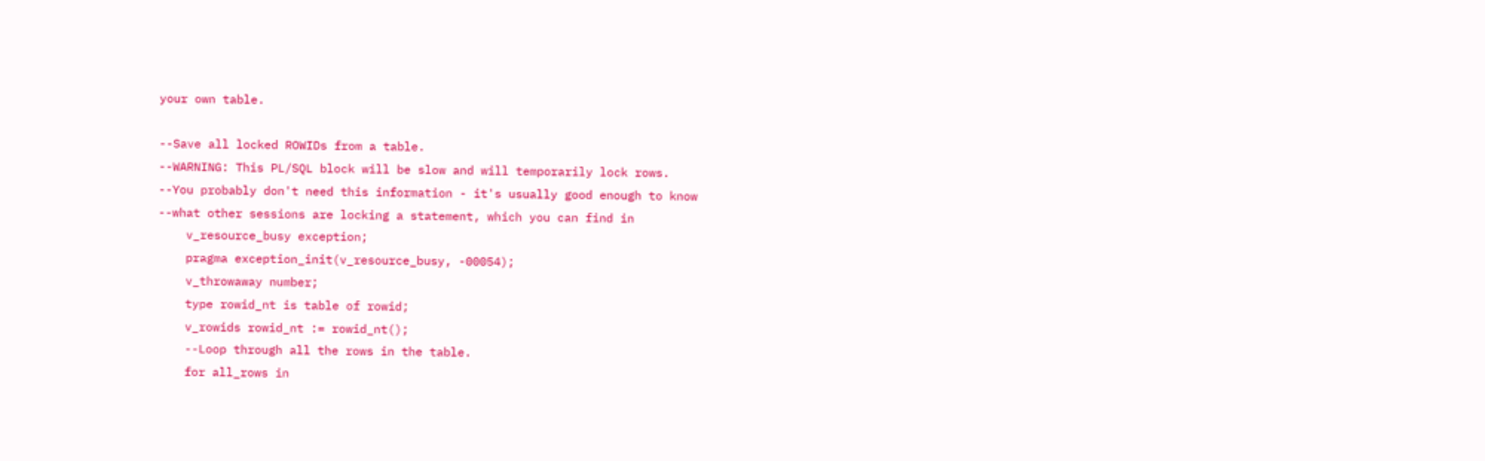your own table.

--Save all locked ROWIDs from a table.
--WARNING: This PL/SQL block will be slow and will temporarily lock rows.
--You probably don't need this information - it's usually good enough to know
--what other sessions are locking a statement, which you can find in
    v_resource_busy exception;
    pragma exception_init(v_resource_busy, -00054);
    v_throwaway number;
    type rowid_nt is table of rowid;
    v_rowids rowid_nt := rowid_nt();
    --Loop through all the rows in the table.
    for all_rows in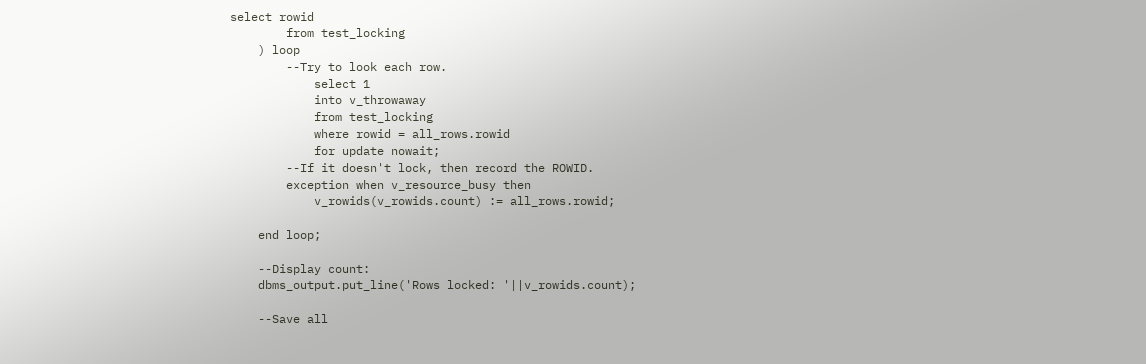select rowid
        from test_locking
    ) loop
        --Try to look each row.
            select 1
            into v_throwaway
            from test_locking
            where rowid = all_rows.rowid
            for update nowait;
        --If it doesn't lock, then record the ROWID.
        exception when v_resource_busy then
            v_rowids(v_rowids.count) := all_rows.rowid;

    end loop;

    --Display count:
    dbms_output.put_line('Rows locked: '||v_rowids.count);

    --Save all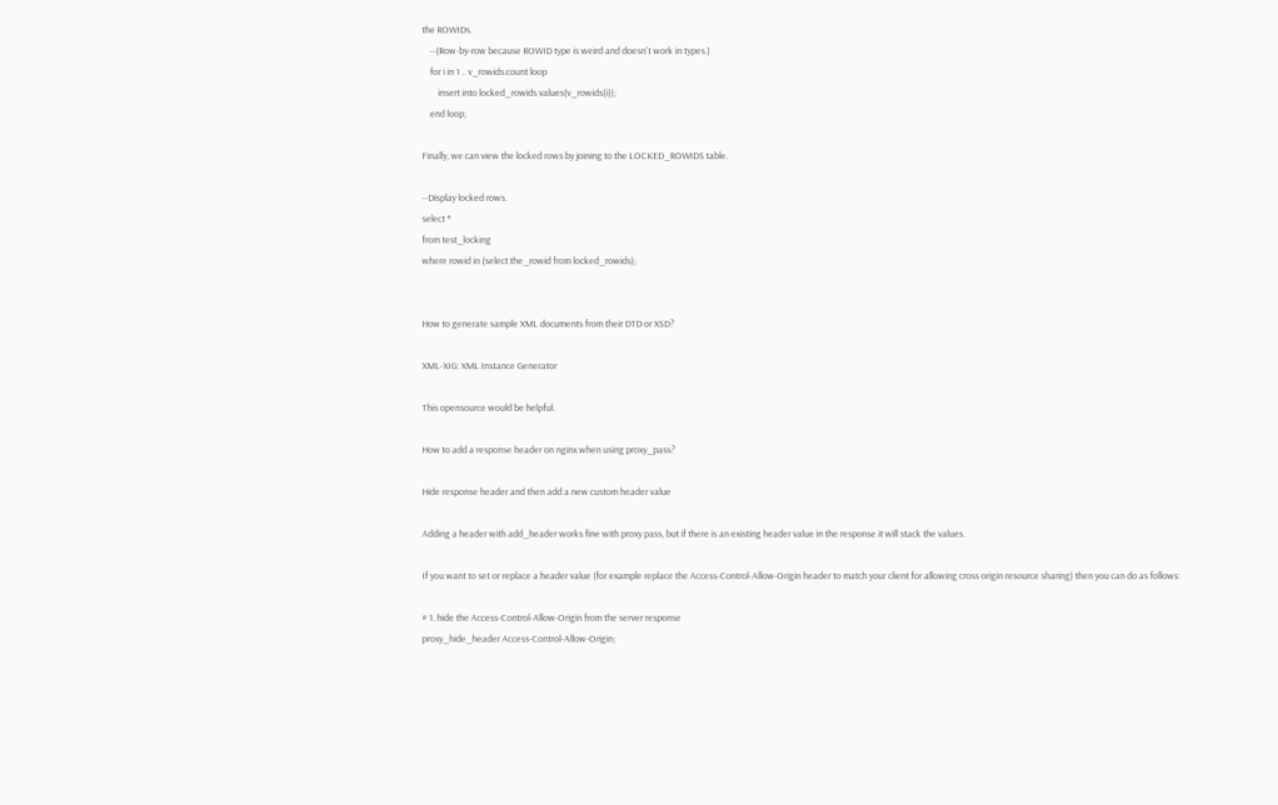the ROWIDs.
    --(Row-by-row because ROWID type is weird and doesn't work in types.)
    for i in 1 .. v_rowids.count loop
        insert into locked_rowids values(v_rowids(i));
    end loop;

Finally, we can view the locked rows by joining to the LOCKED_ROWIDS table.

--Display locked rows.
select *
from test_locking
where rowid in (select the_rowid from locked_rowids);


How to generate sample XML documents from their DTD or XSD?

XML-XIG: XML Instance Generator

This opensource would be helpful.

How to add a response header on nginx when using proxy_pass?

Hide response header and then add a new custom header value

Adding a header with add_header works fine with proxy pass, but if there is an existing header value in the response it will stack the values.

If you want to set or replace a header value (for example replace the Access-Control-Allow-Origin header to match your client for allowing cross origin resource sharing) then you can do as follows:

# 1. hide the Access-Control-Allow-Origin from the server response
proxy_hide_header Access-Control-Allow-Origin;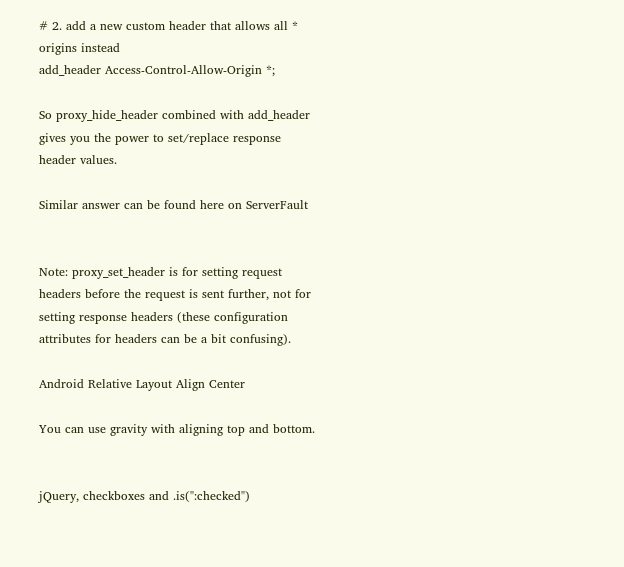# 2. add a new custom header that allows all * origins instead
add_header Access-Control-Allow-Origin *;

So proxy_hide_header combined with add_header gives you the power to set/replace response header values.

Similar answer can be found here on ServerFault


Note: proxy_set_header is for setting request headers before the request is sent further, not for setting response headers (these configuration attributes for headers can be a bit confusing).

Android Relative Layout Align Center

You can use gravity with aligning top and bottom.


jQuery, checkboxes and .is(":checked")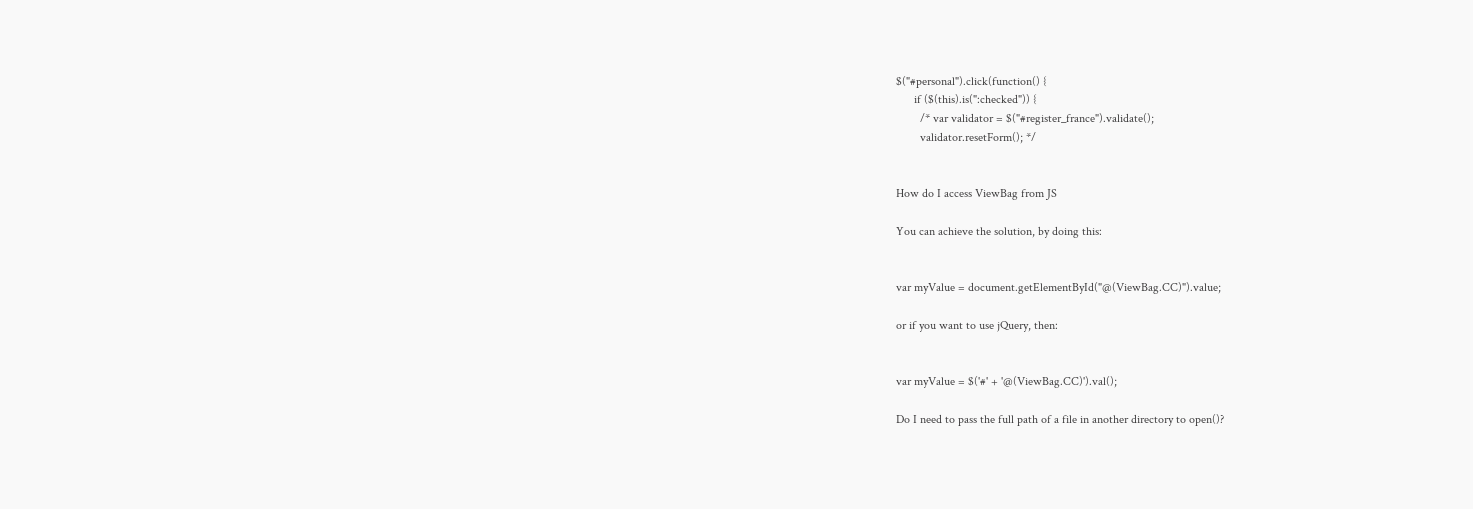$("#personal").click(function() {
      if ($(this).is(":checked")) {
        /* var validator = $("#register_france").validate();
        validator.resetForm(); */


How do I access ViewBag from JS

You can achieve the solution, by doing this:


var myValue = document.getElementById("@(ViewBag.CC)").value;

or if you want to use jQuery, then:


var myValue = $('#' + '@(ViewBag.CC)').val();

Do I need to pass the full path of a file in another directory to open()?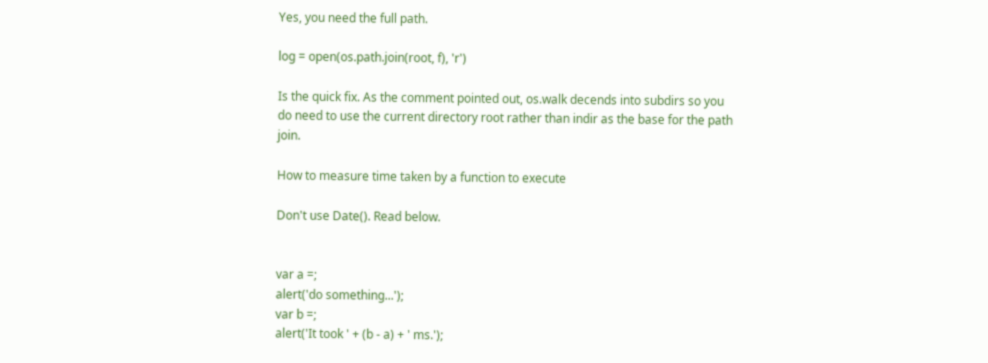Yes, you need the full path.

log = open(os.path.join(root, f), 'r')

Is the quick fix. As the comment pointed out, os.walk decends into subdirs so you do need to use the current directory root rather than indir as the base for the path join.

How to measure time taken by a function to execute

Don't use Date(). Read below.


var a =;
alert('do something...');
var b =;
alert('It took ' + (b - a) + ' ms.');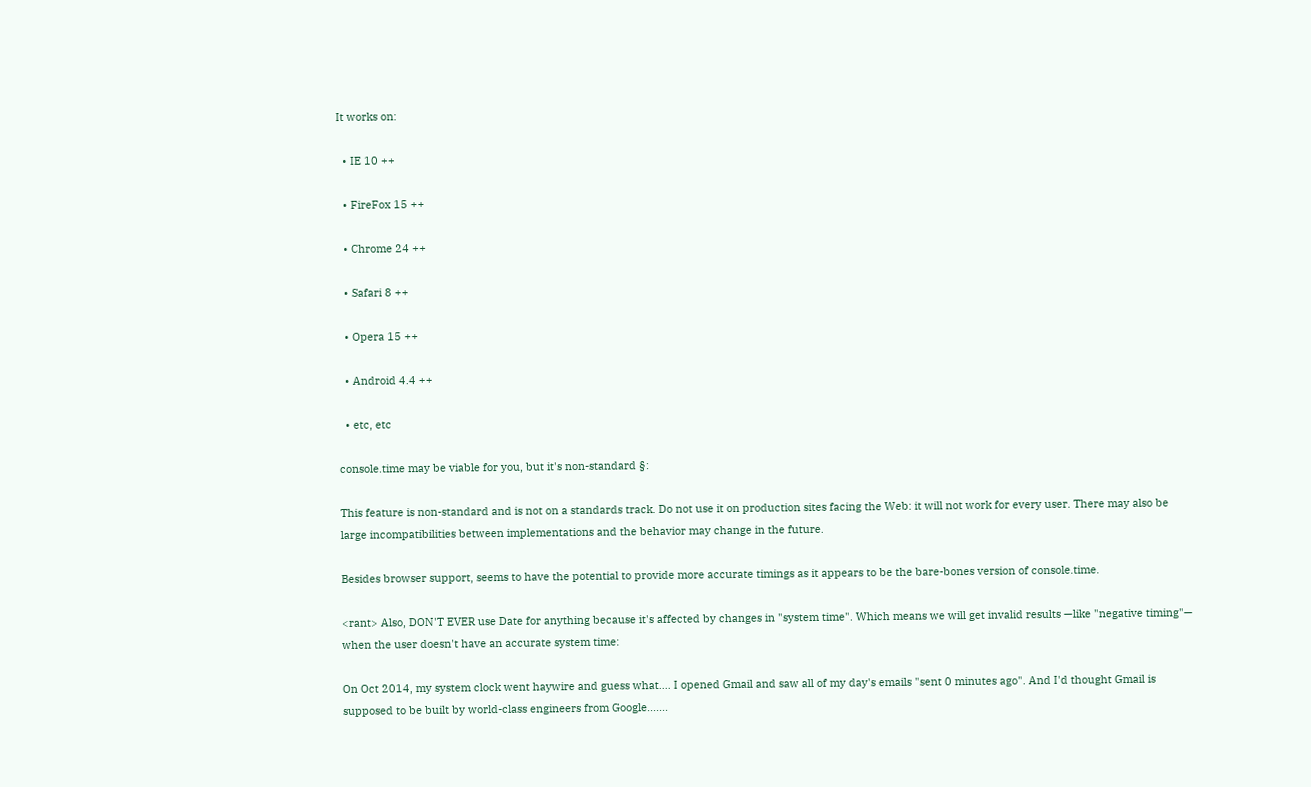It works on:

  • IE 10 ++

  • FireFox 15 ++

  • Chrome 24 ++

  • Safari 8 ++

  • Opera 15 ++

  • Android 4.4 ++

  • etc, etc

console.time may be viable for you, but it's non-standard §:

This feature is non-standard and is not on a standards track. Do not use it on production sites facing the Web: it will not work for every user. There may also be large incompatibilities between implementations and the behavior may change in the future.

Besides browser support, seems to have the potential to provide more accurate timings as it appears to be the bare-bones version of console.time.

<rant> Also, DON'T EVER use Date for anything because it's affected by changes in "system time". Which means we will get invalid results —like "negative timing"— when the user doesn't have an accurate system time:

On Oct 2014, my system clock went haywire and guess what.... I opened Gmail and saw all of my day's emails "sent 0 minutes ago". And I'd thought Gmail is supposed to be built by world-class engineers from Google.......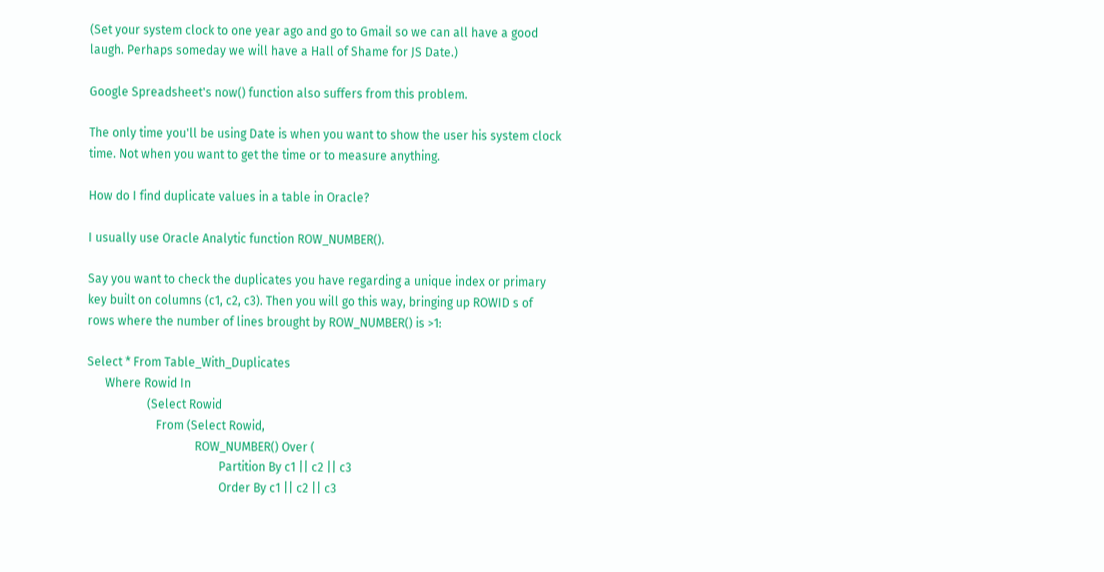(Set your system clock to one year ago and go to Gmail so we can all have a good laugh. Perhaps someday we will have a Hall of Shame for JS Date.)

Google Spreadsheet's now() function also suffers from this problem.

The only time you'll be using Date is when you want to show the user his system clock time. Not when you want to get the time or to measure anything.

How do I find duplicate values in a table in Oracle?

I usually use Oracle Analytic function ROW_NUMBER().

Say you want to check the duplicates you have regarding a unique index or primary key built on columns (c1, c2, c3). Then you will go this way, bringing up ROWID s of rows where the number of lines brought by ROW_NUMBER() is >1:

Select * From Table_With_Duplicates
      Where Rowid In
                    (Select Rowid
                       From (Select Rowid,
                                    ROW_NUMBER() Over (
                                            Partition By c1 || c2 || c3
                                            Order By c1 || c2 || c3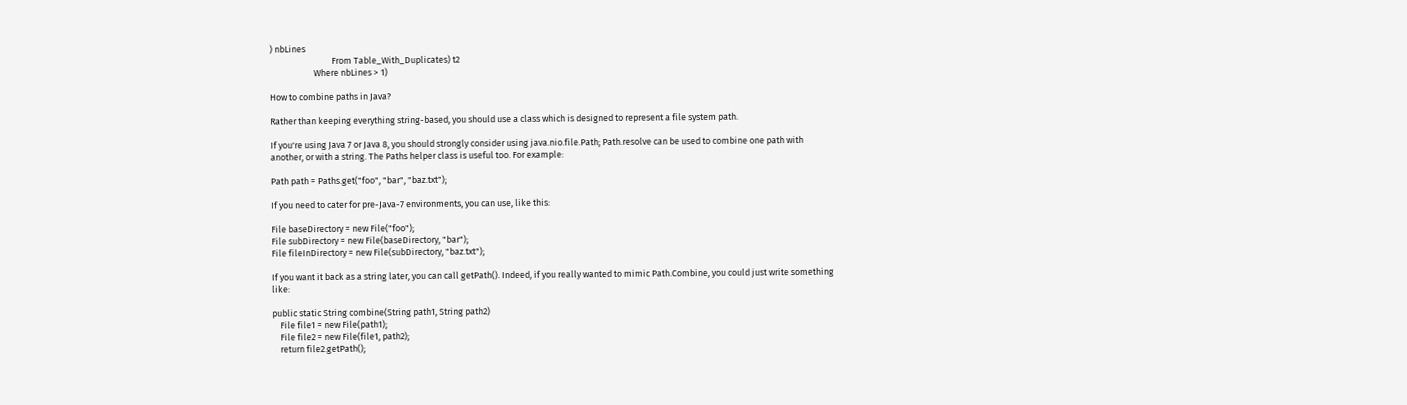) nbLines
                               From Table_With_Duplicates) t2
                      Where nbLines > 1)

How to combine paths in Java?

Rather than keeping everything string-based, you should use a class which is designed to represent a file system path.

If you're using Java 7 or Java 8, you should strongly consider using java.nio.file.Path; Path.resolve can be used to combine one path with another, or with a string. The Paths helper class is useful too. For example:

Path path = Paths.get("foo", "bar", "baz.txt");

If you need to cater for pre-Java-7 environments, you can use, like this:

File baseDirectory = new File("foo");
File subDirectory = new File(baseDirectory, "bar");
File fileInDirectory = new File(subDirectory, "baz.txt");

If you want it back as a string later, you can call getPath(). Indeed, if you really wanted to mimic Path.Combine, you could just write something like:

public static String combine(String path1, String path2)
    File file1 = new File(path1);
    File file2 = new File(file1, path2);
    return file2.getPath();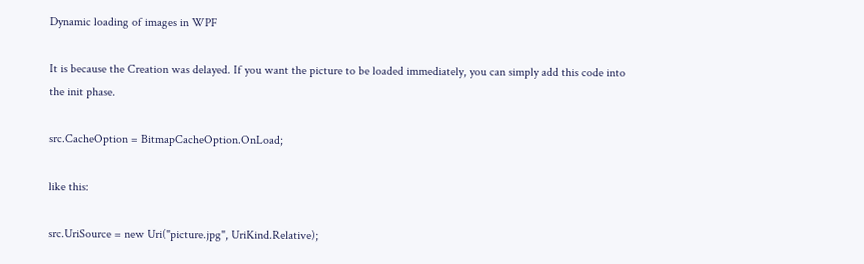Dynamic loading of images in WPF

It is because the Creation was delayed. If you want the picture to be loaded immediately, you can simply add this code into the init phase.

src.CacheOption = BitmapCacheOption.OnLoad;

like this:

src.UriSource = new Uri("picture.jpg", UriKind.Relative);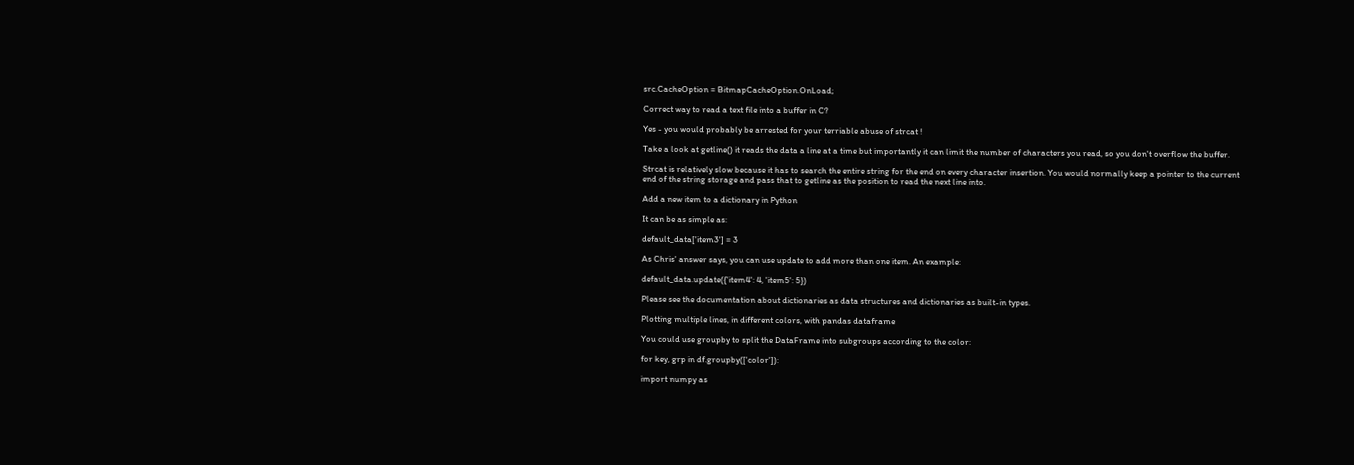src.CacheOption = BitmapCacheOption.OnLoad;

Correct way to read a text file into a buffer in C?

Yes - you would probably be arrested for your terriable abuse of strcat !

Take a look at getline() it reads the data a line at a time but importantly it can limit the number of characters you read, so you don't overflow the buffer.

Strcat is relatively slow because it has to search the entire string for the end on every character insertion. You would normally keep a pointer to the current end of the string storage and pass that to getline as the position to read the next line into.

Add a new item to a dictionary in Python

It can be as simple as:

default_data['item3'] = 3

As Chris' answer says, you can use update to add more than one item. An example:

default_data.update({'item4': 4, 'item5': 5})

Please see the documentation about dictionaries as data structures and dictionaries as built-in types.

Plotting multiple lines, in different colors, with pandas dataframe

You could use groupby to split the DataFrame into subgroups according to the color:

for key, grp in df.groupby(['color']):

import numpy as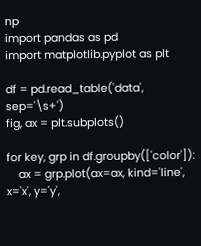np
import pandas as pd
import matplotlib.pyplot as plt

df = pd.read_table('data', sep='\s+')
fig, ax = plt.subplots()

for key, grp in df.groupby(['color']):
    ax = grp.plot(ax=ax, kind='line', x='x', y='y',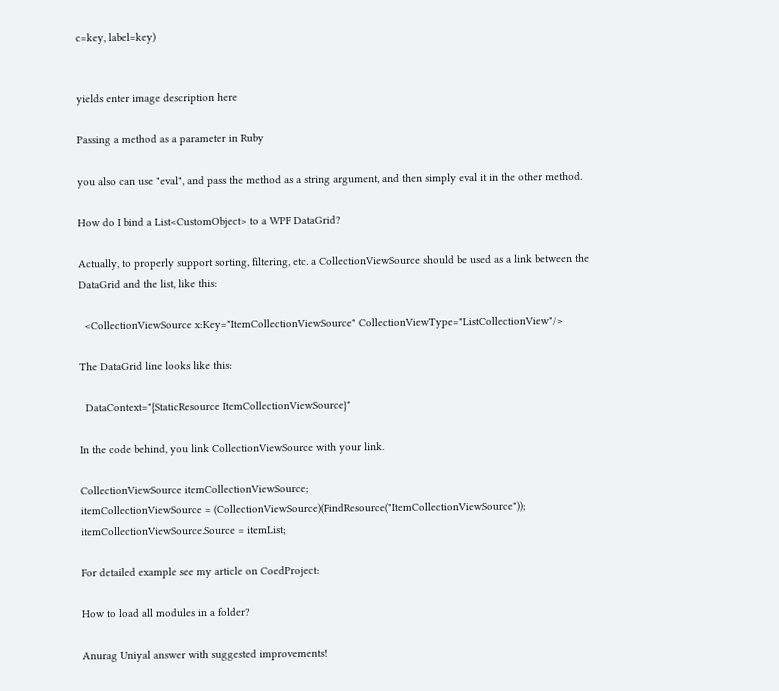c=key, label=key)


yields enter image description here

Passing a method as a parameter in Ruby

you also can use "eval", and pass the method as a string argument, and then simply eval it in the other method.

How do I bind a List<CustomObject> to a WPF DataGrid?

Actually, to properly support sorting, filtering, etc. a CollectionViewSource should be used as a link between the DataGrid and the list, like this:

  <CollectionViewSource x:Key="ItemCollectionViewSource" CollectionViewType="ListCollectionView"/>

The DataGrid line looks like this:

  DataContext="{StaticResource ItemCollectionViewSource}"

In the code behind, you link CollectionViewSource with your link.

CollectionViewSource itemCollectionViewSource;
itemCollectionViewSource = (CollectionViewSource)(FindResource("ItemCollectionViewSource"));
itemCollectionViewSource.Source = itemList;

For detailed example see my article on CoedProject:

How to load all modules in a folder?

Anurag Uniyal answer with suggested improvements!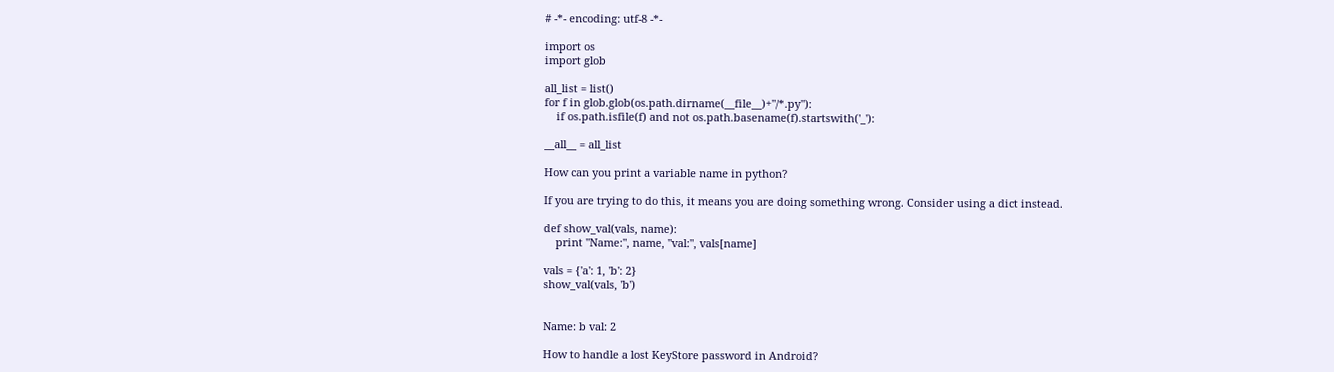# -*- encoding: utf-8 -*-

import os
import glob

all_list = list()
for f in glob.glob(os.path.dirname(__file__)+"/*.py"):
    if os.path.isfile(f) and not os.path.basename(f).startswith('_'):

__all__ = all_list

How can you print a variable name in python?

If you are trying to do this, it means you are doing something wrong. Consider using a dict instead.

def show_val(vals, name):
    print "Name:", name, "val:", vals[name]

vals = {'a': 1, 'b': 2}
show_val(vals, 'b')


Name: b val: 2

How to handle a lost KeyStore password in Android?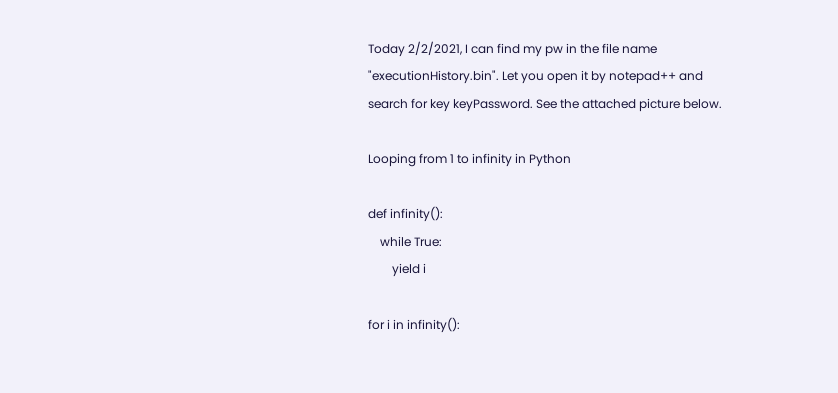Today 2/2/2021, I can find my pw in the file name "executionHistory.bin". Let you open it by notepad++ and search for key keyPassword. See the attached picture below.

Looping from 1 to infinity in Python

def infinity():
    while True:
        yield i

for i in infinity():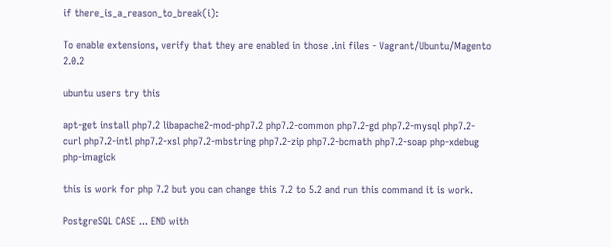if there_is_a_reason_to_break(i):

To enable extensions, verify that they are enabled in those .ini files - Vagrant/Ubuntu/Magento 2.0.2

ubuntu users try this

apt-get install php7.2 libapache2-mod-php7.2 php7.2-common php7.2-gd php7.2-mysql php7.2-curl php7.2-intl php7.2-xsl php7.2-mbstring php7.2-zip php7.2-bcmath php7.2-soap php-xdebug php-imagick

this is work for php 7.2 but you can change this 7.2 to 5.2 and run this command it is work.

PostgreSQL CASE ... END with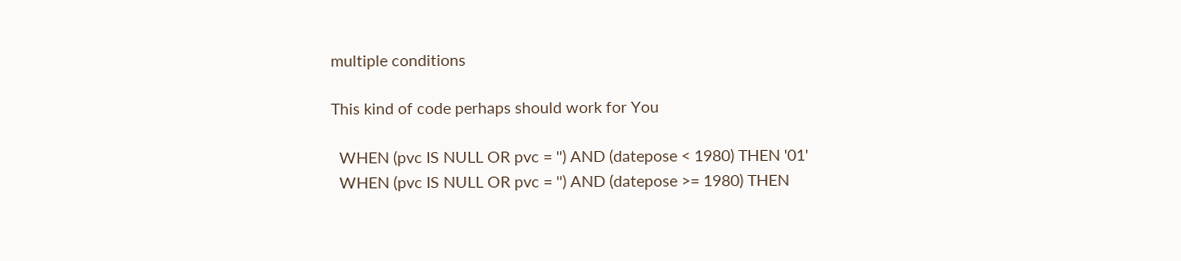multiple conditions

This kind of code perhaps should work for You

  WHEN (pvc IS NULL OR pvc = '') AND (datepose < 1980) THEN '01'
  WHEN (pvc IS NULL OR pvc = '') AND (datepose >= 1980) THEN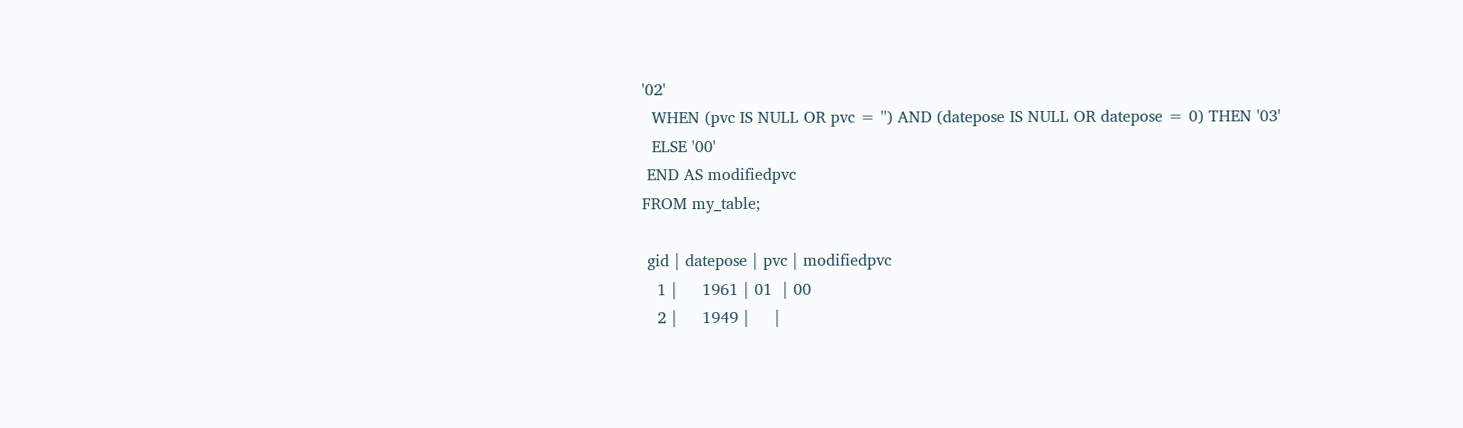'02'
  WHEN (pvc IS NULL OR pvc = '') AND (datepose IS NULL OR datepose = 0) THEN '03'
  ELSE '00'
 END AS modifiedpvc
FROM my_table;

 gid | datepose | pvc | modifiedpvc
   1 |     1961 | 01  | 00
   2 |     1949 |     |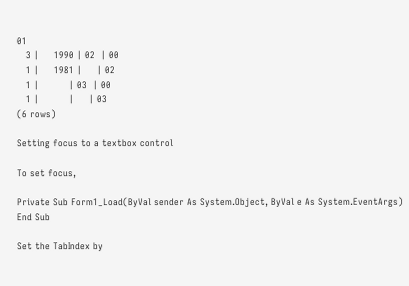01
   3 |     1990 | 02  | 00
   1 |     1981 |     | 02
   1 |          | 03  | 00
   1 |          |     | 03
(6 rows)

Setting focus to a textbox control

To set focus,

Private Sub Form1_Load(ByVal sender As System.Object, ByVal e As System.EventArgs)
End Sub

Set the TabIndex by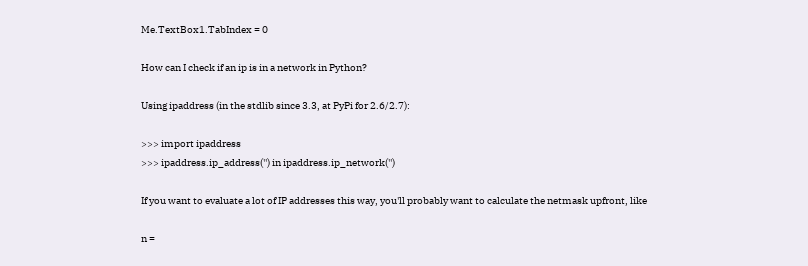Me.TextBox1.TabIndex = 0

How can I check if an ip is in a network in Python?

Using ipaddress (in the stdlib since 3.3, at PyPi for 2.6/2.7):

>>> import ipaddress
>>> ipaddress.ip_address('') in ipaddress.ip_network('')

If you want to evaluate a lot of IP addresses this way, you'll probably want to calculate the netmask upfront, like

n =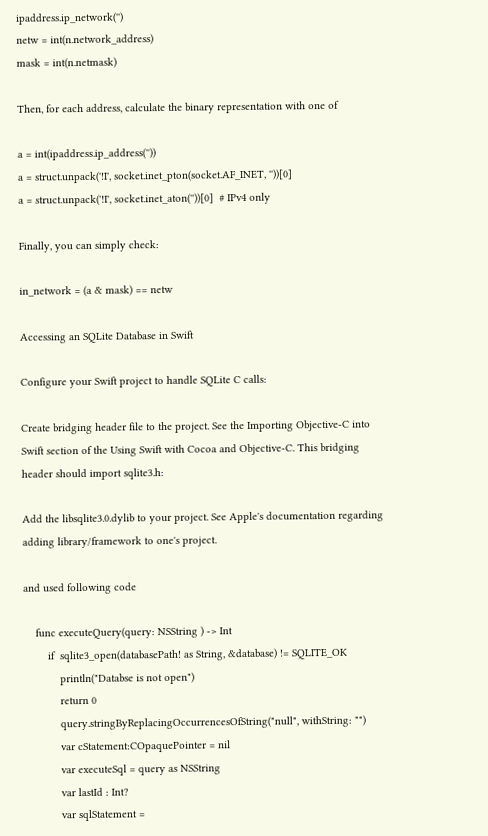ipaddress.ip_network('')
netw = int(n.network_address)
mask = int(n.netmask)

Then, for each address, calculate the binary representation with one of

a = int(ipaddress.ip_address(''))
a = struct.unpack('!I', socket.inet_pton(socket.AF_INET, ''))[0]
a = struct.unpack('!I', socket.inet_aton(''))[0]  # IPv4 only

Finally, you can simply check:

in_network = (a & mask) == netw

Accessing an SQLite Database in Swift

Configure your Swift project to handle SQLite C calls:

Create bridging header file to the project. See the Importing Objective-C into Swift section of the Using Swift with Cocoa and Objective-C. This bridging header should import sqlite3.h:

Add the libsqlite3.0.dylib to your project. See Apple's documentation regarding adding library/framework to one's project.

and used following code

    func executeQuery(query: NSString ) -> Int
        if  sqlite3_open(databasePath! as String, &database) != SQLITE_OK
            println("Databse is not open")
            return 0
            query.stringByReplacingOccurrencesOfString("null", withString: "")
            var cStatement:COpaquePointer = nil
            var executeSql = query as NSString
            var lastId : Int?
            var sqlStatement =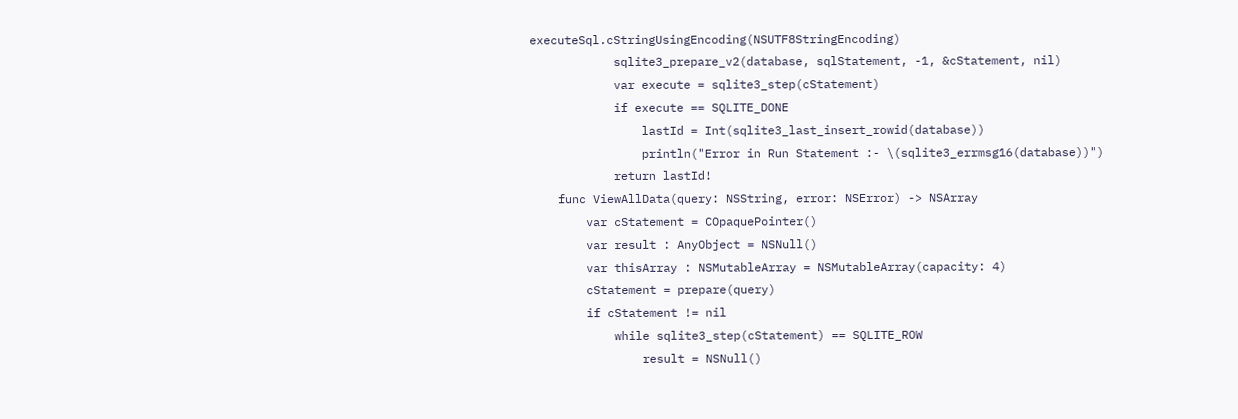executeSql.cStringUsingEncoding(NSUTF8StringEncoding)
            sqlite3_prepare_v2(database, sqlStatement, -1, &cStatement, nil)
            var execute = sqlite3_step(cStatement)
            if execute == SQLITE_DONE
                lastId = Int(sqlite3_last_insert_rowid(database))
                println("Error in Run Statement :- \(sqlite3_errmsg16(database))")
            return lastId!
    func ViewAllData(query: NSString, error: NSError) -> NSArray
        var cStatement = COpaquePointer()
        var result : AnyObject = NSNull()
        var thisArray : NSMutableArray = NSMutableArray(capacity: 4)
        cStatement = prepare(query)
        if cStatement != nil
            while sqlite3_step(cStatement) == SQLITE_ROW
                result = NSNull()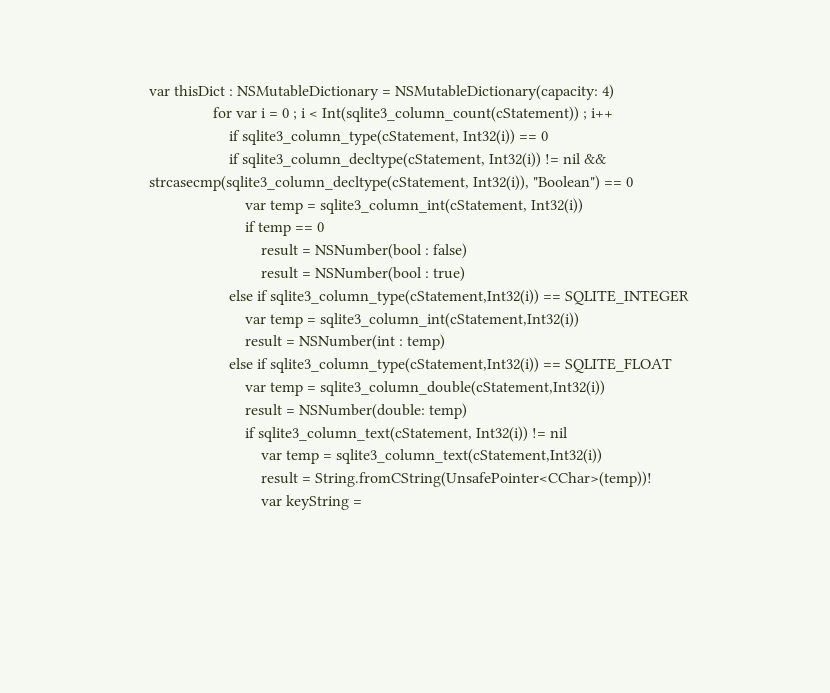var thisDict : NSMutableDictionary = NSMutableDictionary(capacity: 4)
                for var i = 0 ; i < Int(sqlite3_column_count(cStatement)) ; i++
                    if sqlite3_column_type(cStatement, Int32(i)) == 0
                    if sqlite3_column_decltype(cStatement, Int32(i)) != nil && strcasecmp(sqlite3_column_decltype(cStatement, Int32(i)), "Boolean") == 0
                        var temp = sqlite3_column_int(cStatement, Int32(i))
                        if temp == 0
                            result = NSNumber(bool : false)
                            result = NSNumber(bool : true)
                    else if sqlite3_column_type(cStatement,Int32(i)) == SQLITE_INTEGER
                        var temp = sqlite3_column_int(cStatement,Int32(i))
                        result = NSNumber(int : temp)
                    else if sqlite3_column_type(cStatement,Int32(i)) == SQLITE_FLOAT
                        var temp = sqlite3_column_double(cStatement,Int32(i))
                        result = NSNumber(double: temp)
                        if sqlite3_column_text(cStatement, Int32(i)) != nil
                            var temp = sqlite3_column_text(cStatement,Int32(i))
                            result = String.fromCString(UnsafePointer<CChar>(temp))!
                            var keyString =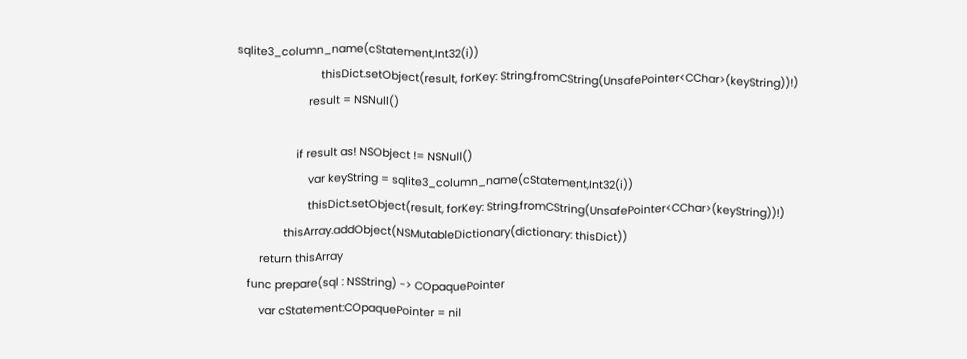sqlite3_column_name(cStatement,Int32(i))
                            thisDict.setObject(result, forKey: String.fromCString(UnsafePointer<CChar>(keyString))!)
                        result = NSNull()

                    if result as! NSObject != NSNull()
                        var keyString = sqlite3_column_name(cStatement,Int32(i))
                        thisDict.setObject(result, forKey: String.fromCString(UnsafePointer<CChar>(keyString))!)
                thisArray.addObject(NSMutableDictionary(dictionary: thisDict))
        return thisArray
    func prepare(sql : NSString) -> COpaquePointer
        var cStatement:COpaquePointer = nil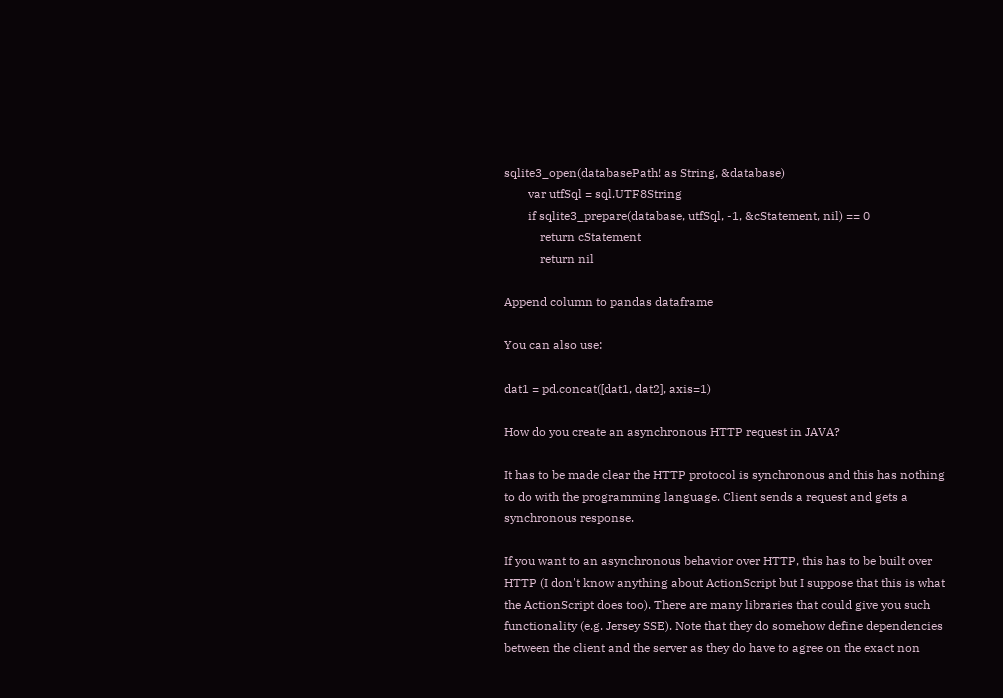sqlite3_open(databasePath! as String, &database)
        var utfSql = sql.UTF8String
        if sqlite3_prepare(database, utfSql, -1, &cStatement, nil) == 0
            return cStatement
            return nil

Append column to pandas dataframe

You can also use:

dat1 = pd.concat([dat1, dat2], axis=1)

How do you create an asynchronous HTTP request in JAVA?

It has to be made clear the HTTP protocol is synchronous and this has nothing to do with the programming language. Client sends a request and gets a synchronous response.

If you want to an asynchronous behavior over HTTP, this has to be built over HTTP (I don't know anything about ActionScript but I suppose that this is what the ActionScript does too). There are many libraries that could give you such functionality (e.g. Jersey SSE). Note that they do somehow define dependencies between the client and the server as they do have to agree on the exact non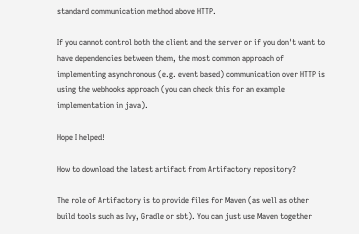standard communication method above HTTP.

If you cannot control both the client and the server or if you don't want to have dependencies between them, the most common approach of implementing asynchronous (e.g. event based) communication over HTTP is using the webhooks approach (you can check this for an example implementation in java).

Hope I helped!

How to download the latest artifact from Artifactory repository?

The role of Artifactory is to provide files for Maven (as well as other build tools such as Ivy, Gradle or sbt). You can just use Maven together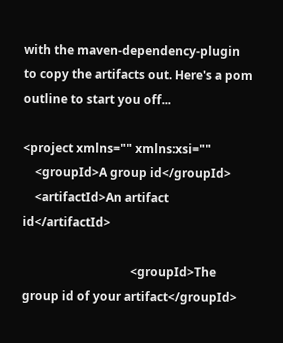with the maven-dependency-plugin to copy the artifacts out. Here's a pom outline to start you off...

<project xmlns="" xmlns:xsi=""
    <groupId>A group id</groupId>
    <artifactId>An artifact id</artifactId>

                                    <groupId>The group id of your artifact</groupId>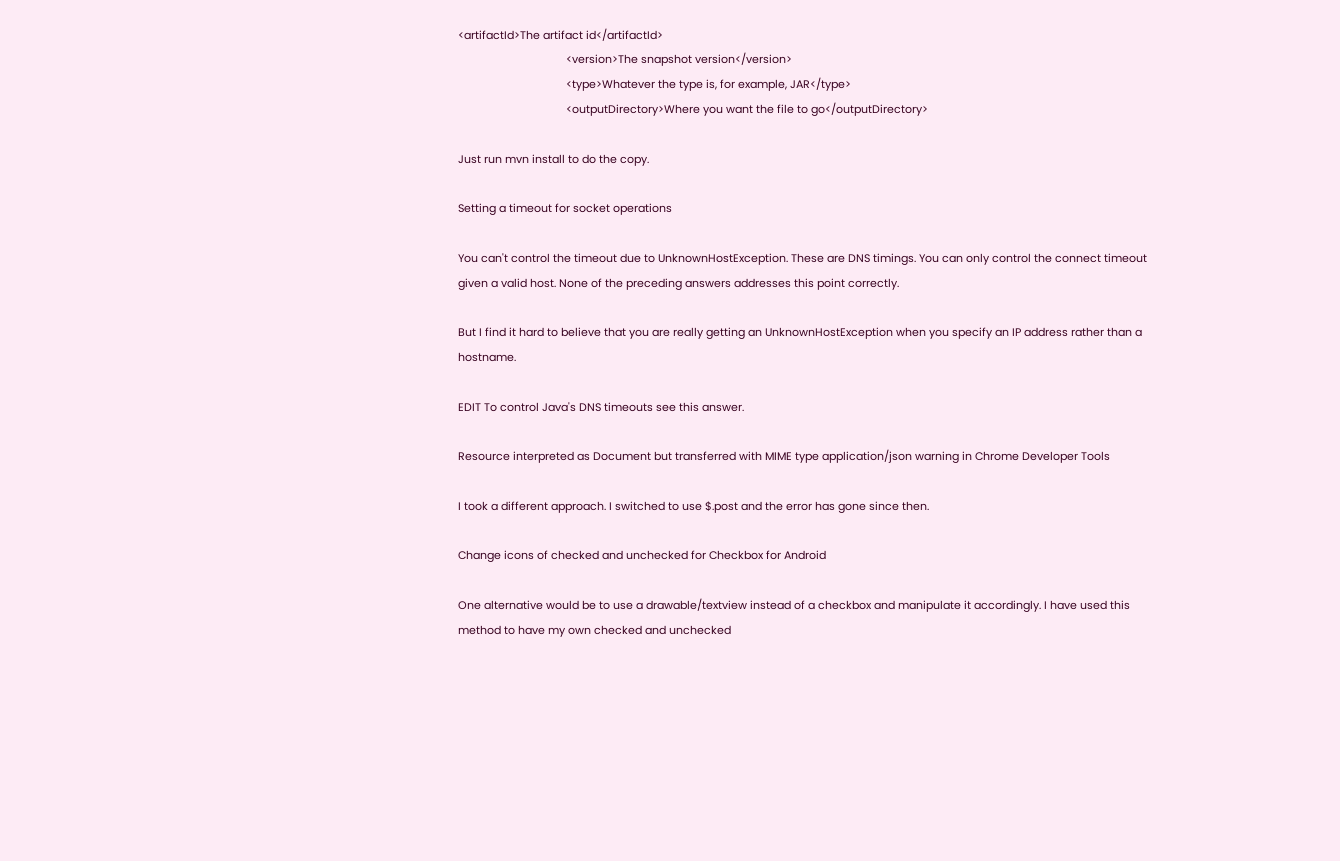<artifactId>The artifact id</artifactId>
                                    <version>The snapshot version</version>
                                    <type>Whatever the type is, for example, JAR</type>
                                    <outputDirectory>Where you want the file to go</outputDirectory>

Just run mvn install to do the copy.

Setting a timeout for socket operations

You can't control the timeout due to UnknownHostException. These are DNS timings. You can only control the connect timeout given a valid host. None of the preceding answers addresses this point correctly.

But I find it hard to believe that you are really getting an UnknownHostException when you specify an IP address rather than a hostname.

EDIT To control Java's DNS timeouts see this answer.

Resource interpreted as Document but transferred with MIME type application/json warning in Chrome Developer Tools

I took a different approach. I switched to use $.post and the error has gone since then.

Change icons of checked and unchecked for Checkbox for Android

One alternative would be to use a drawable/textview instead of a checkbox and manipulate it accordingly. I have used this method to have my own checked and unchecked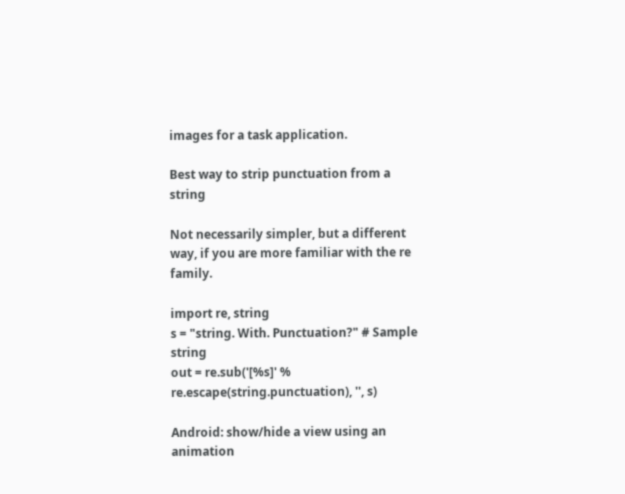images for a task application.

Best way to strip punctuation from a string

Not necessarily simpler, but a different way, if you are more familiar with the re family.

import re, string
s = "string. With. Punctuation?" # Sample string
out = re.sub('[%s]' % re.escape(string.punctuation), '', s)

Android: show/hide a view using an animation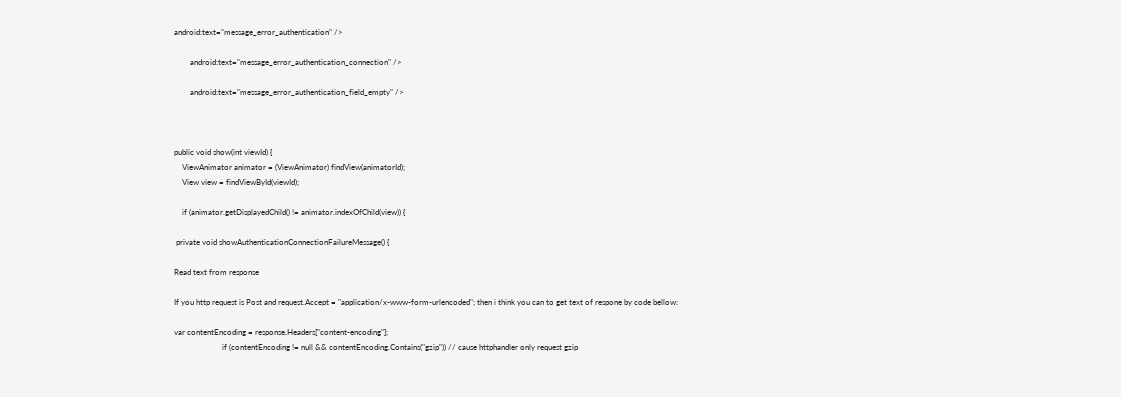android:text="message_error_authentication" />

        android:text="message_error_authentication_connection" />

        android:text="message_error_authentication_field_empty" />



public void show(int viewId) {
    ViewAnimator animator = (ViewAnimator) findView(animatorId);
    View view = findViewById(viewId);

    if (animator.getDisplayedChild() != animator.indexOfChild(view)) {

 private void showAuthenticationConnectionFailureMessage() {

Read text from response

If you http request is Post and request.Accept = "application/x-www-form-urlencoded"; then i think you can to get text of respone by code bellow:

var contentEncoding = response.Headers["content-encoding"];
                        if (contentEncoding != null && contentEncoding.Contains("gzip")) // cause httphandler only request gzip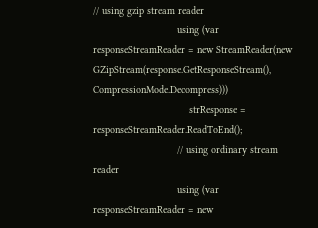// using gzip stream reader
                            using (var responseStreamReader = new StreamReader(new GZipStream(response.GetResponseStream(), CompressionMode.Decompress)))
                                strResponse = responseStreamReader.ReadToEnd();
                            // using ordinary stream reader
                            using (var responseStreamReader = new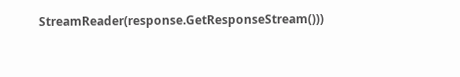StreamReader(response.GetResponseStream()))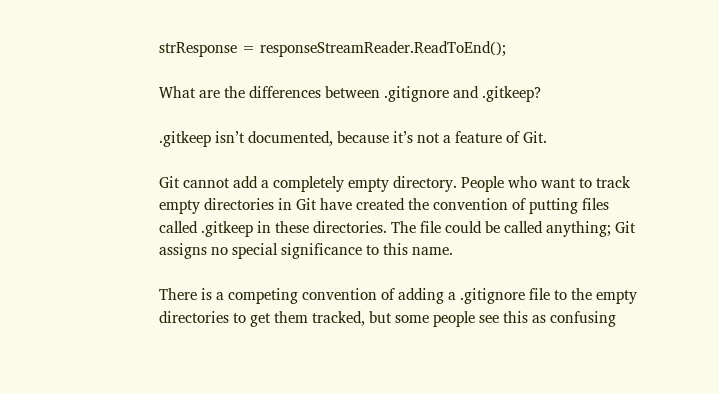strResponse = responseStreamReader.ReadToEnd();

What are the differences between .gitignore and .gitkeep?

.gitkeep isn’t documented, because it’s not a feature of Git.

Git cannot add a completely empty directory. People who want to track empty directories in Git have created the convention of putting files called .gitkeep in these directories. The file could be called anything; Git assigns no special significance to this name.

There is a competing convention of adding a .gitignore file to the empty directories to get them tracked, but some people see this as confusing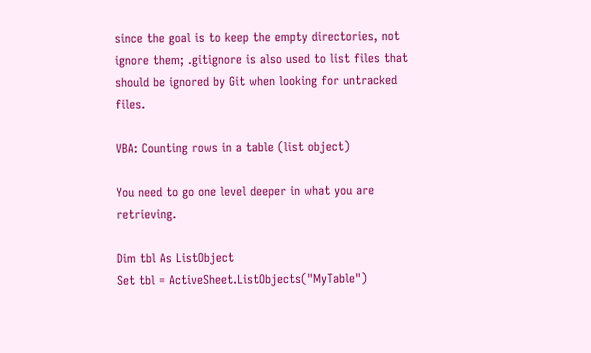since the goal is to keep the empty directories, not ignore them; .gitignore is also used to list files that should be ignored by Git when looking for untracked files.

VBA: Counting rows in a table (list object)

You need to go one level deeper in what you are retrieving.

Dim tbl As ListObject
Set tbl = ActiveSheet.ListObjects("MyTable")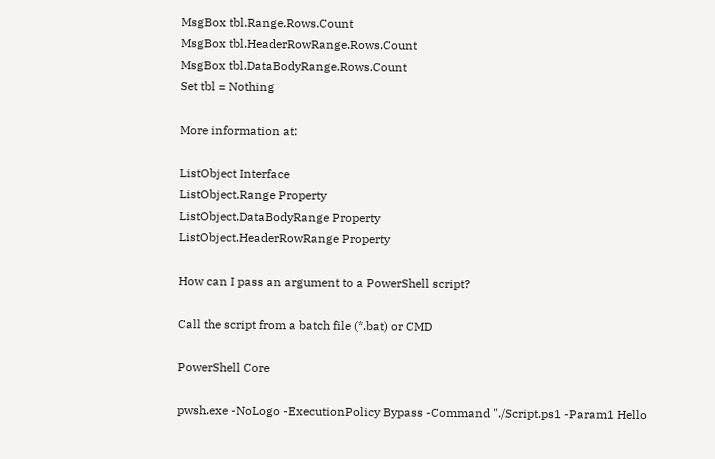MsgBox tbl.Range.Rows.Count
MsgBox tbl.HeaderRowRange.Rows.Count
MsgBox tbl.DataBodyRange.Rows.Count
Set tbl = Nothing

More information at:

ListObject Interface
ListObject.Range Property
ListObject.DataBodyRange Property
ListObject.HeaderRowRange Property

How can I pass an argument to a PowerShell script?

Call the script from a batch file (*.bat) or CMD

PowerShell Core

pwsh.exe -NoLogo -ExecutionPolicy Bypass -Command "./Script.ps1 -Param1 Hello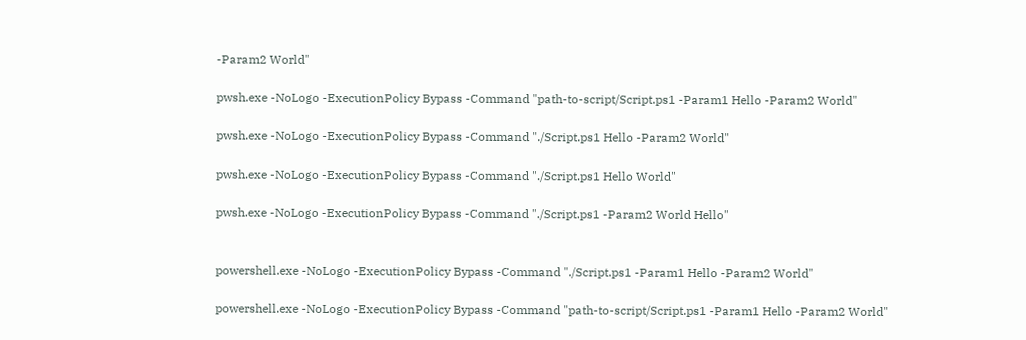-Param2 World"

pwsh.exe -NoLogo -ExecutionPolicy Bypass -Command "path-to-script/Script.ps1 -Param1 Hello -Param2 World"

pwsh.exe -NoLogo -ExecutionPolicy Bypass -Command "./Script.ps1 Hello -Param2 World"

pwsh.exe -NoLogo -ExecutionPolicy Bypass -Command "./Script.ps1 Hello World"

pwsh.exe -NoLogo -ExecutionPolicy Bypass -Command "./Script.ps1 -Param2 World Hello"


powershell.exe -NoLogo -ExecutionPolicy Bypass -Command "./Script.ps1 -Param1 Hello -Param2 World"

powershell.exe -NoLogo -ExecutionPolicy Bypass -Command "path-to-script/Script.ps1 -Param1 Hello -Param2 World"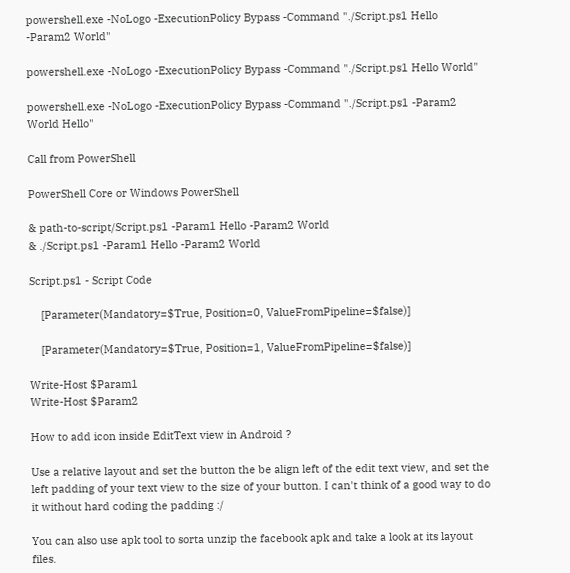powershell.exe -NoLogo -ExecutionPolicy Bypass -Command "./Script.ps1 Hello -Param2 World"

powershell.exe -NoLogo -ExecutionPolicy Bypass -Command "./Script.ps1 Hello World"

powershell.exe -NoLogo -ExecutionPolicy Bypass -Command "./Script.ps1 -Param2 World Hello"

Call from PowerShell

PowerShell Core or Windows PowerShell

& path-to-script/Script.ps1 -Param1 Hello -Param2 World
& ./Script.ps1 -Param1 Hello -Param2 World

Script.ps1 - Script Code

    [Parameter(Mandatory=$True, Position=0, ValueFromPipeline=$false)]

    [Parameter(Mandatory=$True, Position=1, ValueFromPipeline=$false)]

Write-Host $Param1
Write-Host $Param2

How to add icon inside EditText view in Android ?

Use a relative layout and set the button the be align left of the edit text view, and set the left padding of your text view to the size of your button. I can't think of a good way to do it without hard coding the padding :/

You can also use apk tool to sorta unzip the facebook apk and take a look at its layout files.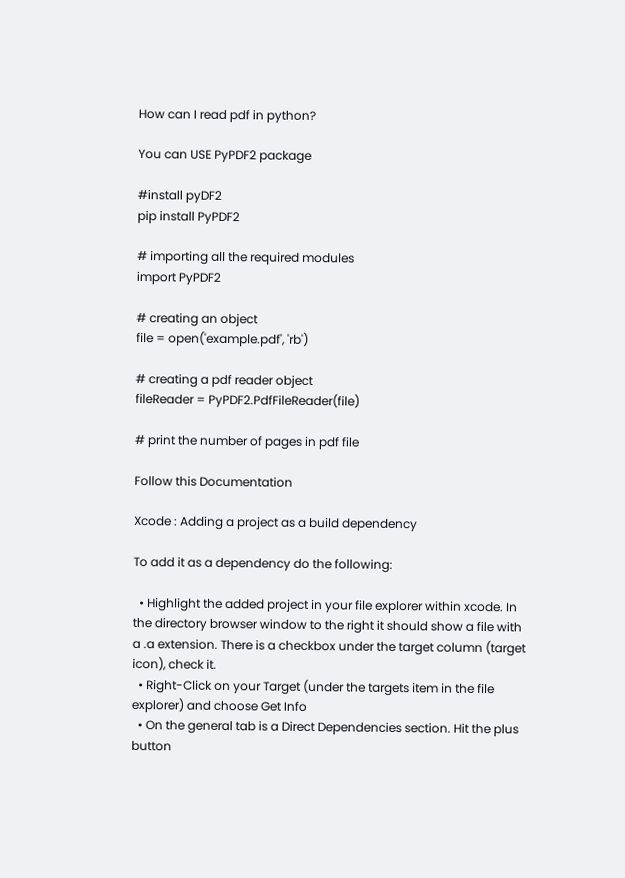How can I read pdf in python?

You can USE PyPDF2 package

#install pyDF2
pip install PyPDF2

# importing all the required modules
import PyPDF2

# creating an object
file = open('example.pdf', 'rb')

# creating a pdf reader object
fileReader = PyPDF2.PdfFileReader(file)

# print the number of pages in pdf file

Follow this Documentation

Xcode : Adding a project as a build dependency

To add it as a dependency do the following:

  • Highlight the added project in your file explorer within xcode. In the directory browser window to the right it should show a file with a .a extension. There is a checkbox under the target column (target icon), check it.
  • Right-Click on your Target (under the targets item in the file explorer) and choose Get Info
  • On the general tab is a Direct Dependencies section. Hit the plus button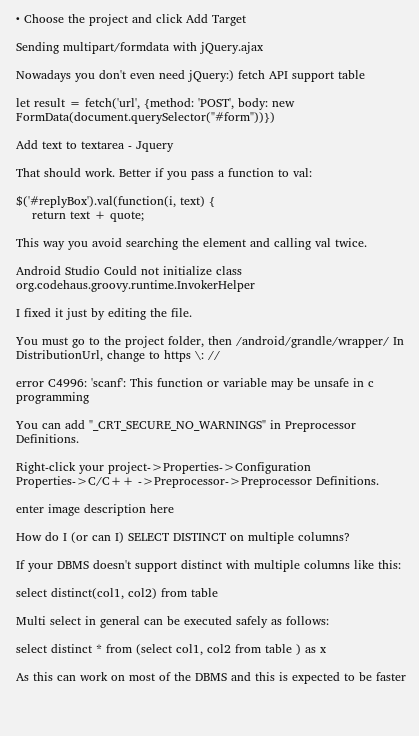• Choose the project and click Add Target

Sending multipart/formdata with jQuery.ajax

Nowadays you don't even need jQuery:) fetch API support table

let result = fetch('url', {method: 'POST', body: new FormData(document.querySelector("#form"))})

Add text to textarea - Jquery

That should work. Better if you pass a function to val:

$('#replyBox').val(function(i, text) {
    return text + quote;

This way you avoid searching the element and calling val twice.

Android Studio Could not initialize class org.codehaus.groovy.runtime.InvokerHelper

I fixed it just by editing the file.

You must go to the project folder, then /android/grandle/wrapper/ In DistributionUrl, change to https \: //

error C4996: 'scanf': This function or variable may be unsafe in c programming

You can add "_CRT_SECURE_NO_WARNINGS" in Preprocessor Definitions.

Right-click your project->Properties->Configuration Properties->C/C++ ->Preprocessor->Preprocessor Definitions.

enter image description here

How do I (or can I) SELECT DISTINCT on multiple columns?

If your DBMS doesn't support distinct with multiple columns like this:

select distinct(col1, col2) from table

Multi select in general can be executed safely as follows:

select distinct * from (select col1, col2 from table ) as x

As this can work on most of the DBMS and this is expected to be faster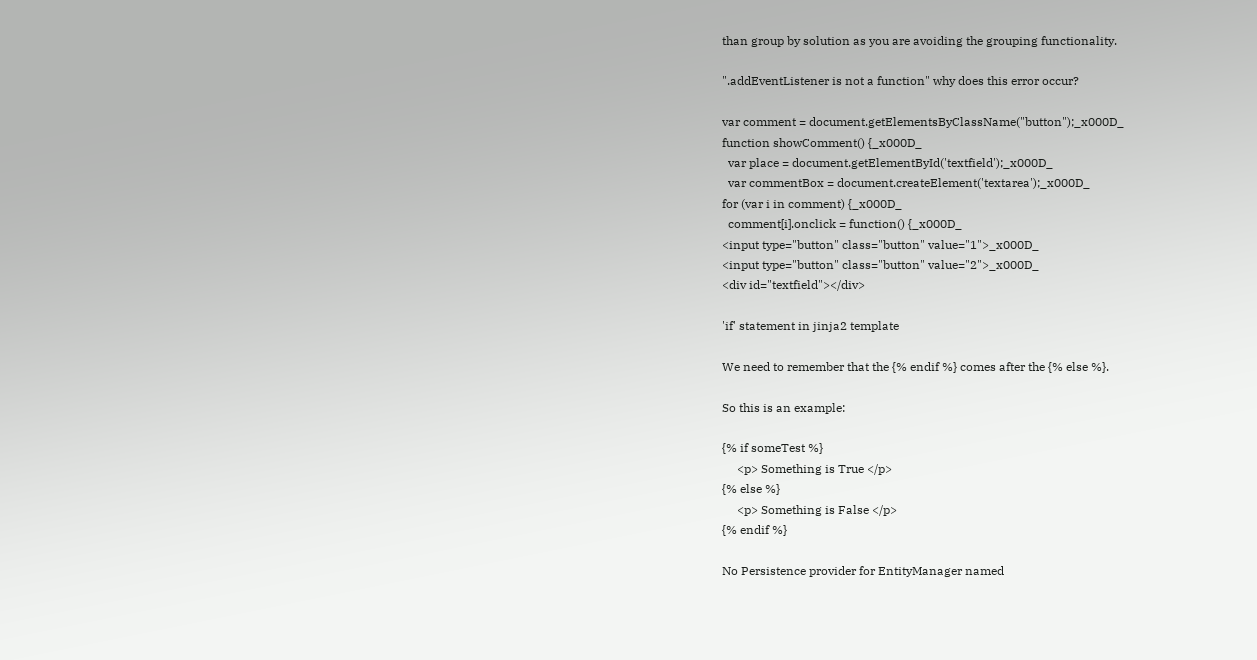than group by solution as you are avoiding the grouping functionality.

".addEventListener is not a function" why does this error occur?

var comment = document.getElementsByClassName("button");_x000D_
function showComment() {_x000D_
  var place = document.getElementById('textfield');_x000D_
  var commentBox = document.createElement('textarea');_x000D_
for (var i in comment) {_x000D_
  comment[i].onclick = function() {_x000D_
<input type="button" class="button" value="1">_x000D_
<input type="button" class="button" value="2">_x000D_
<div id="textfield"></div>

'if' statement in jinja2 template

We need to remember that the {% endif %} comes after the {% else %}.

So this is an example:

{% if someTest %}
     <p> Something is True </p>
{% else %}
     <p> Something is False </p>
{% endif %}

No Persistence provider for EntityManager named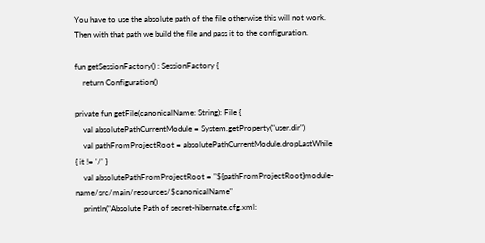You have to use the absolute path of the file otherwise this will not work. Then with that path we build the file and pass it to the configuration.

fun getSessionFactory() : SessionFactory {
    return Configuration()

private fun getFile(canonicalName: String): File {
    val absolutePathCurrentModule = System.getProperty("user.dir")
    val pathFromProjectRoot = absolutePathCurrentModule.dropLastWhile { it != '/' }
    val absolutePathFromProjectRoot = "${pathFromProjectRoot}module-name/src/main/resources/$canonicalName"
    println("Absolute Path of secret-hibernate.cfg.xml: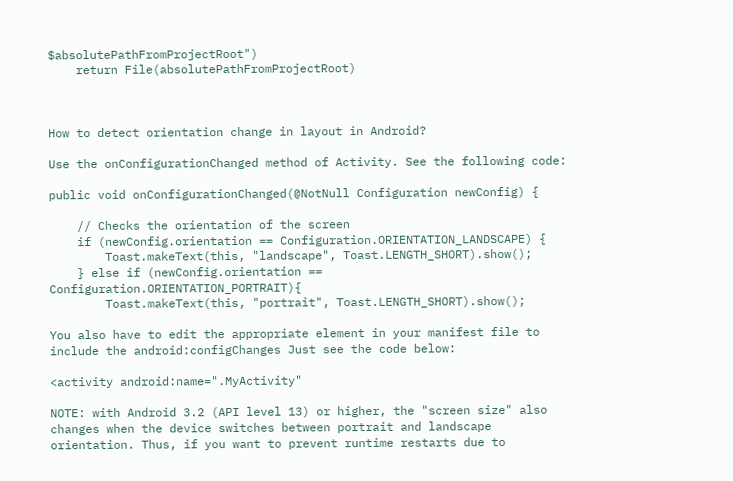$absolutePathFromProjectRoot")
    return File(absolutePathFromProjectRoot)



How to detect orientation change in layout in Android?

Use the onConfigurationChanged method of Activity. See the following code:

public void onConfigurationChanged(@NotNull Configuration newConfig) {

    // Checks the orientation of the screen
    if (newConfig.orientation == Configuration.ORIENTATION_LANDSCAPE) {
        Toast.makeText(this, "landscape", Toast.LENGTH_SHORT).show();
    } else if (newConfig.orientation == Configuration.ORIENTATION_PORTRAIT){
        Toast.makeText(this, "portrait", Toast.LENGTH_SHORT).show();

You also have to edit the appropriate element in your manifest file to include the android:configChanges Just see the code below:

<activity android:name=".MyActivity"

NOTE: with Android 3.2 (API level 13) or higher, the "screen size" also changes when the device switches between portrait and landscape orientation. Thus, if you want to prevent runtime restarts due to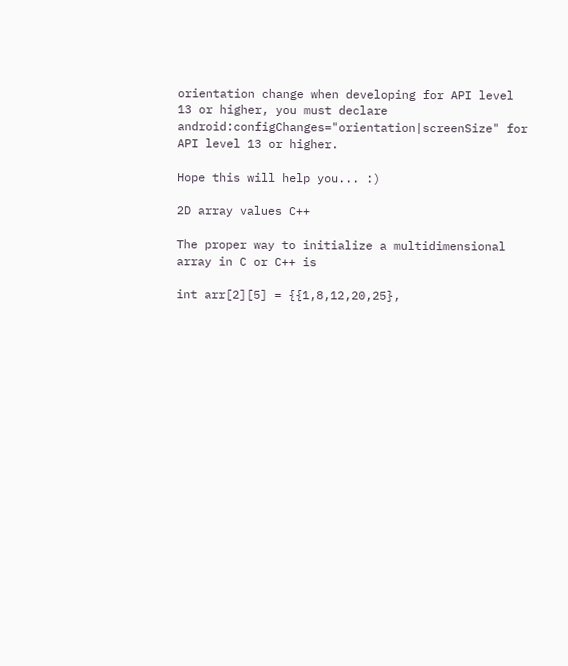orientation change when developing for API level 13 or higher, you must declare android:configChanges="orientation|screenSize" for API level 13 or higher.

Hope this will help you... :)

2D array values C++

The proper way to initialize a multidimensional array in C or C++ is

int arr[2][5] = {{1,8,12,20,25},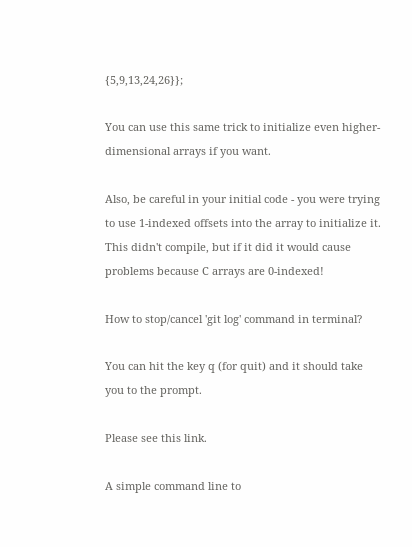{5,9,13,24,26}};

You can use this same trick to initialize even higher-dimensional arrays if you want.

Also, be careful in your initial code - you were trying to use 1-indexed offsets into the array to initialize it. This didn't compile, but if it did it would cause problems because C arrays are 0-indexed!

How to stop/cancel 'git log' command in terminal?

You can hit the key q (for quit) and it should take you to the prompt.

Please see this link.

A simple command line to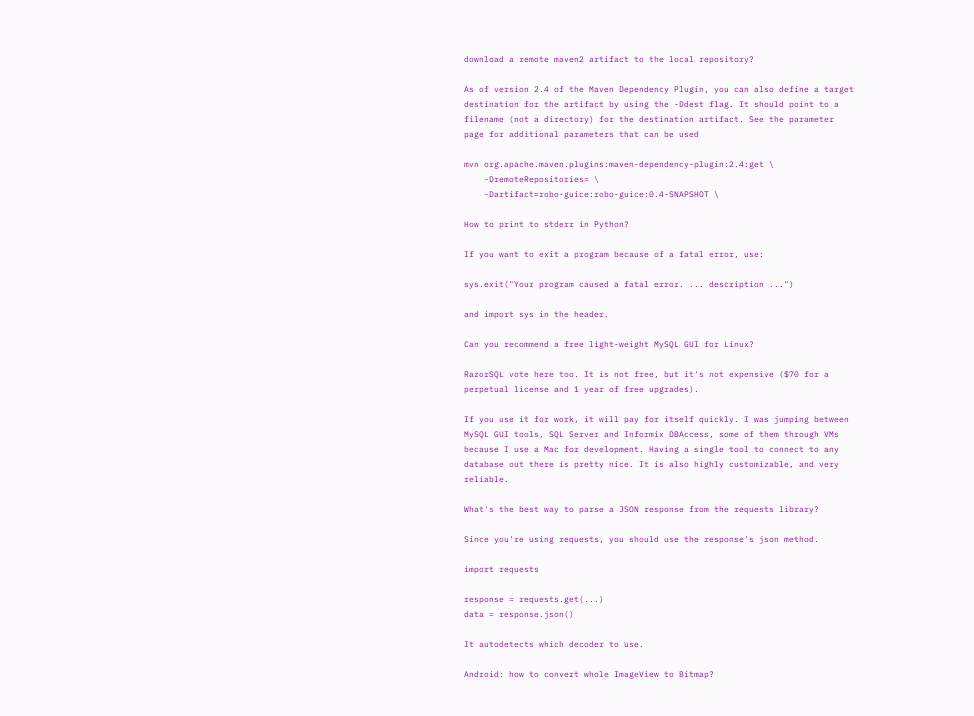download a remote maven2 artifact to the local repository?

As of version 2.4 of the Maven Dependency Plugin, you can also define a target destination for the artifact by using the -Ddest flag. It should point to a filename (not a directory) for the destination artifact. See the parameter page for additional parameters that can be used

mvn org.apache.maven.plugins:maven-dependency-plugin:2.4:get \
    -DremoteRepositories= \
    -Dartifact=robo-guice:robo-guice:0.4-SNAPSHOT \

How to print to stderr in Python?

If you want to exit a program because of a fatal error, use:

sys.exit("Your program caused a fatal error. ... description ...")

and import sys in the header.

Can you recommend a free light-weight MySQL GUI for Linux?

RazorSQL vote here too. It is not free, but it's not expensive ($70 for a perpetual license and 1 year of free upgrades).

If you use it for work, it will pay for itself quickly. I was jumping between MySQL GUI tools, SQL Server and Informix DBAccess, some of them through VMs because I use a Mac for development. Having a single tool to connect to any database out there is pretty nice. It is also highly customizable, and very reliable.

What's the best way to parse a JSON response from the requests library?

Since you're using requests, you should use the response's json method.

import requests

response = requests.get(...)
data = response.json()

It autodetects which decoder to use.

Android: how to convert whole ImageView to Bitmap?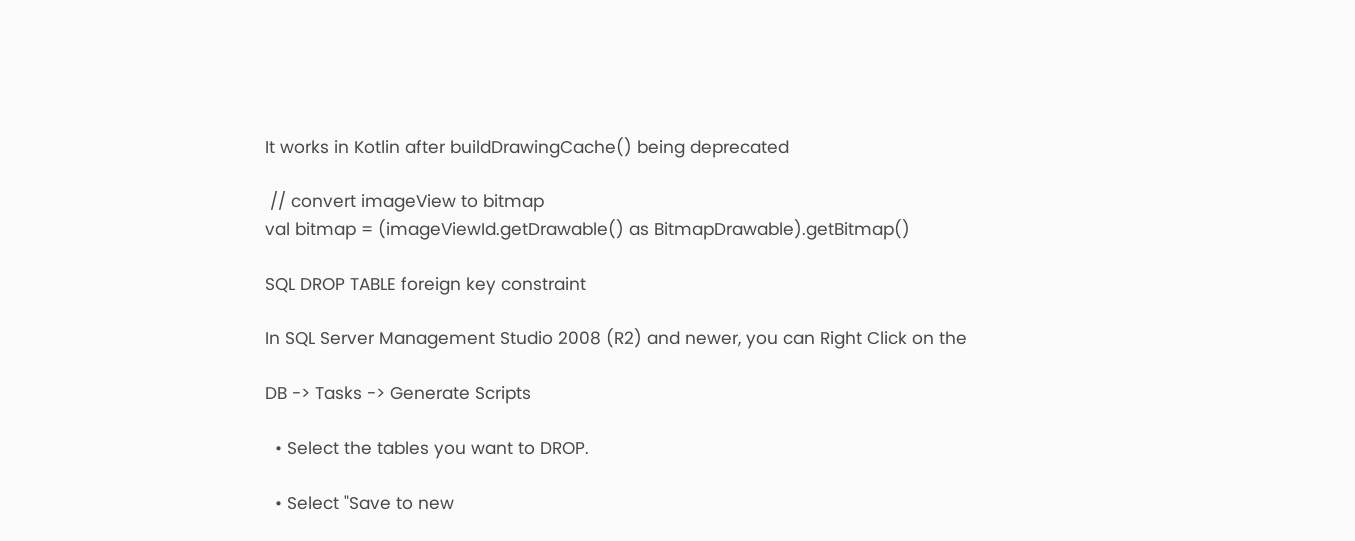It works in Kotlin after buildDrawingCache() being deprecated

 // convert imageView to bitmap
val bitmap = (imageViewId.getDrawable() as BitmapDrawable).getBitmap()

SQL DROP TABLE foreign key constraint

In SQL Server Management Studio 2008 (R2) and newer, you can Right Click on the

DB -> Tasks -> Generate Scripts

  • Select the tables you want to DROP.

  • Select "Save to new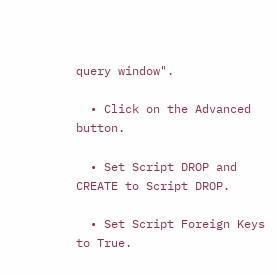query window".

  • Click on the Advanced button.

  • Set Script DROP and CREATE to Script DROP.

  • Set Script Foreign Keys to True.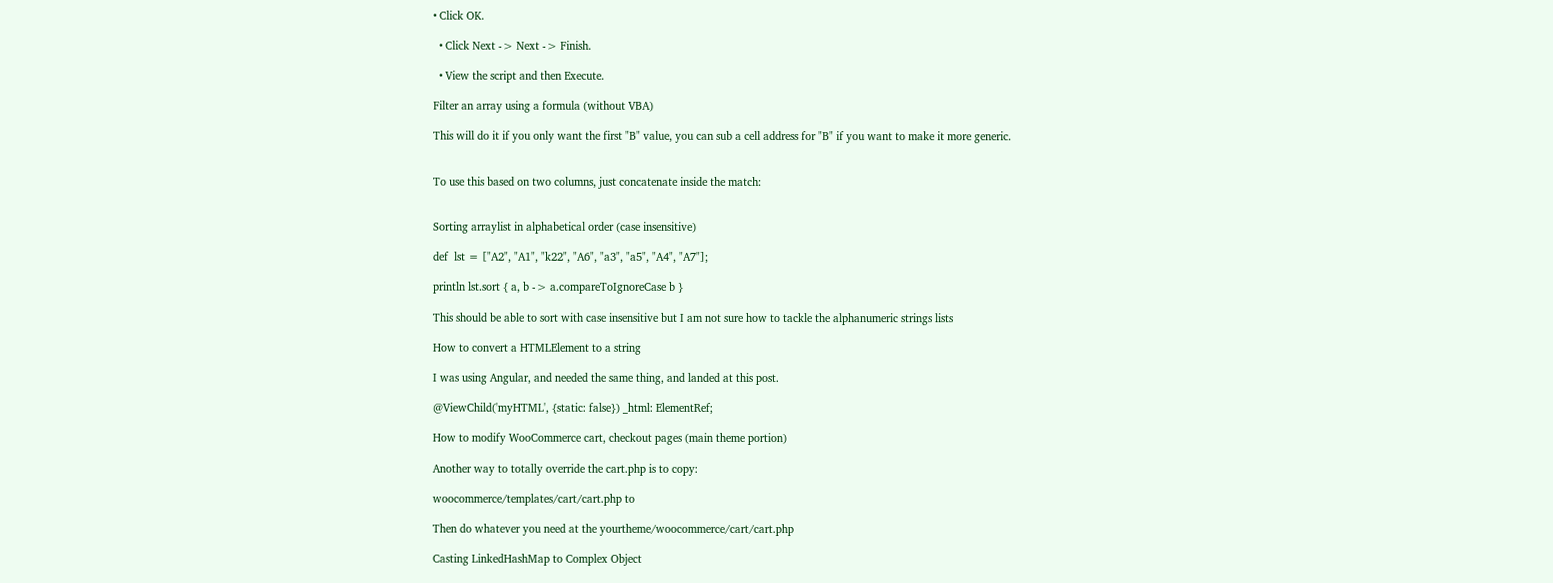• Click OK.

  • Click Next -> Next -> Finish.

  • View the script and then Execute.

Filter an array using a formula (without VBA)

This will do it if you only want the first "B" value, you can sub a cell address for "B" if you want to make it more generic.


To use this based on two columns, just concatenate inside the match:


Sorting arraylist in alphabetical order (case insensitive)

def  lst = ["A2", "A1", "k22", "A6", "a3", "a5", "A4", "A7"];

println lst.sort { a, b -> a.compareToIgnoreCase b }

This should be able to sort with case insensitive but I am not sure how to tackle the alphanumeric strings lists

How to convert a HTMLElement to a string

I was using Angular, and needed the same thing, and landed at this post.

@ViewChild('myHTML', {static: false}) _html: ElementRef;

How to modify WooCommerce cart, checkout pages (main theme portion)

Another way to totally override the cart.php is to copy:

woocommerce/templates/cart/cart.php to

Then do whatever you need at the yourtheme/woocommerce/cart/cart.php

Casting LinkedHashMap to Complex Object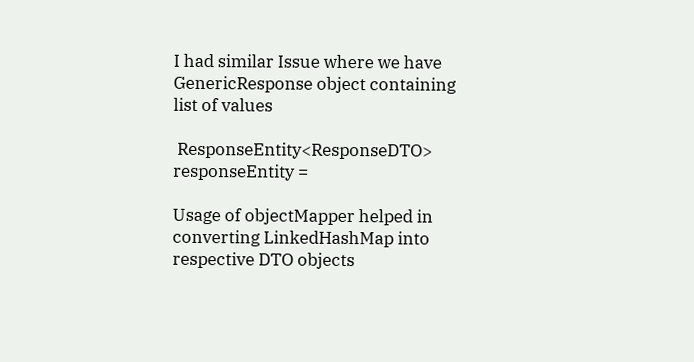I had similar Issue where we have GenericResponse object containing list of values

 ResponseEntity<ResponseDTO> responseEntity =

Usage of objectMapper helped in converting LinkedHashMap into respective DTO objects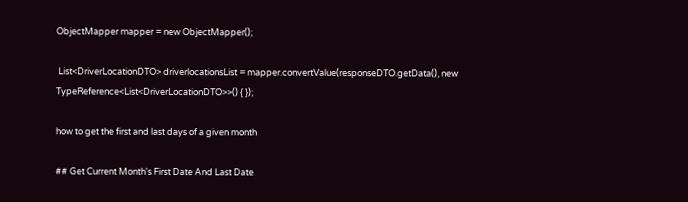ObjectMapper mapper = new ObjectMapper();

 List<DriverLocationDTO> driverlocationsList = mapper.convertValue(responseDTO.getData(), new TypeReference<List<DriverLocationDTO>>() { });

how to get the first and last days of a given month

## Get Current Month's First Date And Last Date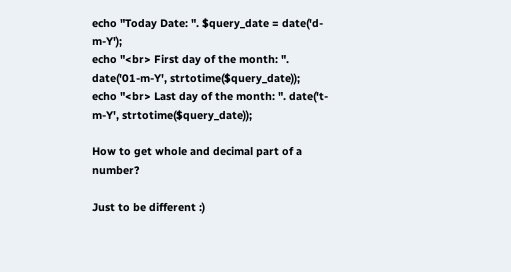echo "Today Date: ". $query_date = date('d-m-Y');
echo "<br> First day of the month: ". date('01-m-Y', strtotime($query_date));
echo "<br> Last day of the month: ". date('t-m-Y', strtotime($query_date));

How to get whole and decimal part of a number?

Just to be different :)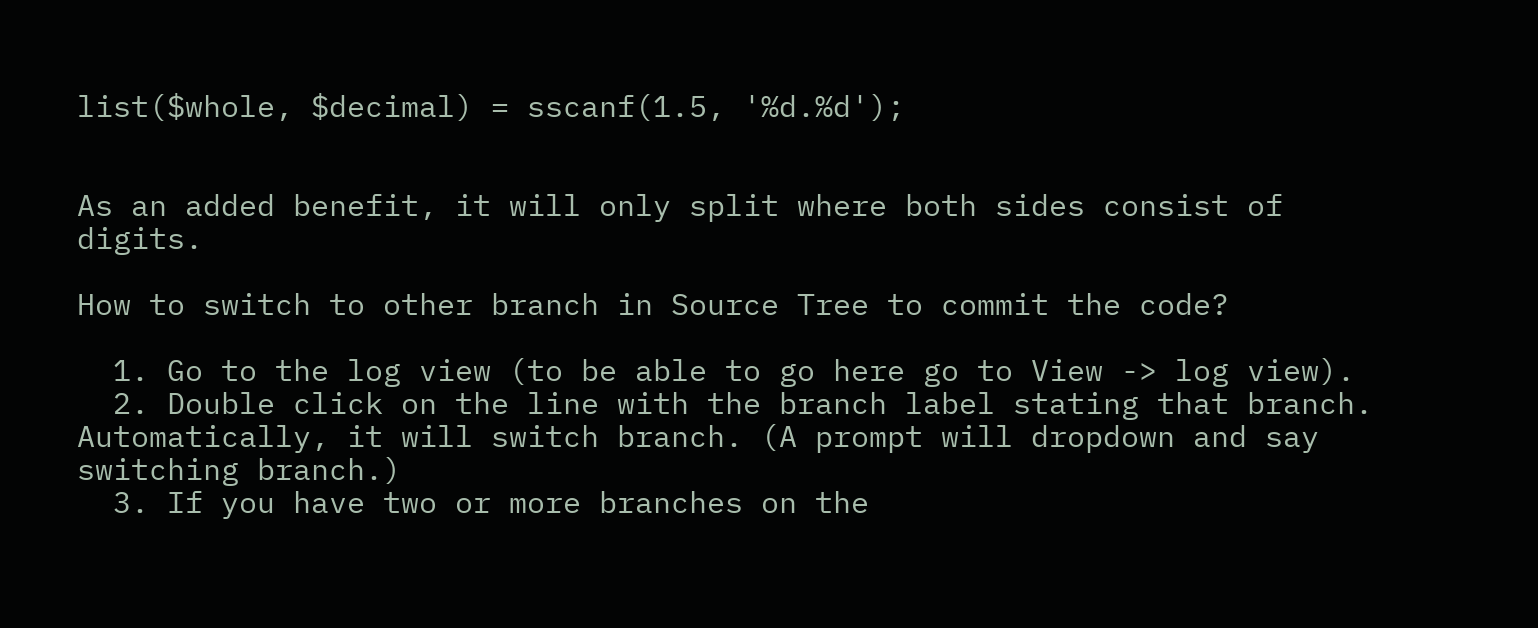list($whole, $decimal) = sscanf(1.5, '%d.%d');


As an added benefit, it will only split where both sides consist of digits.

How to switch to other branch in Source Tree to commit the code?

  1. Go to the log view (to be able to go here go to View -> log view).
  2. Double click on the line with the branch label stating that branch. Automatically, it will switch branch. (A prompt will dropdown and say switching branch.)
  3. If you have two or more branches on the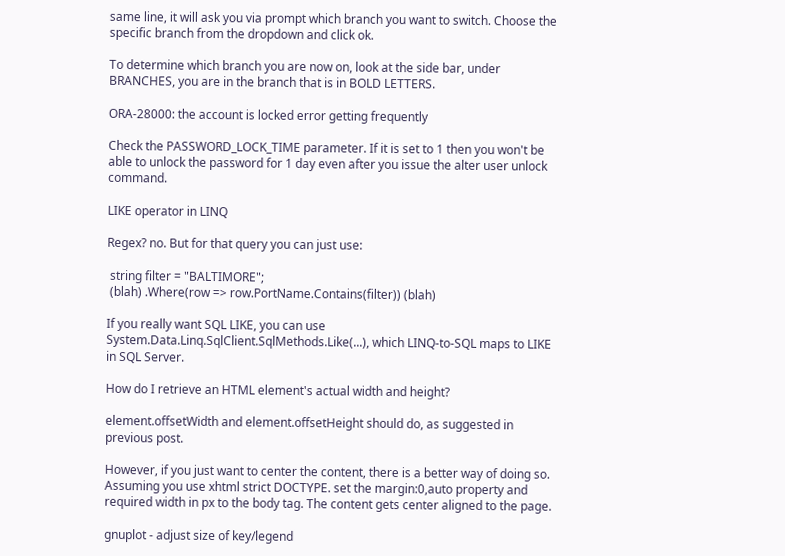same line, it will ask you via prompt which branch you want to switch. Choose the specific branch from the dropdown and click ok.

To determine which branch you are now on, look at the side bar, under BRANCHES, you are in the branch that is in BOLD LETTERS.

ORA-28000: the account is locked error getting frequently

Check the PASSWORD_LOCK_TIME parameter. If it is set to 1 then you won't be able to unlock the password for 1 day even after you issue the alter user unlock command.

LIKE operator in LINQ

Regex? no. But for that query you can just use:

 string filter = "BALTIMORE";
 (blah) .Where(row => row.PortName.Contains(filter)) (blah)

If you really want SQL LIKE, you can use System.Data.Linq.SqlClient.SqlMethods.Like(...), which LINQ-to-SQL maps to LIKE in SQL Server.

How do I retrieve an HTML element's actual width and height?

element.offsetWidth and element.offsetHeight should do, as suggested in previous post.

However, if you just want to center the content, there is a better way of doing so. Assuming you use xhtml strict DOCTYPE. set the margin:0,auto property and required width in px to the body tag. The content gets center aligned to the page.

gnuplot - adjust size of key/legend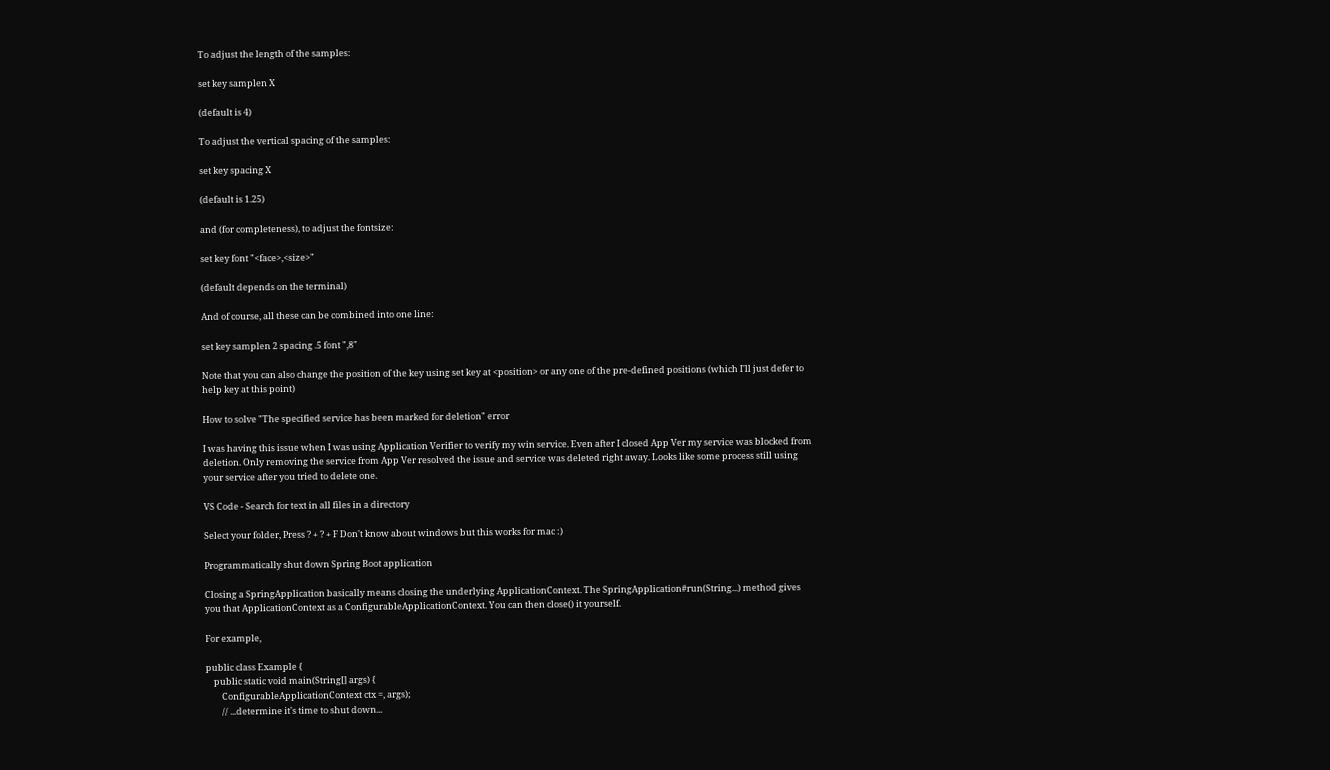To adjust the length of the samples:

set key samplen X

(default is 4)

To adjust the vertical spacing of the samples:

set key spacing X

(default is 1.25)

and (for completeness), to adjust the fontsize:

set key font "<face>,<size>"

(default depends on the terminal)

And of course, all these can be combined into one line:

set key samplen 2 spacing .5 font ",8"

Note that you can also change the position of the key using set key at <position> or any one of the pre-defined positions (which I'll just defer to help key at this point)

How to solve "The specified service has been marked for deletion" error

I was having this issue when I was using Application Verifier to verify my win service. Even after I closed App Ver my service was blocked from deletion. Only removing the service from App Ver resolved the issue and service was deleted right away. Looks like some process still using your service after you tried to delete one.

VS Code - Search for text in all files in a directory

Select your folder, Press ? + ? + F Don't know about windows but this works for mac :)

Programmatically shut down Spring Boot application

Closing a SpringApplication basically means closing the underlying ApplicationContext. The SpringApplication#run(String...) method gives you that ApplicationContext as a ConfigurableApplicationContext. You can then close() it yourself.

For example,

public class Example {
    public static void main(String[] args) {
        ConfigurableApplicationContext ctx =, args);
        // ...determine it's time to shut down...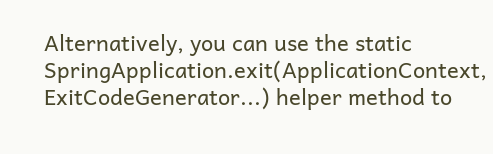Alternatively, you can use the static SpringApplication.exit(ApplicationContext, ExitCodeGenerator...) helper method to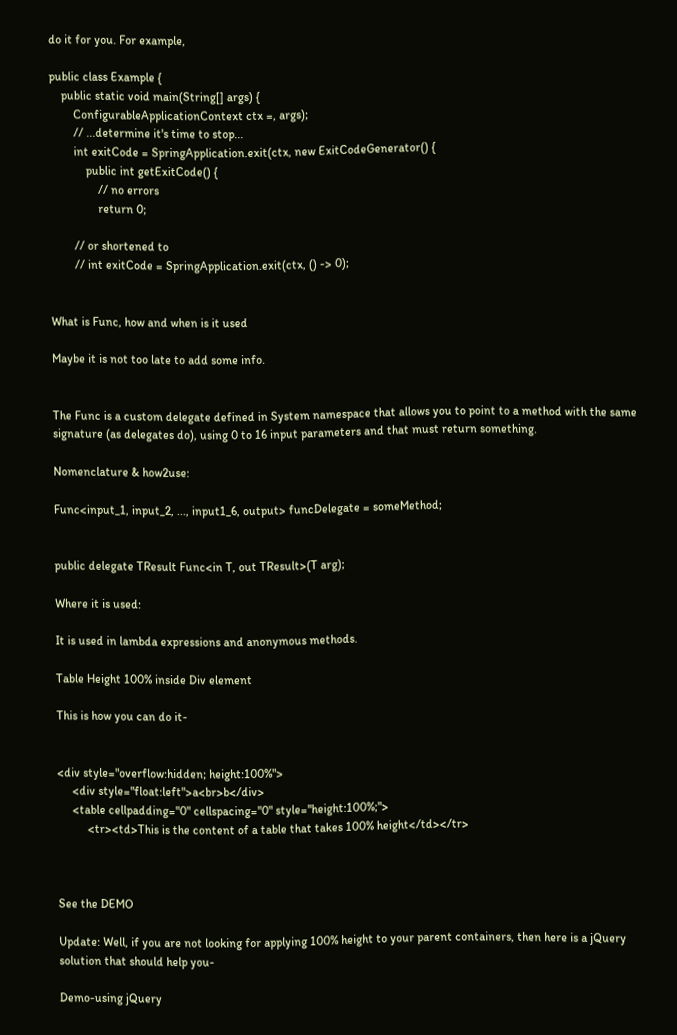do it for you. For example,

public class Example {
    public static void main(String[] args) {
        ConfigurableApplicationContext ctx =, args);
        // ...determine it's time to stop...
        int exitCode = SpringApplication.exit(ctx, new ExitCodeGenerator() {
            public int getExitCode() {
                // no errors
                return 0;

        // or shortened to
        // int exitCode = SpringApplication.exit(ctx, () -> 0);


What is Func, how and when is it used

Maybe it is not too late to add some info.


The Func is a custom delegate defined in System namespace that allows you to point to a method with the same signature (as delegates do), using 0 to 16 input parameters and that must return something.

Nomenclature & how2use:

Func<input_1, input_2, ..., input1_6, output> funcDelegate = someMethod;


public delegate TResult Func<in T, out TResult>(T arg);

Where it is used:

It is used in lambda expressions and anonymous methods.

Table Height 100% inside Div element

This is how you can do it-


<div style="overflow:hidden; height:100%">
     <div style="float:left">a<br>b</div>
     <table cellpadding="0" cellspacing="0" style="height:100%;">
          <tr><td>This is the content of a table that takes 100% height</td></tr>



See the DEMO

Update: Well, if you are not looking for applying 100% height to your parent containers, then here is a jQuery solution that should help you-

Demo-using jQuery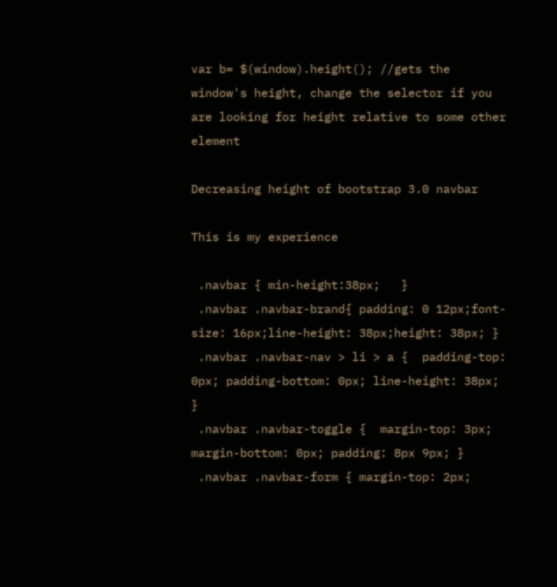var b= $(window).height(); //gets the window's height, change the selector if you are looking for height relative to some other element

Decreasing height of bootstrap 3.0 navbar

This is my experience

 .navbar { min-height:38px;   }
 .navbar .navbar-brand{ padding: 0 12px;font-size: 16px;line-height: 38px;height: 38px; }
 .navbar .navbar-nav > li > a {  padding-top: 0px; padding-bottom: 0px; line-height: 38px; }
 .navbar .navbar-toggle {  margin-top: 3px; margin-bottom: 0px; padding: 8px 9px; }
 .navbar .navbar-form { margin-top: 2px;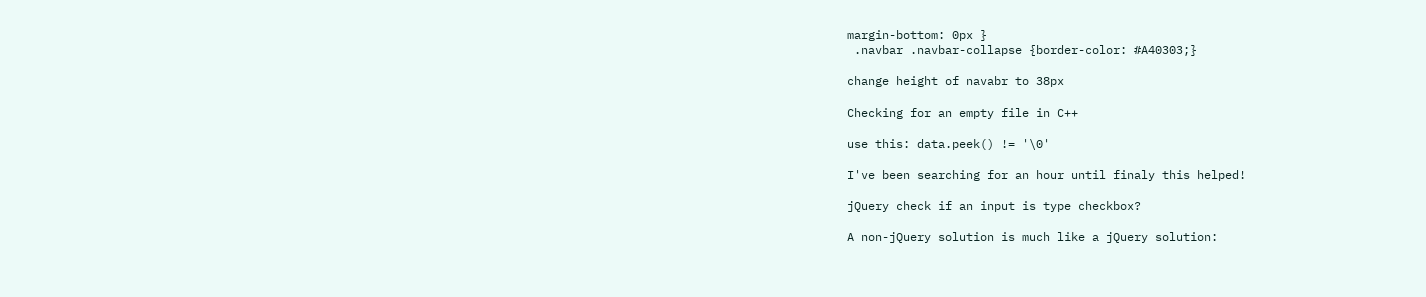margin-bottom: 0px }
 .navbar .navbar-collapse {border-color: #A40303;}

change height of navabr to 38px

Checking for an empty file in C++

use this: data.peek() != '\0'

I've been searching for an hour until finaly this helped!

jQuery check if an input is type checkbox?

A non-jQuery solution is much like a jQuery solution: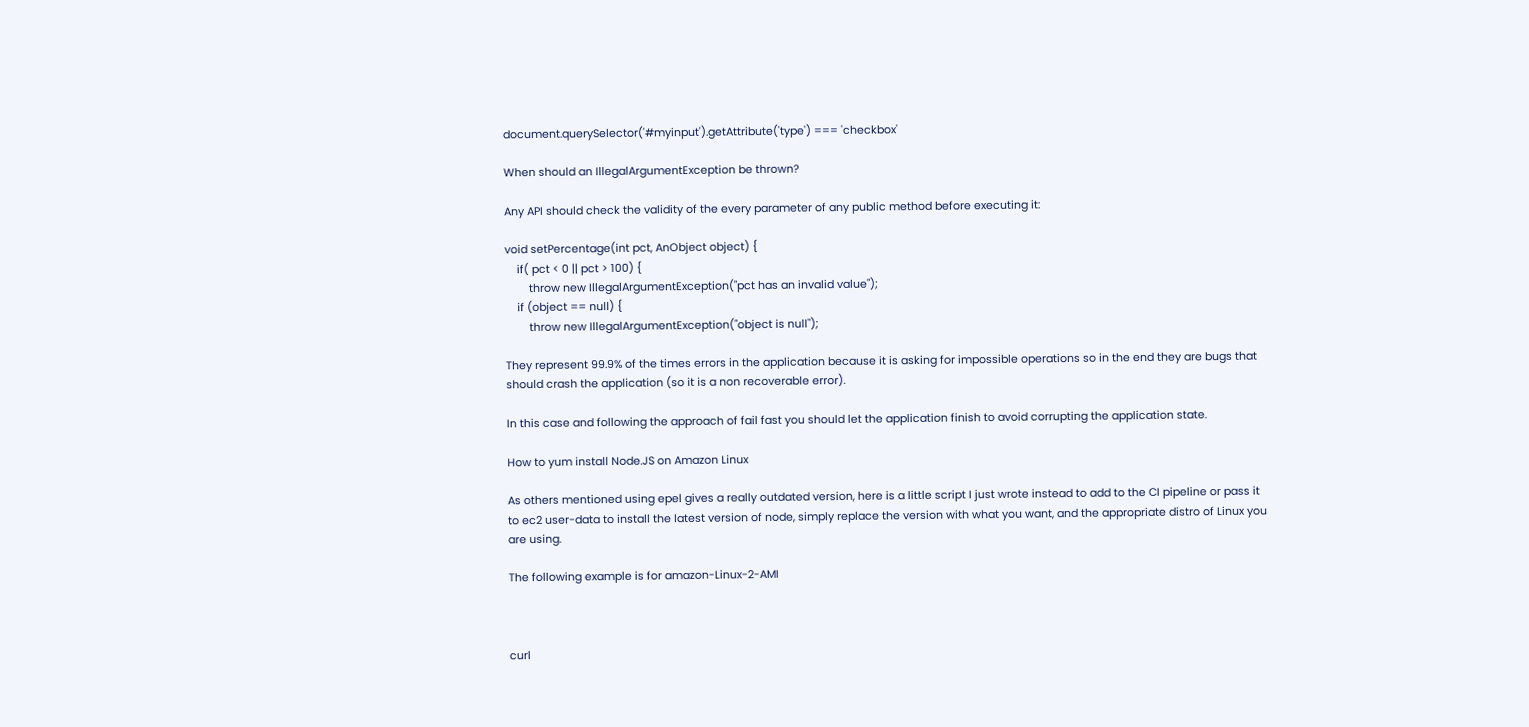document.querySelector('#myinput').getAttribute('type') === 'checkbox'

When should an IllegalArgumentException be thrown?

Any API should check the validity of the every parameter of any public method before executing it:

void setPercentage(int pct, AnObject object) {
    if( pct < 0 || pct > 100) {
        throw new IllegalArgumentException("pct has an invalid value");
    if (object == null) {
        throw new IllegalArgumentException("object is null");

They represent 99.9% of the times errors in the application because it is asking for impossible operations so in the end they are bugs that should crash the application (so it is a non recoverable error).

In this case and following the approach of fail fast you should let the application finish to avoid corrupting the application state.

How to yum install Node.JS on Amazon Linux

As others mentioned using epel gives a really outdated version, here is a little script I just wrote instead to add to the CI pipeline or pass it to ec2 user-data to install the latest version of node, simply replace the version with what you want, and the appropriate distro of Linux you are using.

The following example is for amazon-Linux-2-AMI



curl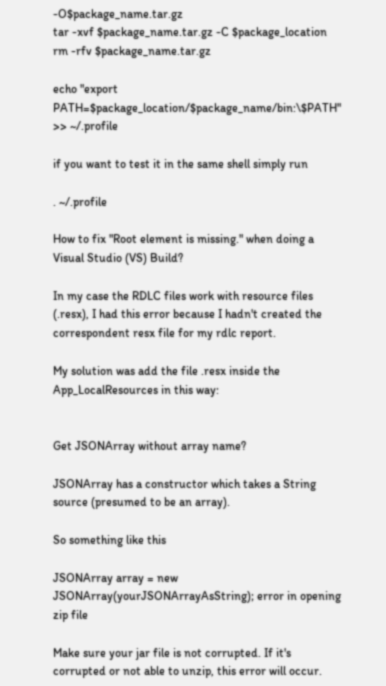-O$package_name.tar.gz
tar -xvf $package_name.tar.gz -C $package_location
rm -rfv $package_name.tar.gz

echo "export PATH=$package_location/$package_name/bin:\$PATH" >> ~/.profile

if you want to test it in the same shell simply run

. ~/.profile

How to fix "Root element is missing." when doing a Visual Studio (VS) Build?

In my case the RDLC files work with resource files (.resx), I had this error because I hadn't created the correspondent resx file for my rdlc report.

My solution was add the file .resx inside the App_LocalResources in this way:


Get JSONArray without array name?

JSONArray has a constructor which takes a String source (presumed to be an array).

So something like this

JSONArray array = new JSONArray(yourJSONArrayAsString); error in opening zip file

Make sure your jar file is not corrupted. If it's corrupted or not able to unzip, this error will occur.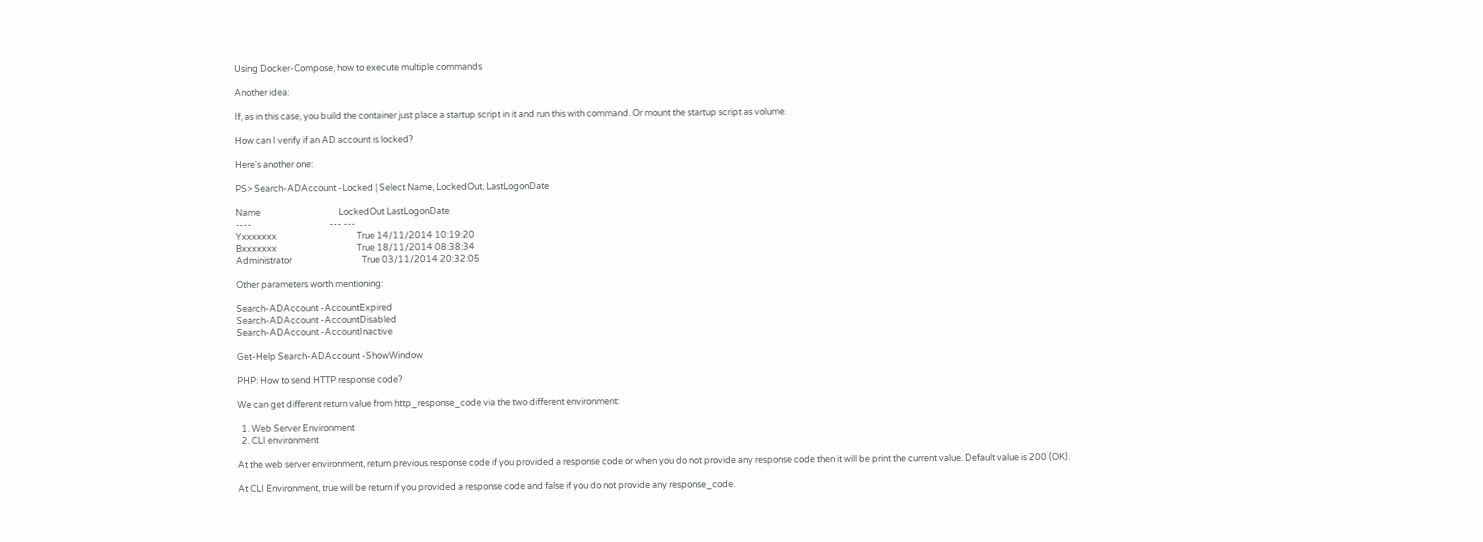Using Docker-Compose, how to execute multiple commands

Another idea:

If, as in this case, you build the container just place a startup script in it and run this with command. Or mount the startup script as volume.

How can I verify if an AD account is locked?

Here's another one:

PS> Search-ADAccount -Locked | Select Name, LockedOut, LastLogonDate

Name                                       LockedOut LastLogonDate
----                                       --- ---
Yxxxxxxx                                        True 14/11/2014 10:19:20
Bxxxxxxx                                        True 18/11/2014 08:38:34
Administrator                                   True 03/11/2014 20:32:05

Other parameters worth mentioning:

Search-ADAccount -AccountExpired
Search-ADAccount -AccountDisabled
Search-ADAccount -AccountInactive

Get-Help Search-ADAccount -ShowWindow

PHP: How to send HTTP response code?

We can get different return value from http_response_code via the two different environment:

  1. Web Server Environment
  2. CLI environment

At the web server environment, return previous response code if you provided a response code or when you do not provide any response code then it will be print the current value. Default value is 200 (OK).

At CLI Environment, true will be return if you provided a response code and false if you do not provide any response_code.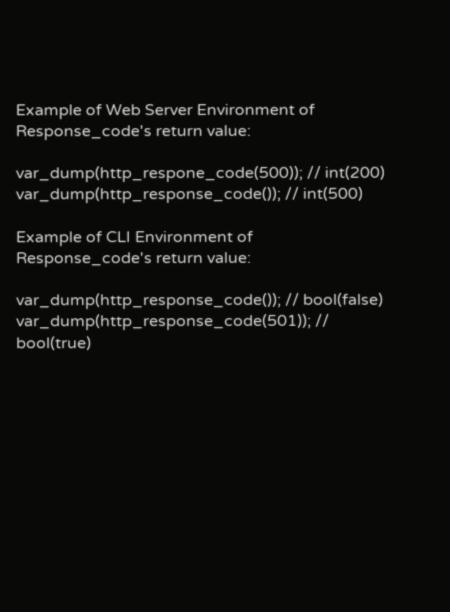Example of Web Server Environment of Response_code's return value:

var_dump(http_respone_code(500)); // int(200)
var_dump(http_response_code()); // int(500)

Example of CLI Environment of Response_code's return value:

var_dump(http_response_code()); // bool(false)
var_dump(http_response_code(501)); // bool(true)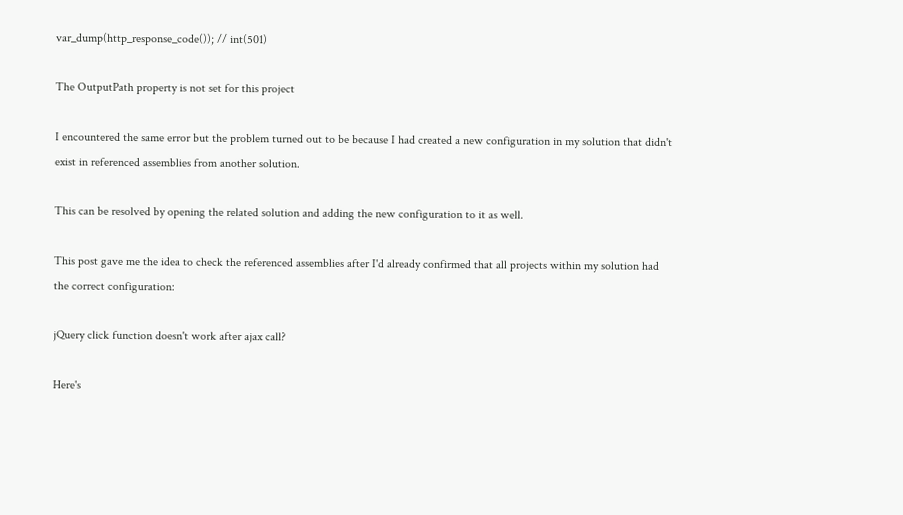var_dump(http_response_code()); // int(501)

The OutputPath property is not set for this project

I encountered the same error but the problem turned out to be because I had created a new configuration in my solution that didn't exist in referenced assemblies from another solution.

This can be resolved by opening the related solution and adding the new configuration to it as well.

This post gave me the idea to check the referenced assemblies after I'd already confirmed that all projects within my solution had the correct configuration:

jQuery click function doesn't work after ajax call?

Here's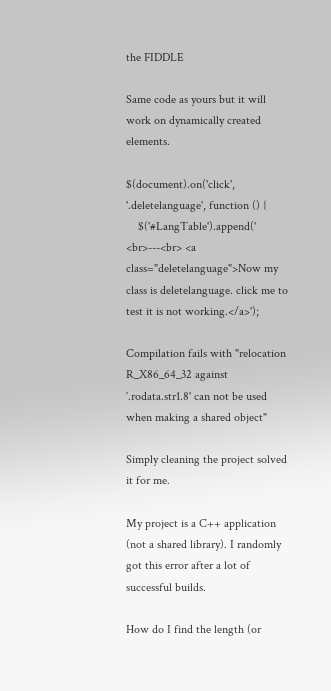the FIDDLE

Same code as yours but it will work on dynamically created elements.

$(document).on('click', '.deletelanguage', function () {
    $('#LangTable').append(' <br>---<br> <a class="deletelanguage">Now my class is deletelanguage. click me to test it is not working.</a>');

Compilation fails with "relocation R_X86_64_32 against `.rodata.str1.8' can not be used when making a shared object"

Simply cleaning the project solved it for me.

My project is a C++ application (not a shared library). I randomly got this error after a lot of successful builds.

How do I find the length (or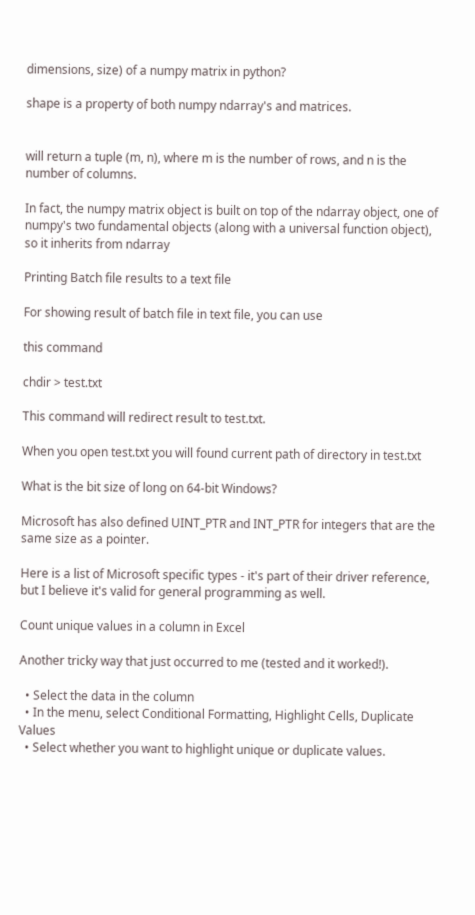dimensions, size) of a numpy matrix in python?

shape is a property of both numpy ndarray's and matrices.


will return a tuple (m, n), where m is the number of rows, and n is the number of columns.

In fact, the numpy matrix object is built on top of the ndarray object, one of numpy's two fundamental objects (along with a universal function object), so it inherits from ndarray

Printing Batch file results to a text file

For showing result of batch file in text file, you can use

this command

chdir > test.txt

This command will redirect result to test.txt.

When you open test.txt you will found current path of directory in test.txt

What is the bit size of long on 64-bit Windows?

Microsoft has also defined UINT_PTR and INT_PTR for integers that are the same size as a pointer.

Here is a list of Microsoft specific types - it's part of their driver reference, but I believe it's valid for general programming as well.

Count unique values in a column in Excel

Another tricky way that just occurred to me (tested and it worked!).

  • Select the data in the column
  • In the menu, select Conditional Formatting, Highlight Cells, Duplicate Values
  • Select whether you want to highlight unique or duplicate values.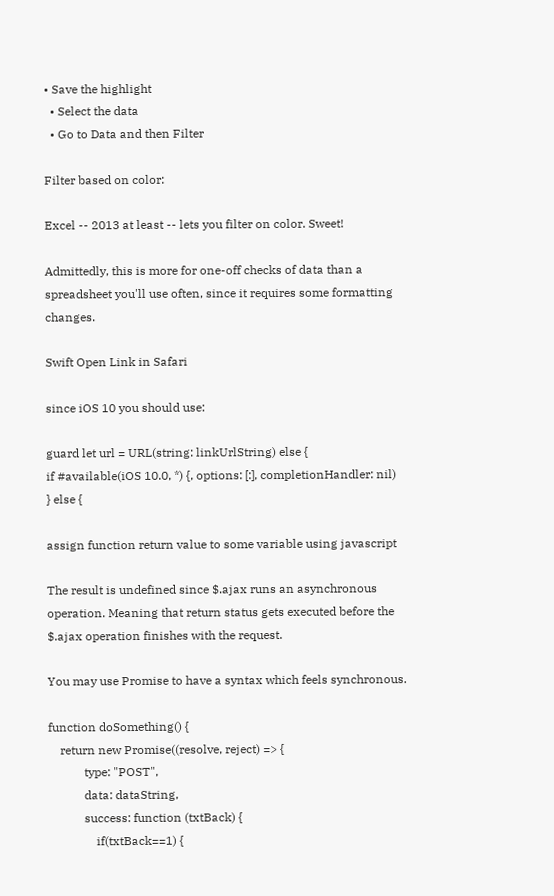• Save the highlight
  • Select the data
  • Go to Data and then Filter

Filter based on color:

Excel -- 2013 at least -- lets you filter on color. Sweet!

Admittedly, this is more for one-off checks of data than a spreadsheet you'll use often, since it requires some formatting changes.

Swift Open Link in Safari

since iOS 10 you should use:

guard let url = URL(string: linkUrlString) else {
if #available(iOS 10.0, *) {, options: [:], completionHandler: nil)
} else {

assign function return value to some variable using javascript

The result is undefined since $.ajax runs an asynchronous operation. Meaning that return status gets executed before the $.ajax operation finishes with the request.

You may use Promise to have a syntax which feels synchronous.

function doSomething() {
    return new Promise((resolve, reject) => {
            type: "POST",
            data: dataString,
            success: function (txtBack) {
                if(txtBack==1) {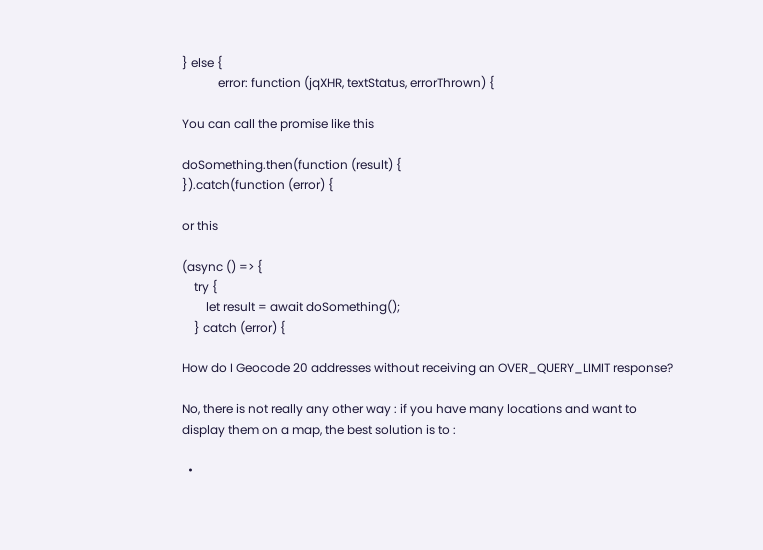} else {
            error: function (jqXHR, textStatus, errorThrown) {

You can call the promise like this

doSomething.then(function (result) {
}).catch(function (error) {

or this

(async () => {
    try {
        let result = await doSomething();
    } catch (error) {

How do I Geocode 20 addresses without receiving an OVER_QUERY_LIMIT response?

No, there is not really any other way : if you have many locations and want to display them on a map, the best solution is to :

  •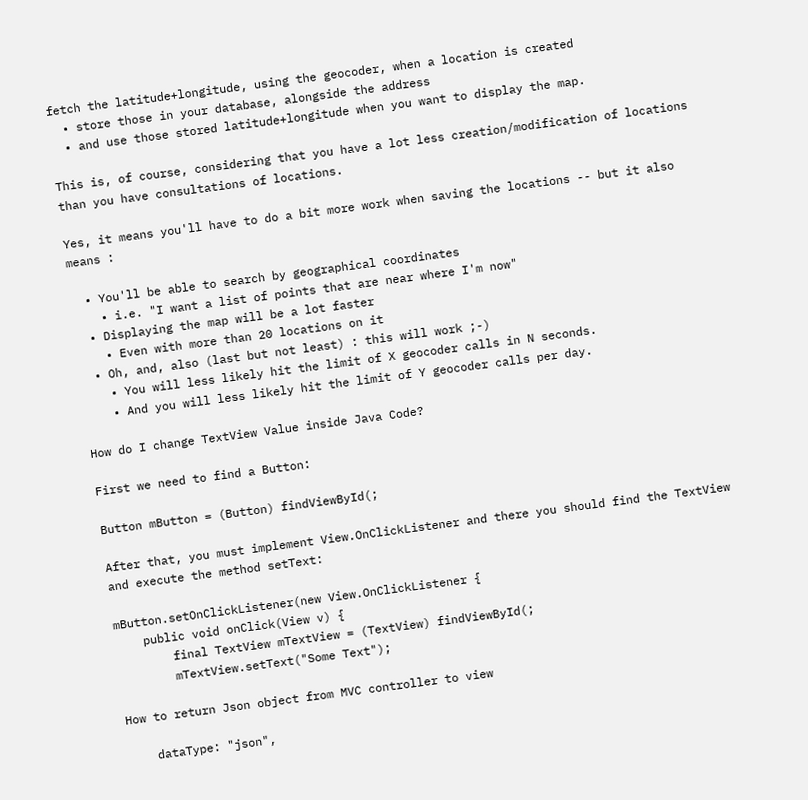fetch the latitude+longitude, using the geocoder, when a location is created
  • store those in your database, alongside the address
  • and use those stored latitude+longitude when you want to display the map.

This is, of course, considering that you have a lot less creation/modification of locations than you have consultations of locations.

Yes, it means you'll have to do a bit more work when saving the locations -- but it also means :

  • You'll be able to search by geographical coordinates
    • i.e. "I want a list of points that are near where I'm now"
  • Displaying the map will be a lot faster
    • Even with more than 20 locations on it
  • Oh, and, also (last but not least) : this will work ;-)
    • You will less likely hit the limit of X geocoder calls in N seconds.
    • And you will less likely hit the limit of Y geocoder calls per day.

How do I change TextView Value inside Java Code?

First we need to find a Button:

Button mButton = (Button) findViewById(;

After that, you must implement View.OnClickListener and there you should find the TextView and execute the method setText:

mButton.setOnClickListener(new View.OnClickListener {
    public void onClick(View v) {
        final TextView mTextView = (TextView) findViewById(;
        mTextView.setText("Some Text");

How to return Json object from MVC controller to view

    dataType: "json",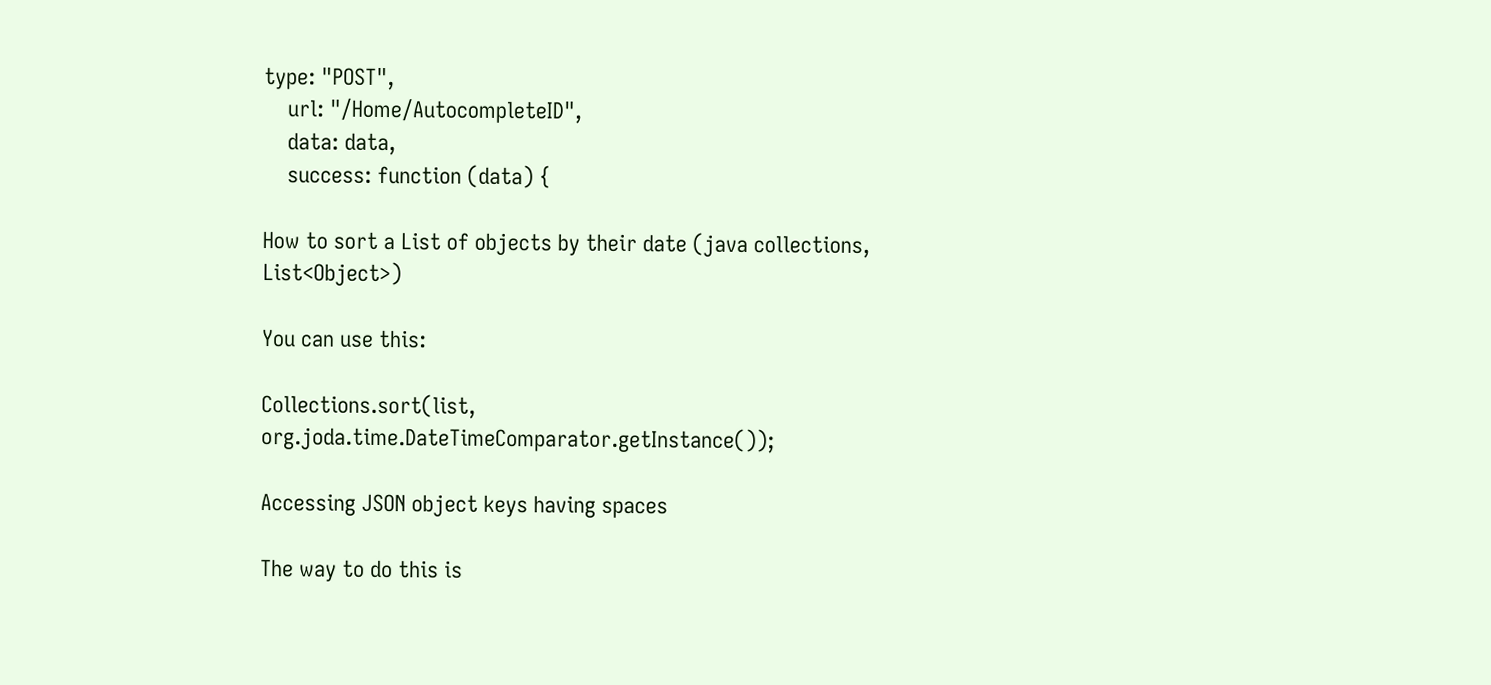type: "POST",
    url: "/Home/AutocompleteID",
    data: data,
    success: function (data) {

How to sort a List of objects by their date (java collections, List<Object>)

You can use this:

Collections.sort(list, org.joda.time.DateTimeComparator.getInstance());

Accessing JSON object keys having spaces

The way to do this is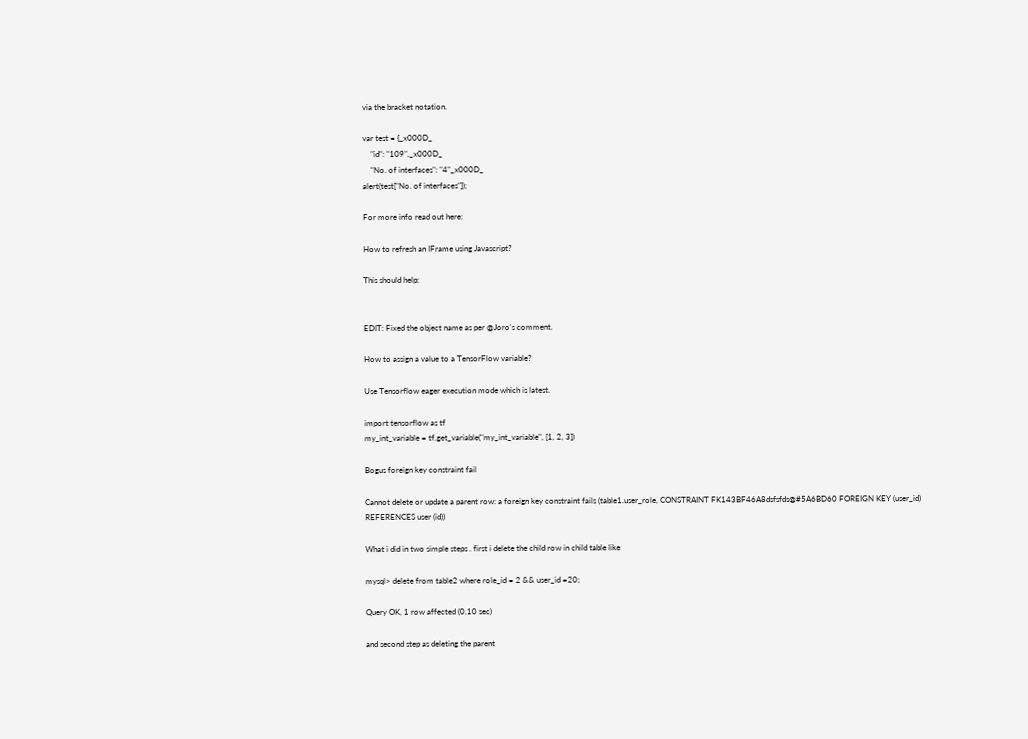via the bracket notation.

var test = {_x000D_
    "id": "109",_x000D_
    "No. of interfaces": "4"_x000D_
alert(test["No. of interfaces"]);

For more info read out here:

How to refresh an IFrame using Javascript?

This should help:


EDIT: Fixed the object name as per @Joro's comment.

How to assign a value to a TensorFlow variable?

Use Tensorflow eager execution mode which is latest.

import tensorflow as tf
my_int_variable = tf.get_variable("my_int_variable", [1, 2, 3])

Bogus foreign key constraint fail

Cannot delete or update a parent row: a foreign key constraint fails (table1.user_role, CONSTRAINT FK143BF46A8dsfsfds@#5A6BD60 FOREIGN KEY (user_id) REFERENCES user (id))

What i did in two simple steps . first i delete the child row in child table like

mysql> delete from table2 where role_id = 2 && user_id =20;

Query OK, 1 row affected (0.10 sec)

and second step as deleting the parent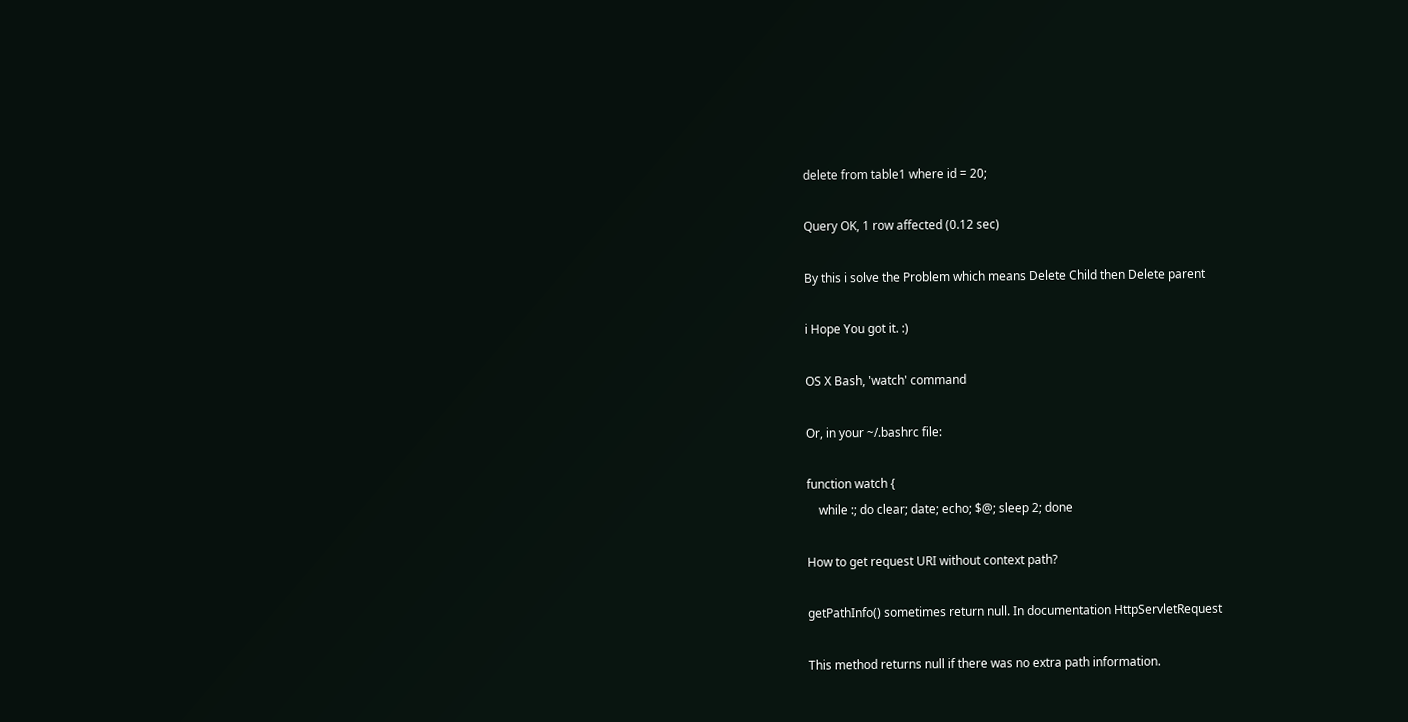delete from table1 where id = 20;

Query OK, 1 row affected (0.12 sec)

By this i solve the Problem which means Delete Child then Delete parent

i Hope You got it. :)

OS X Bash, 'watch' command

Or, in your ~/.bashrc file:

function watch {
    while :; do clear; date; echo; $@; sleep 2; done

How to get request URI without context path?

getPathInfo() sometimes return null. In documentation HttpServletRequest

This method returns null if there was no extra path information.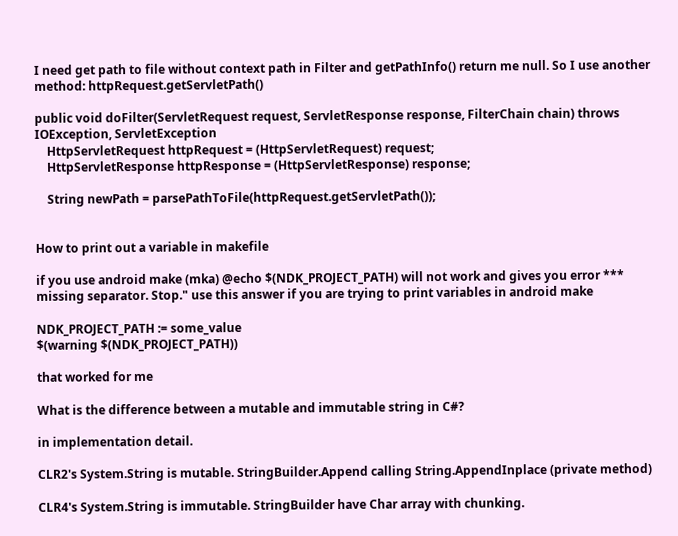I need get path to file without context path in Filter and getPathInfo() return me null. So I use another method: httpRequest.getServletPath()

public void doFilter(ServletRequest request, ServletResponse response, FilterChain chain) throws IOException, ServletException
    HttpServletRequest httpRequest = (HttpServletRequest) request;
    HttpServletResponse httpResponse = (HttpServletResponse) response;

    String newPath = parsePathToFile(httpRequest.getServletPath());


How to print out a variable in makefile

if you use android make (mka) @echo $(NDK_PROJECT_PATH) will not work and gives you error *** missing separator. Stop." use this answer if you are trying to print variables in android make

NDK_PROJECT_PATH := some_value
$(warning $(NDK_PROJECT_PATH))

that worked for me

What is the difference between a mutable and immutable string in C#?

in implementation detail.

CLR2's System.String is mutable. StringBuilder.Append calling String.AppendInplace (private method)

CLR4's System.String is immutable. StringBuilder have Char array with chunking.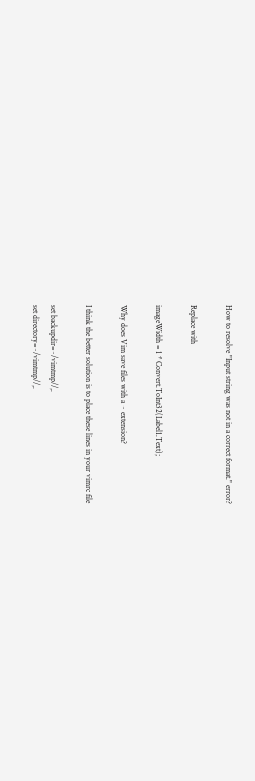How to resolve "Input string was not in a correct format." error?

Replace with

imageWidth = 1 * Convert.ToInt32(Label1.Text);

Why does Vim save files with a ~ extension?

I think the better solution is to place these lines in your vimrc file

set backupdir=~/vimtmp//,.
set directory=~/vimtmp//,.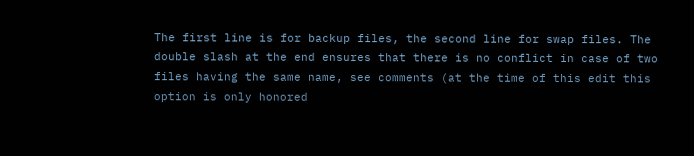The first line is for backup files, the second line for swap files. The double slash at the end ensures that there is no conflict in case of two files having the same name, see comments (at the time of this edit this option is only honored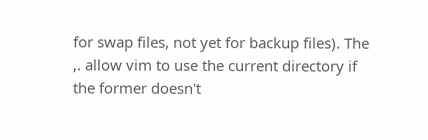for swap files, not yet for backup files). The ,. allow vim to use the current directory if the former doesn't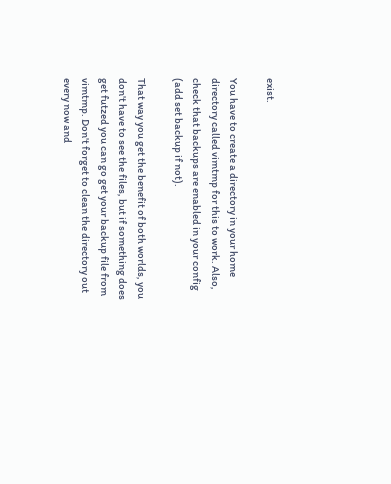exist.

You have to create a directory in your home directory called vimtmp for this to work. Also, check that backups are enabled in your config (add set backup if not).

That way you get the benefit of both worlds, you don't have to see the files, but if something does get futzed you can go get your backup file from vimtmp. Don't forget to clean the directory out every now and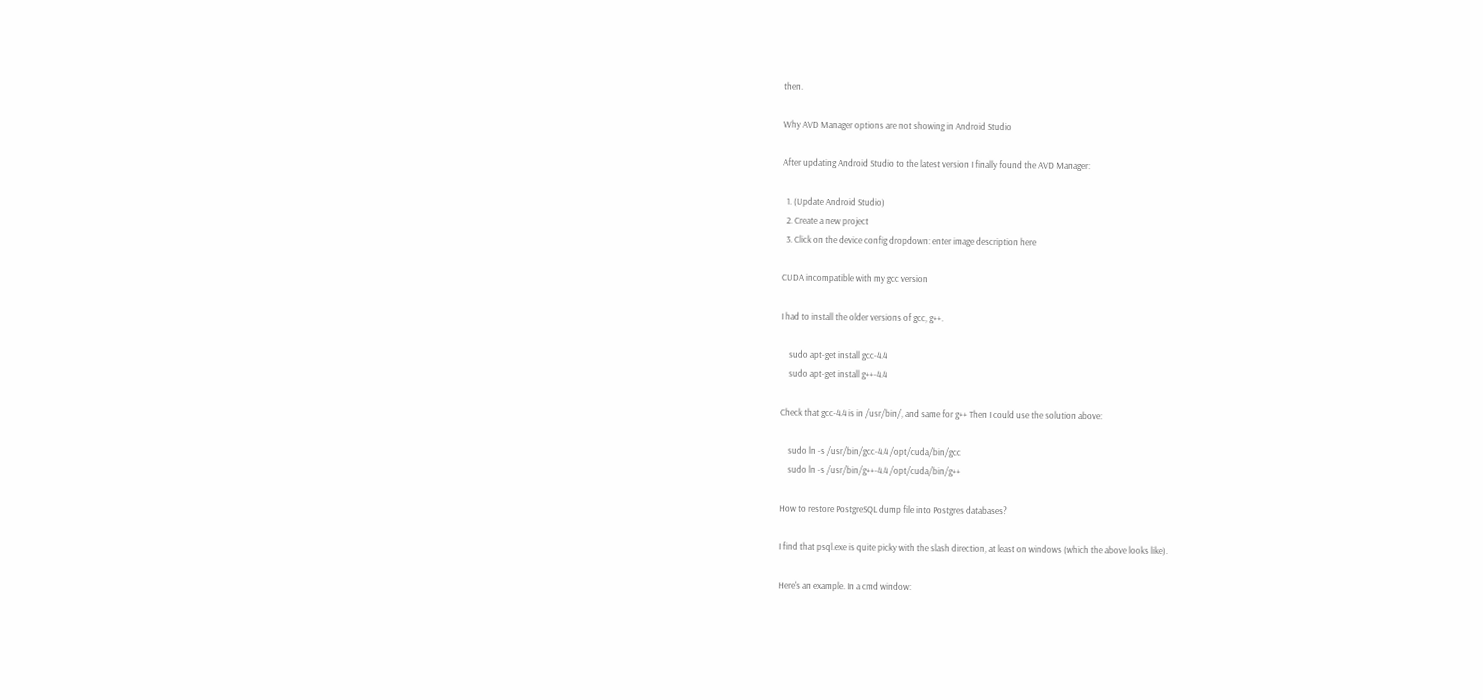then.

Why AVD Manager options are not showing in Android Studio

After updating Android Studio to the latest version I finally found the AVD Manager:

  1. (Update Android Studio)
  2. Create a new project
  3. Click on the device config dropdown: enter image description here

CUDA incompatible with my gcc version

I had to install the older versions of gcc, g++.

    sudo apt-get install gcc-4.4
    sudo apt-get install g++-4.4

Check that gcc-4.4 is in /usr/bin/, and same for g++ Then I could use the solution above:

    sudo ln -s /usr/bin/gcc-4.4 /opt/cuda/bin/gcc
    sudo ln -s /usr/bin/g++-4.4 /opt/cuda/bin/g++

How to restore PostgreSQL dump file into Postgres databases?

I find that psql.exe is quite picky with the slash direction, at least on windows (which the above looks like).

Here's an example. In a cmd window: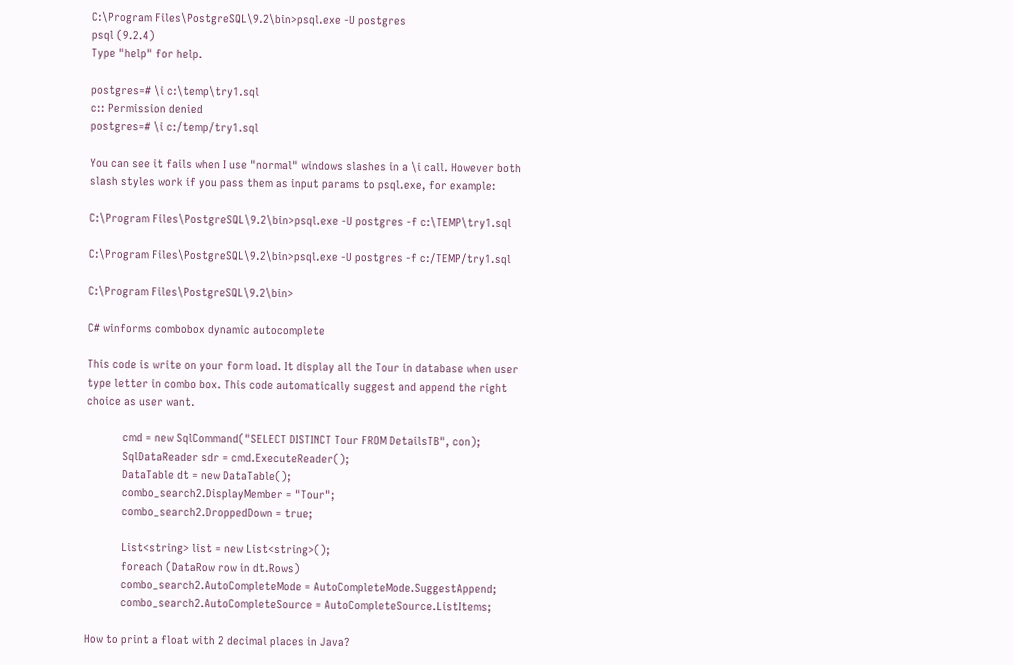C:\Program Files\PostgreSQL\9.2\bin>psql.exe -U postgres
psql (9.2.4)
Type "help" for help.

postgres=# \i c:\temp\try1.sql
c:: Permission denied
postgres=# \i c:/temp/try1.sql

You can see it fails when I use "normal" windows slashes in a \i call. However both slash styles work if you pass them as input params to psql.exe, for example:

C:\Program Files\PostgreSQL\9.2\bin>psql.exe -U postgres -f c:\TEMP\try1.sql

C:\Program Files\PostgreSQL\9.2\bin>psql.exe -U postgres -f c:/TEMP/try1.sql

C:\Program Files\PostgreSQL\9.2\bin>

C# winforms combobox dynamic autocomplete

This code is write on your form load. It display all the Tour in database when user type letter in combo box. This code automatically suggest and append the right choice as user want.

            cmd = new SqlCommand("SELECT DISTINCT Tour FROM DetailsTB", con);
            SqlDataReader sdr = cmd.ExecuteReader();
            DataTable dt = new DataTable();
            combo_search2.DisplayMember = "Tour";
            combo_search2.DroppedDown = true;

            List<string> list = new List<string>();
            foreach (DataRow row in dt.Rows)
            combo_search2.AutoCompleteMode = AutoCompleteMode.SuggestAppend;
            combo_search2.AutoCompleteSource = AutoCompleteSource.ListItems;

How to print a float with 2 decimal places in Java?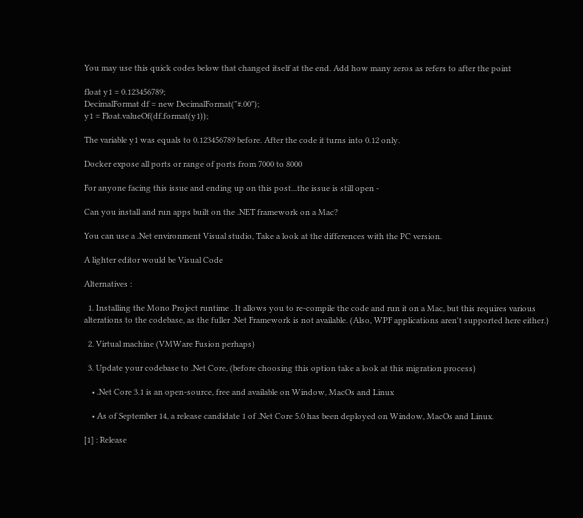You may use this quick codes below that changed itself at the end. Add how many zeros as refers to after the point

float y1 = 0.123456789;
DecimalFormat df = new DecimalFormat("#.00");
y1 = Float.valueOf(df.format(y1));

The variable y1 was equals to 0.123456789 before. After the code it turns into 0.12 only.

Docker expose all ports or range of ports from 7000 to 8000

For anyone facing this issue and ending up on this post...the issue is still open -

Can you install and run apps built on the .NET framework on a Mac?

You can use a .Net environment Visual studio, Take a look at the differences with the PC version.

A lighter editor would be Visual Code

Alternatives :

  1. Installing the Mono Project runtime . It allows you to re-compile the code and run it on a Mac, but this requires various alterations to the codebase, as the fuller .Net Framework is not available. (Also, WPF applications aren't supported here either.)

  2. Virtual machine (VMWare Fusion perhaps)

  3. Update your codebase to .Net Core, (before choosing this option take a look at this migration process)

    • .Net Core 3.1 is an open-source, free and available on Window, MacOs and Linux

    • As of September 14, a release candidate 1 of .Net Core 5.0 has been deployed on Window, MacOs and Linux.

[1] : Release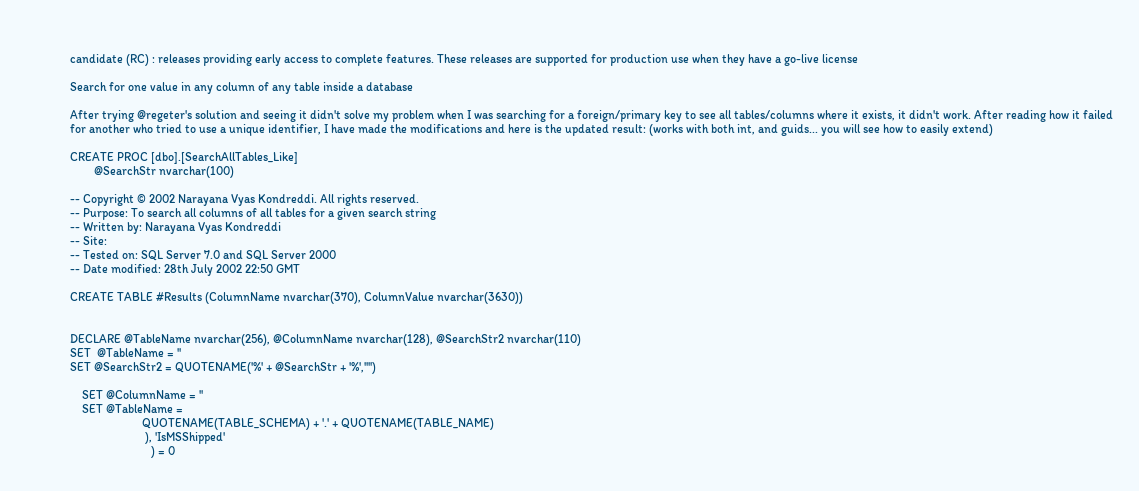candidate (RC) : releases providing early access to complete features. These releases are supported for production use when they have a go-live license

Search for one value in any column of any table inside a database

After trying @regeter's solution and seeing it didn't solve my problem when I was searching for a foreign/primary key to see all tables/columns where it exists, it didn't work. After reading how it failed for another who tried to use a unique identifier, I have made the modifications and here is the updated result: (works with both int, and guids... you will see how to easily extend)

CREATE PROC [dbo].[SearchAllTables_Like]
        @SearchStr nvarchar(100)

-- Copyright © 2002 Narayana Vyas Kondreddi. All rights reserved.
-- Purpose: To search all columns of all tables for a given search string
-- Written by: Narayana Vyas Kondreddi
-- Site:
-- Tested on: SQL Server 7.0 and SQL Server 2000
-- Date modified: 28th July 2002 22:50 GMT

CREATE TABLE #Results (ColumnName nvarchar(370), ColumnValue nvarchar(3630))


DECLARE @TableName nvarchar(256), @ColumnName nvarchar(128), @SearchStr2 nvarchar(110)
SET  @TableName = ''
SET @SearchStr2 = QUOTENAME('%' + @SearchStr + '%','''')

    SET @ColumnName = ''
    SET @TableName =
                        QUOTENAME(TABLE_SCHEMA) + '.' + QUOTENAME(TABLE_NAME)
                         ), 'IsMSShipped'
                           ) = 0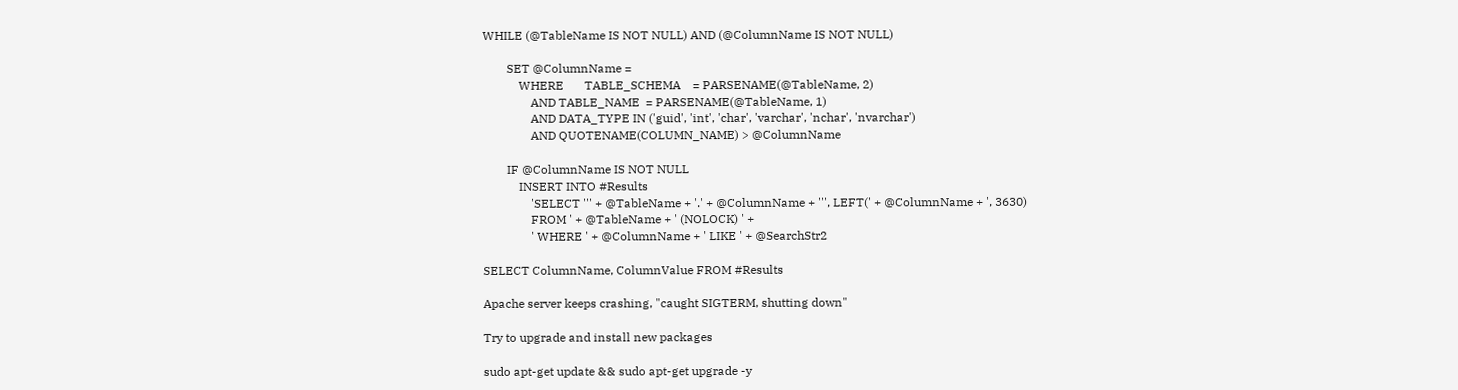WHILE (@TableName IS NOT NULL) AND (@ColumnName IS NOT NULL)

        SET @ColumnName =
            WHERE       TABLE_SCHEMA    = PARSENAME(@TableName, 2)
                AND TABLE_NAME  = PARSENAME(@TableName, 1)
                AND DATA_TYPE IN ('guid', 'int', 'char', 'varchar', 'nchar', 'nvarchar')
                AND QUOTENAME(COLUMN_NAME) > @ColumnName

        IF @ColumnName IS NOT NULL
            INSERT INTO #Results
                'SELECT ''' + @TableName + '.' + @ColumnName + ''', LEFT(' + @ColumnName + ', 3630)
                FROM ' + @TableName + ' (NOLOCK) ' +
                ' WHERE ' + @ColumnName + ' LIKE ' + @SearchStr2

SELECT ColumnName, ColumnValue FROM #Results

Apache server keeps crashing, "caught SIGTERM, shutting down"

Try to upgrade and install new packages

sudo apt-get update && sudo apt-get upgrade -y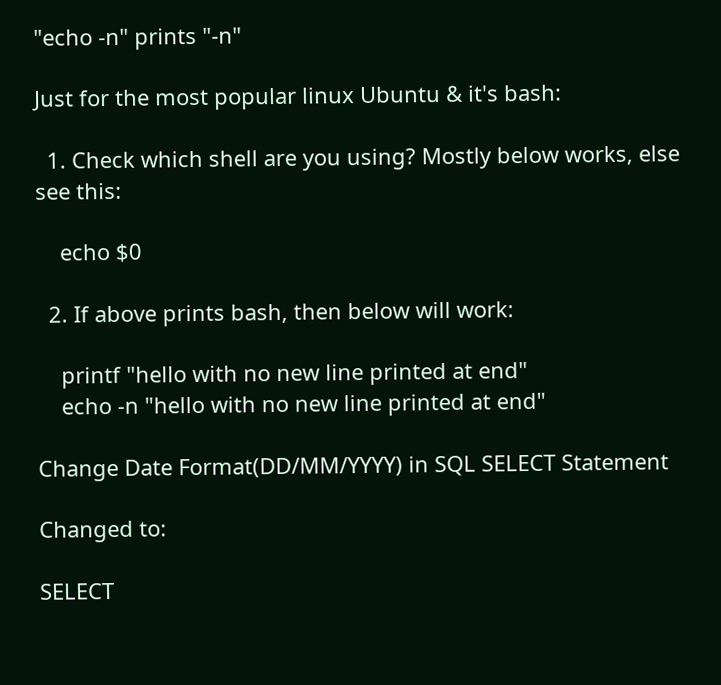"echo -n" prints "-n"

Just for the most popular linux Ubuntu & it's bash:

  1. Check which shell are you using? Mostly below works, else see this:

    echo $0

  2. If above prints bash, then below will work:

    printf "hello with no new line printed at end"
    echo -n "hello with no new line printed at end"

Change Date Format(DD/MM/YYYY) in SQL SELECT Statement

Changed to:

SELECT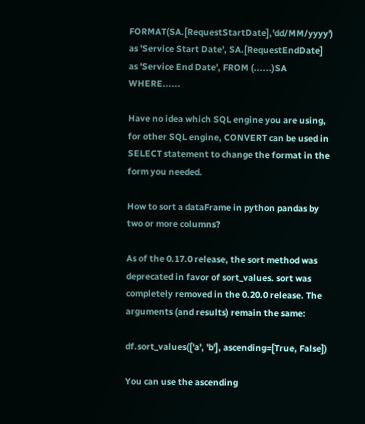FORMAT(SA.[RequestStartDate],'dd/MM/yyyy') as 'Service Start Date', SA.[RequestEndDate] as 'Service End Date', FROM (......)SA WHERE......

Have no idea which SQL engine you are using, for other SQL engine, CONVERT can be used in SELECT statement to change the format in the form you needed.

How to sort a dataFrame in python pandas by two or more columns?

As of the 0.17.0 release, the sort method was deprecated in favor of sort_values. sort was completely removed in the 0.20.0 release. The arguments (and results) remain the same:

df.sort_values(['a', 'b'], ascending=[True, False])

You can use the ascending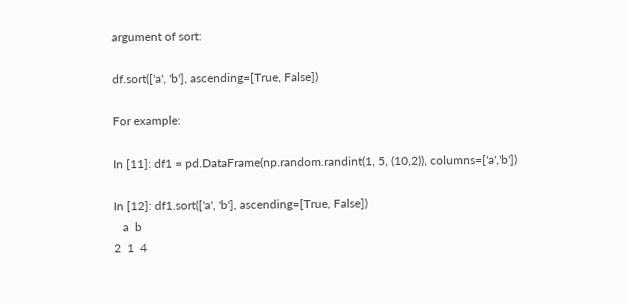argument of sort:

df.sort(['a', 'b'], ascending=[True, False])

For example:

In [11]: df1 = pd.DataFrame(np.random.randint(1, 5, (10,2)), columns=['a','b'])

In [12]: df1.sort(['a', 'b'], ascending=[True, False])
   a  b
2  1  4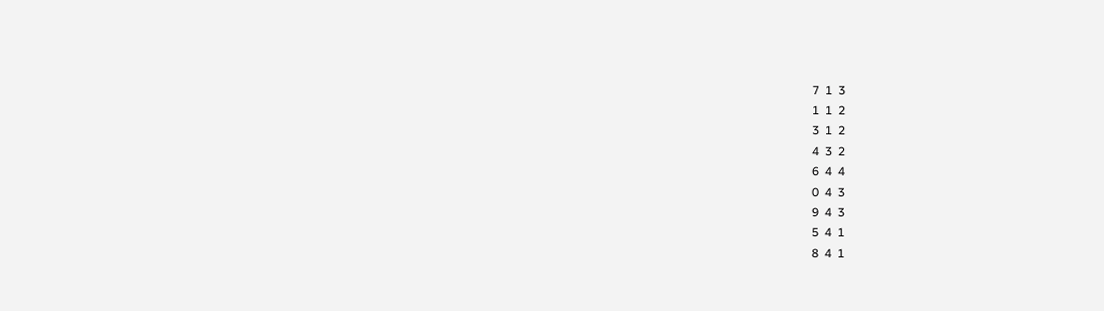7  1  3
1  1  2
3  1  2
4  3  2
6  4  4
0  4  3
9  4  3
5  4  1
8  4  1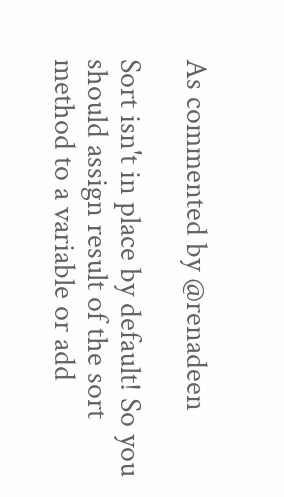As commented by @renadeen

Sort isn't in place by default! So you should assign result of the sort method to a variable or add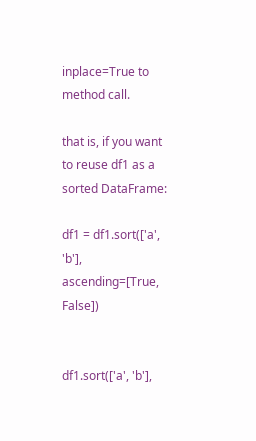inplace=True to method call.

that is, if you want to reuse df1 as a sorted DataFrame:

df1 = df1.sort(['a', 'b'], ascending=[True, False])


df1.sort(['a', 'b'],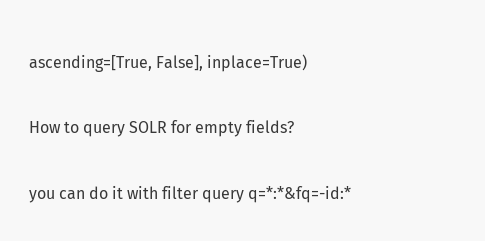ascending=[True, False], inplace=True)

How to query SOLR for empty fields?

you can do it with filter query q=*:*&fq=-id:*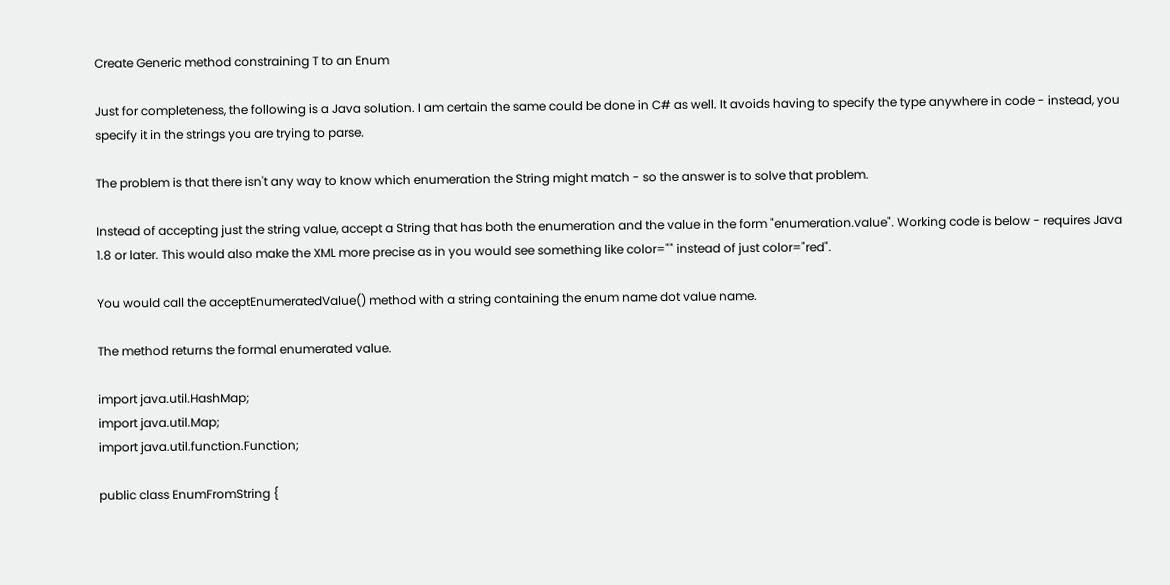Create Generic method constraining T to an Enum

Just for completeness, the following is a Java solution. I am certain the same could be done in C# as well. It avoids having to specify the type anywhere in code - instead, you specify it in the strings you are trying to parse.

The problem is that there isn't any way to know which enumeration the String might match - so the answer is to solve that problem.

Instead of accepting just the string value, accept a String that has both the enumeration and the value in the form "enumeration.value". Working code is below - requires Java 1.8 or later. This would also make the XML more precise as in you would see something like color="" instead of just color="red".

You would call the acceptEnumeratedValue() method with a string containing the enum name dot value name.

The method returns the formal enumerated value.

import java.util.HashMap;
import java.util.Map;
import java.util.function.Function;

public class EnumFromString {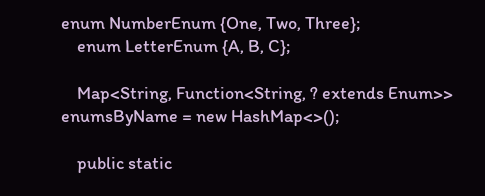enum NumberEnum {One, Two, Three};
    enum LetterEnum {A, B, C};

    Map<String, Function<String, ? extends Enum>> enumsByName = new HashMap<>();

    public static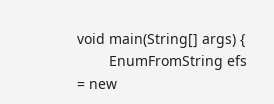void main(String[] args) {
        EnumFromString efs = new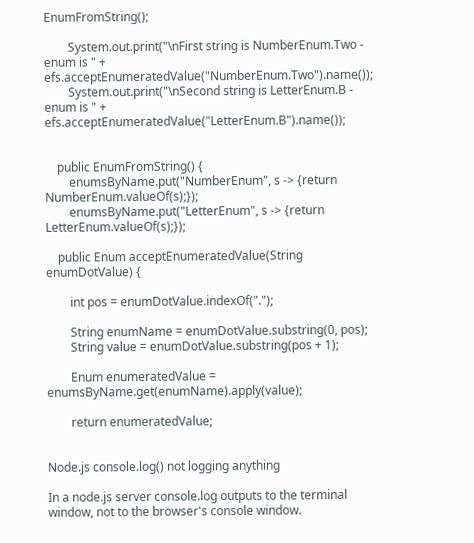EnumFromString();

        System.out.print("\nFirst string is NumberEnum.Two - enum is " + efs.acceptEnumeratedValue("NumberEnum.Two").name());
        System.out.print("\nSecond string is LetterEnum.B - enum is " + efs.acceptEnumeratedValue("LetterEnum.B").name());


    public EnumFromString() {
        enumsByName.put("NumberEnum", s -> {return NumberEnum.valueOf(s);});
        enumsByName.put("LetterEnum", s -> {return LetterEnum.valueOf(s);});

    public Enum acceptEnumeratedValue(String enumDotValue) {

        int pos = enumDotValue.indexOf(".");

        String enumName = enumDotValue.substring(0, pos);
        String value = enumDotValue.substring(pos + 1);

        Enum enumeratedValue = enumsByName.get(enumName).apply(value);

        return enumeratedValue;


Node.js console.log() not logging anything

In a node.js server console.log outputs to the terminal window, not to the browser's console window.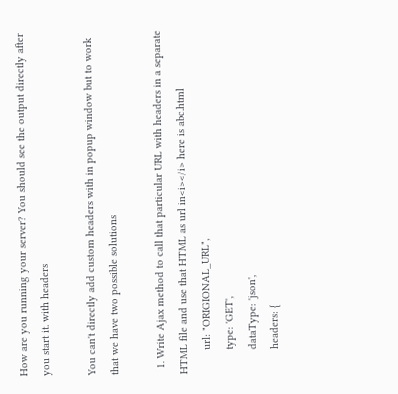How are you running your server? You should see the output directly after you start it. with headers

You can't directly add custom headers with in popup window but to work that we have two possible solutions

  1. Write Ajax method to call that particular URL with headers in a separate HTML file and use that HTML as url in<i></i> here is abc.html
        url: "ORIGIONAL_URL",
        type: 'GET',
        dataType: 'json',
        headers: {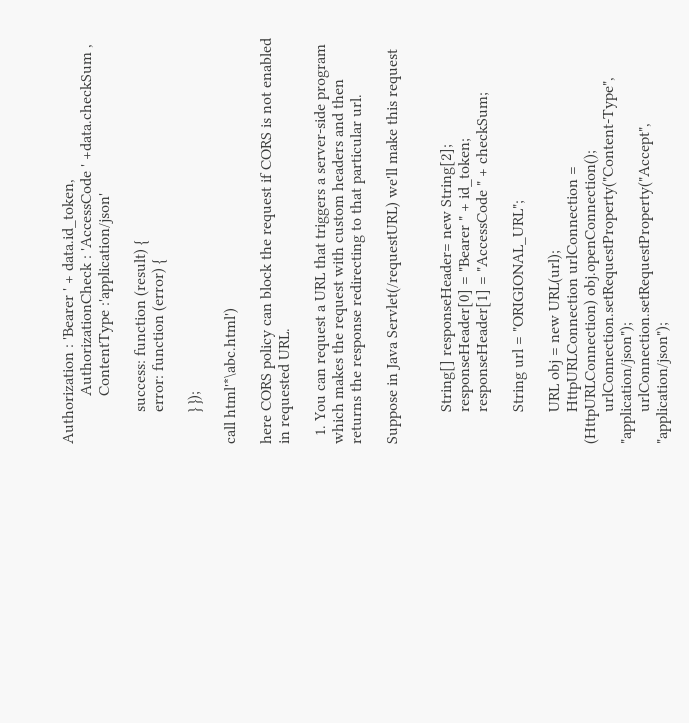Authorization : 'Bearer ' + data.id_token,
            AuthorizationCheck : 'AccessCode ' +data.checkSum ,
            ContentType :'application/json'

        success: function (result) {
        error: function (error) {

        } });

call html'*\abc.html')

here CORS policy can block the request if CORS is not enabled in requested URL.

  1. You can request a URL that triggers a server-side program which makes the request with custom headers and then returns the response redirecting to that particular url.

Suppose in Java Servlet(/requestURL) we'll make this request


        String[] responseHeader= new String[2];
        responseHeader[0] = "Bearer " + id_token;
        responseHeader[1] = "AccessCode " + checkSum;

        String url = "ORIGIONAL_URL";

        URL obj = new URL(url);
        HttpURLConnection urlConnection = (HttpURLConnection) obj.openConnection();
        urlConnection.setRequestProperty("Content-Type", "application/json");
        urlConnection.setRequestProperty("Accept", "application/json");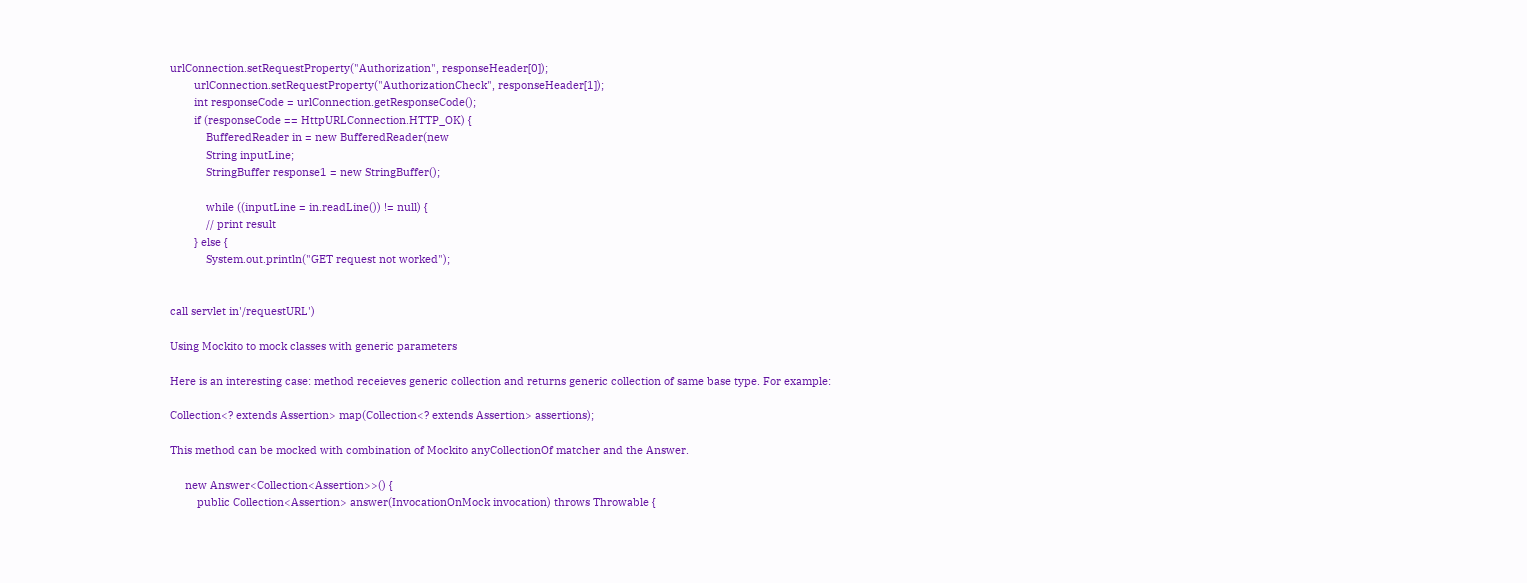urlConnection.setRequestProperty("Authorization", responseHeader[0]);
        urlConnection.setRequestProperty("AuthorizationCheck", responseHeader[1]);
        int responseCode = urlConnection.getResponseCode();
        if (responseCode == HttpURLConnection.HTTP_OK) {
            BufferedReader in = new BufferedReader(new
            String inputLine;
            StringBuffer response1 = new StringBuffer();

            while ((inputLine = in.readLine()) != null) {
            // print result
        } else {
            System.out.println("GET request not worked");


call servlet in'/requestURL')

Using Mockito to mock classes with generic parameters

Here is an interesting case: method receieves generic collection and returns generic collection of same base type. For example:

Collection<? extends Assertion> map(Collection<? extends Assertion> assertions);

This method can be mocked with combination of Mockito anyCollectionOf matcher and the Answer.

     new Answer<Collection<Assertion>>() {
         public Collection<Assertion> answer(InvocationOnMock invocation) throws Throwable {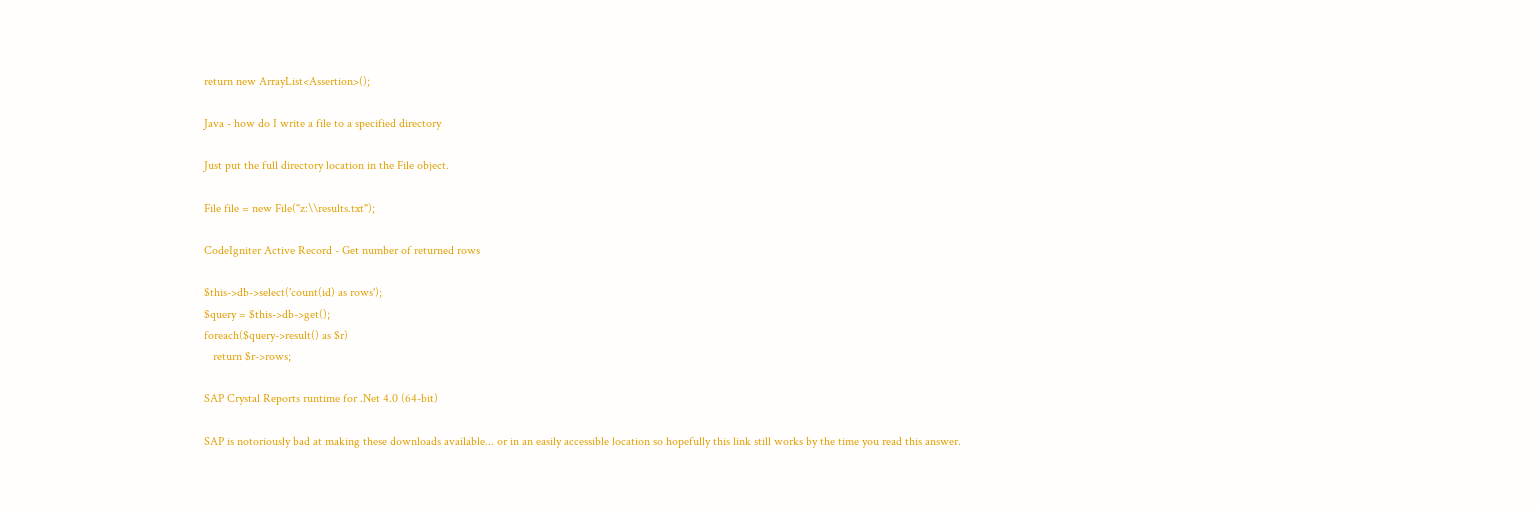return new ArrayList<Assertion>();

Java - how do I write a file to a specified directory

Just put the full directory location in the File object.

File file = new File("z:\\results.txt");

CodeIgniter Active Record - Get number of returned rows

$this->db->select('count(id) as rows');
$query = $this->db->get();
foreach($query->result() as $r)
   return $r->rows;

SAP Crystal Reports runtime for .Net 4.0 (64-bit)

SAP is notoriously bad at making these downloads available... or in an easily accessible location so hopefully this link still works by the time you read this answer.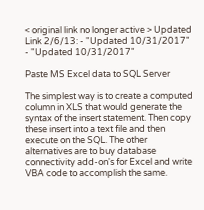< original link no longer active > Updated Link 2/6/13: - "Updated 10/31/2017" - "Updated 10/31/2017"

Paste MS Excel data to SQL Server

The simplest way is to create a computed column in XLS that would generate the syntax of the insert statement. Then copy these insert into a text file and then execute on the SQL. The other alternatives are to buy database connectivity add-on's for Excel and write VBA code to accomplish the same.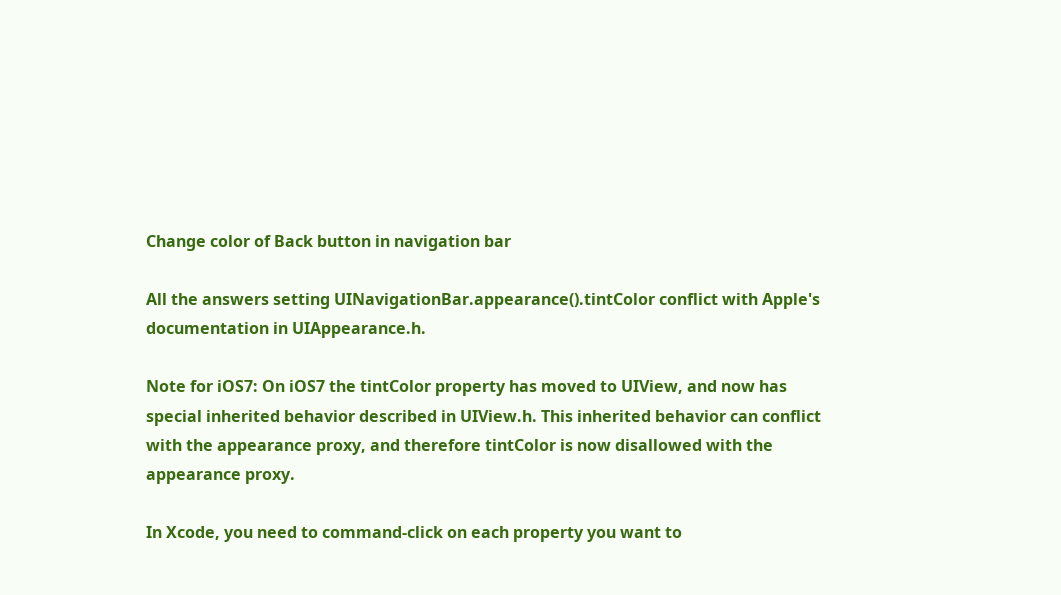Change color of Back button in navigation bar

All the answers setting UINavigationBar.appearance().tintColor conflict with Apple's documentation in UIAppearance.h.

Note for iOS7: On iOS7 the tintColor property has moved to UIView, and now has special inherited behavior described in UIView.h. This inherited behavior can conflict with the appearance proxy, and therefore tintColor is now disallowed with the appearance proxy.

In Xcode, you need to command-click on each property you want to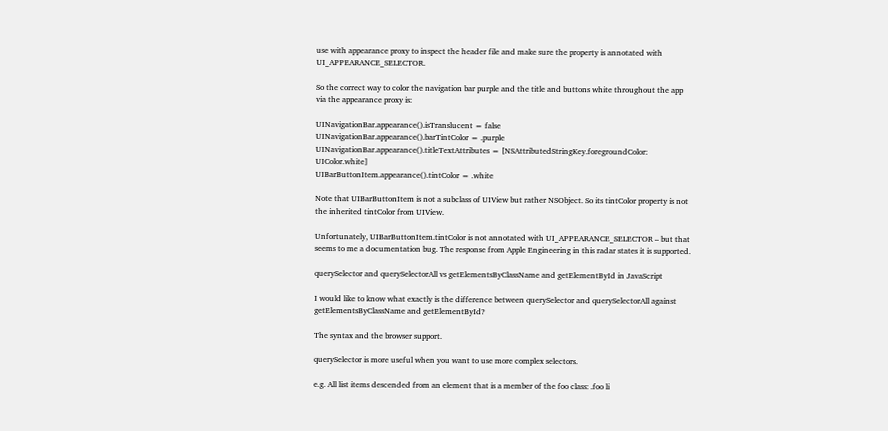use with appearance proxy to inspect the header file and make sure the property is annotated with UI_APPEARANCE_SELECTOR.

So the correct way to color the navigation bar purple and the title and buttons white throughout the app via the appearance proxy is:

UINavigationBar.appearance().isTranslucent = false
UINavigationBar.appearance().barTintColor = .purple
UINavigationBar.appearance().titleTextAttributes = [NSAttributedStringKey.foregroundColor: UIColor.white]
UIBarButtonItem.appearance().tintColor = .white

Note that UIBarButtonItem is not a subclass of UIView but rather NSObject. So its tintColor property is not the inherited tintColor from UIView.

Unfortunately, UIBarButtonItem.tintColor is not annotated with UI_APPEARANCE_SELECTOR – but that seems to me a documentation bug. The response from Apple Engineering in this radar states it is supported.

querySelector and querySelectorAll vs getElementsByClassName and getElementById in JavaScript

I would like to know what exactly is the difference between querySelector and querySelectorAll against getElementsByClassName and getElementById?

The syntax and the browser support.

querySelector is more useful when you want to use more complex selectors.

e.g. All list items descended from an element that is a member of the foo class: .foo li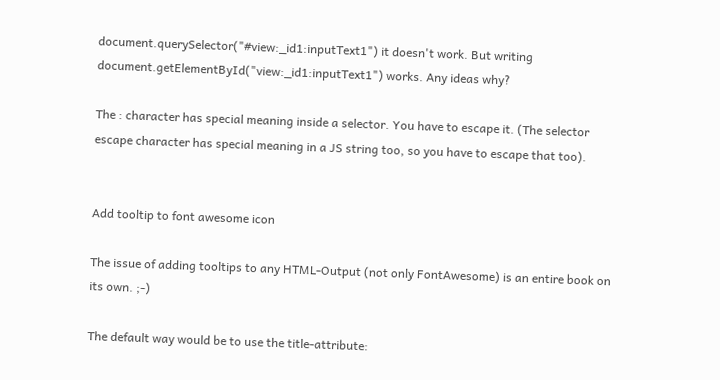document.querySelector("#view:_id1:inputText1") it doesn't work. But writing document.getElementById("view:_id1:inputText1") works. Any ideas why?

The : character has special meaning inside a selector. You have to escape it. (The selector escape character has special meaning in a JS string too, so you have to escape that too).


Add tooltip to font awesome icon

The issue of adding tooltips to any HTML-Output (not only FontAwesome) is an entire book on its own. ;-)

The default way would be to use the title-attribute: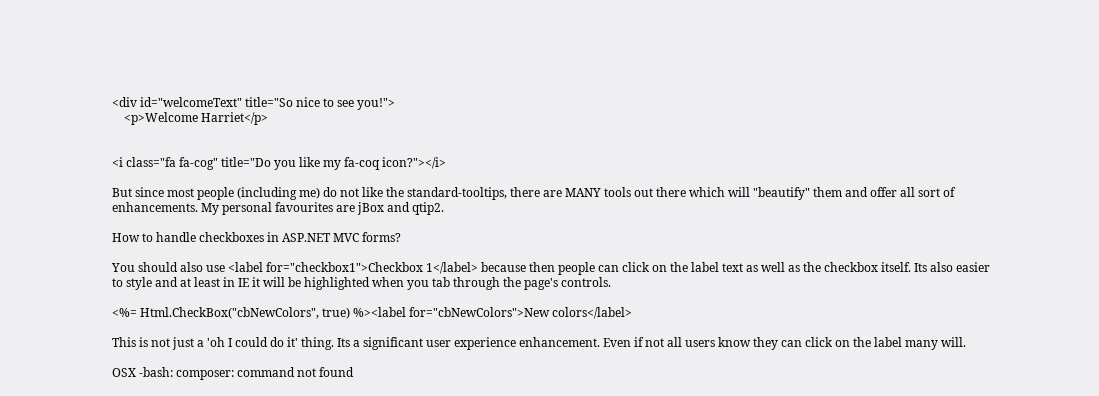<div id="welcomeText" title="So nice to see you!">
    <p>Welcome Harriet</p>


<i class="fa fa-cog" title="Do you like my fa-coq icon?"></i>

But since most people (including me) do not like the standard-tooltips, there are MANY tools out there which will "beautify" them and offer all sort of enhancements. My personal favourites are jBox and qtip2.

How to handle checkboxes in ASP.NET MVC forms?

You should also use <label for="checkbox1">Checkbox 1</label> because then people can click on the label text as well as the checkbox itself. Its also easier to style and at least in IE it will be highlighted when you tab through the page's controls.

<%= Html.CheckBox("cbNewColors", true) %><label for="cbNewColors">New colors</label>

This is not just a 'oh I could do it' thing. Its a significant user experience enhancement. Even if not all users know they can click on the label many will.

OSX -bash: composer: command not found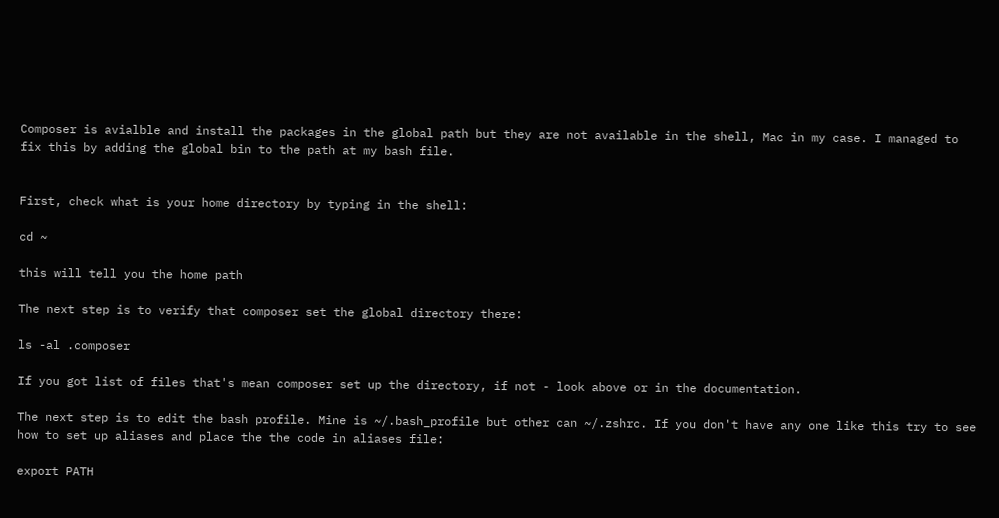Composer is avialble and install the packages in the global path but they are not available in the shell, Mac in my case. I managed to fix this by adding the global bin to the path at my bash file.


First, check what is your home directory by typing in the shell:

cd ~

this will tell you the home path

The next step is to verify that composer set the global directory there:

ls -al .composer

If you got list of files that's mean composer set up the directory, if not - look above or in the documentation.

The next step is to edit the bash profile. Mine is ~/.bash_profile but other can ~/.zshrc. If you don't have any one like this try to see how to set up aliases and place the the code in aliases file:

export PATH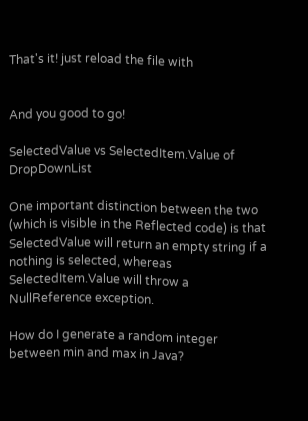That's it! just reload the file with


And you good to go!

SelectedValue vs SelectedItem.Value of DropDownList

One important distinction between the two (which is visible in the Reflected code) is that SelectedValue will return an empty string if a nothing is selected, whereas SelectedItem.Value will throw a NullReference exception.

How do I generate a random integer between min and max in Java?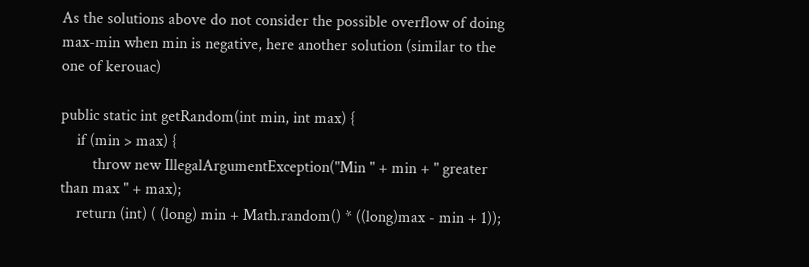As the solutions above do not consider the possible overflow of doing max-min when min is negative, here another solution (similar to the one of kerouac)

public static int getRandom(int min, int max) {
    if (min > max) {
        throw new IllegalArgumentException("Min " + min + " greater than max " + max);
    return (int) ( (long) min + Math.random() * ((long)max - min + 1));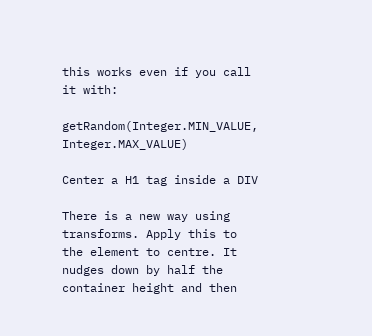this works even if you call it with:

getRandom(Integer.MIN_VALUE, Integer.MAX_VALUE)

Center a H1 tag inside a DIV

There is a new way using transforms. Apply this to the element to centre. It nudges down by half the container height and then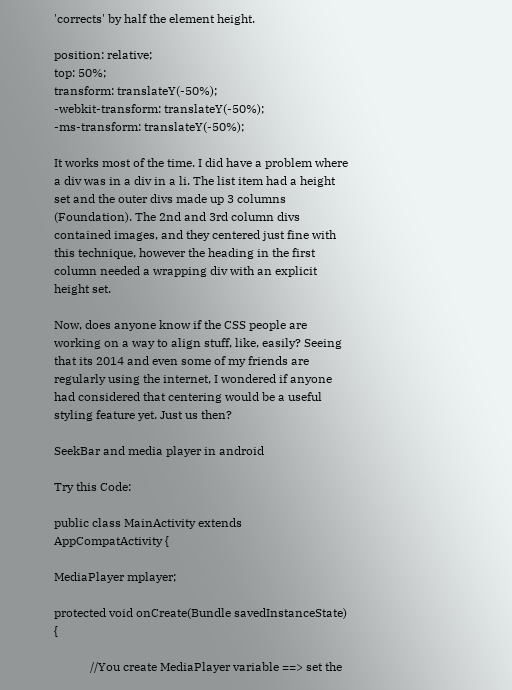'corrects' by half the element height.

position: relative;
top: 50%;
transform: translateY(-50%);
-webkit-transform: translateY(-50%);
-ms-transform: translateY(-50%);

It works most of the time. I did have a problem where a div was in a div in a li. The list item had a height set and the outer divs made up 3 columns (Foundation). The 2nd and 3rd column divs contained images, and they centered just fine with this technique, however the heading in the first column needed a wrapping div with an explicit height set.

Now, does anyone know if the CSS people are working on a way to align stuff, like, easily? Seeing that its 2014 and even some of my friends are regularly using the internet, I wondered if anyone had considered that centering would be a useful styling feature yet. Just us then?

SeekBar and media player in android

Try this Code:

public class MainActivity extends AppCompatActivity {

MediaPlayer mplayer;

protected void onCreate(Bundle savedInstanceState) {

            //You create MediaPlayer variable ==> set the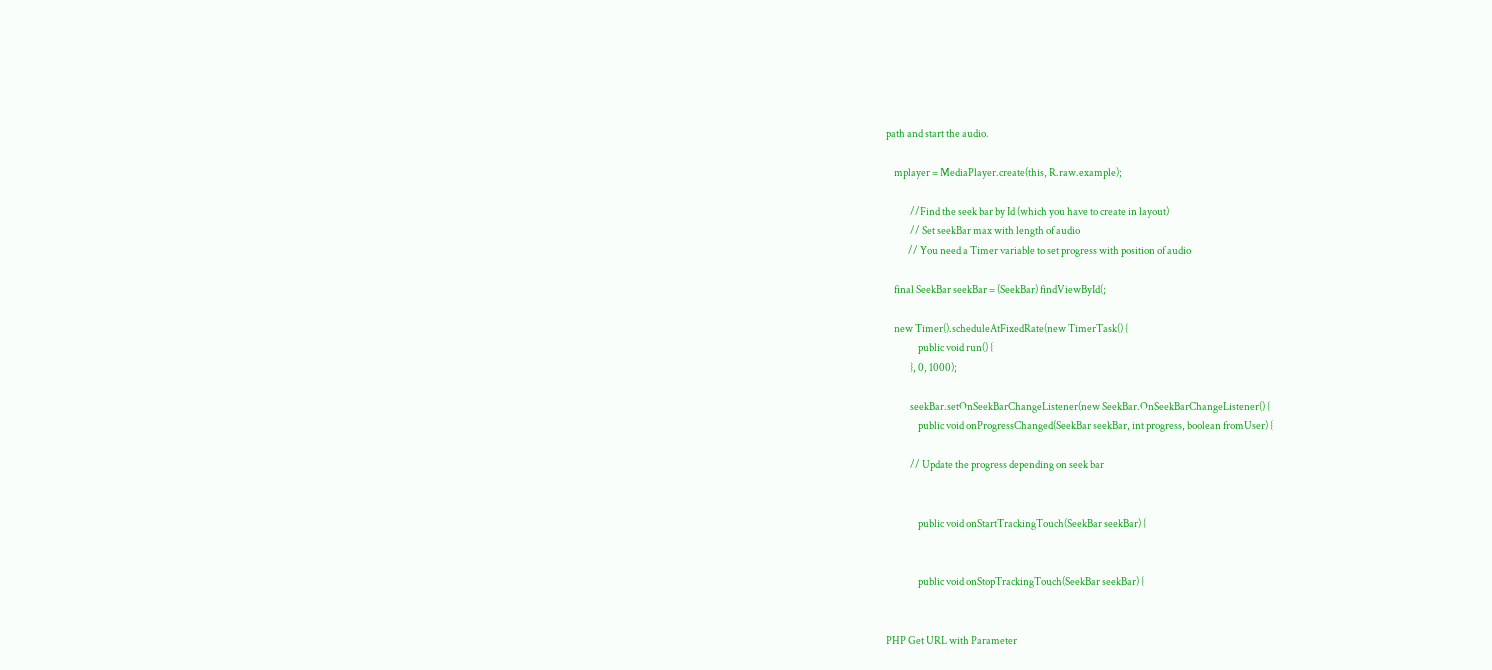path and start the audio.

    mplayer = MediaPlayer.create(this, R.raw.example);

            //Find the seek bar by Id (which you have to create in layout)
            // Set seekBar max with length of audio
           // You need a Timer variable to set progress with position of audio

    final SeekBar seekBar = (SeekBar) findViewById(;

    new Timer().scheduleAtFixedRate(new TimerTask() {
                public void run() {
            }, 0, 1000);

            seekBar.setOnSeekBarChangeListener(new SeekBar.OnSeekBarChangeListener() {
                public void onProgressChanged(SeekBar seekBar, int progress, boolean fromUser) {

            // Update the progress depending on seek bar


                public void onStartTrackingTouch(SeekBar seekBar) {


                public void onStopTrackingTouch(SeekBar seekBar) {


PHP Get URL with Parameter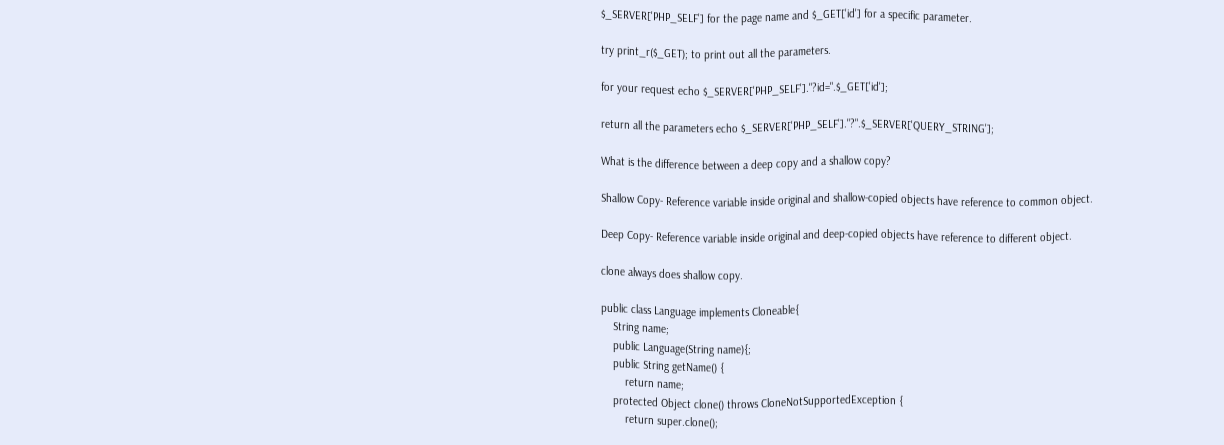$_SERVER['PHP_SELF'] for the page name and $_GET['id'] for a specific parameter.

try print_r($_GET); to print out all the parameters.

for your request echo $_SERVER['PHP_SELF']."?id=".$_GET['id'];

return all the parameters echo $_SERVER['PHP_SELF']."?".$_SERVER['QUERY_STRING'];

What is the difference between a deep copy and a shallow copy?

Shallow Copy- Reference variable inside original and shallow-copied objects have reference to common object.

Deep Copy- Reference variable inside original and deep-copied objects have reference to different object.

clone always does shallow copy.

public class Language implements Cloneable{
    String name;
    public Language(String name){;
    public String getName() {
        return name;
    protected Object clone() throws CloneNotSupportedException {
        return super.clone();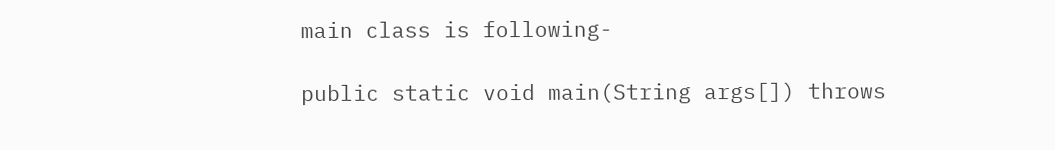main class is following-

public static void main(String args[]) throws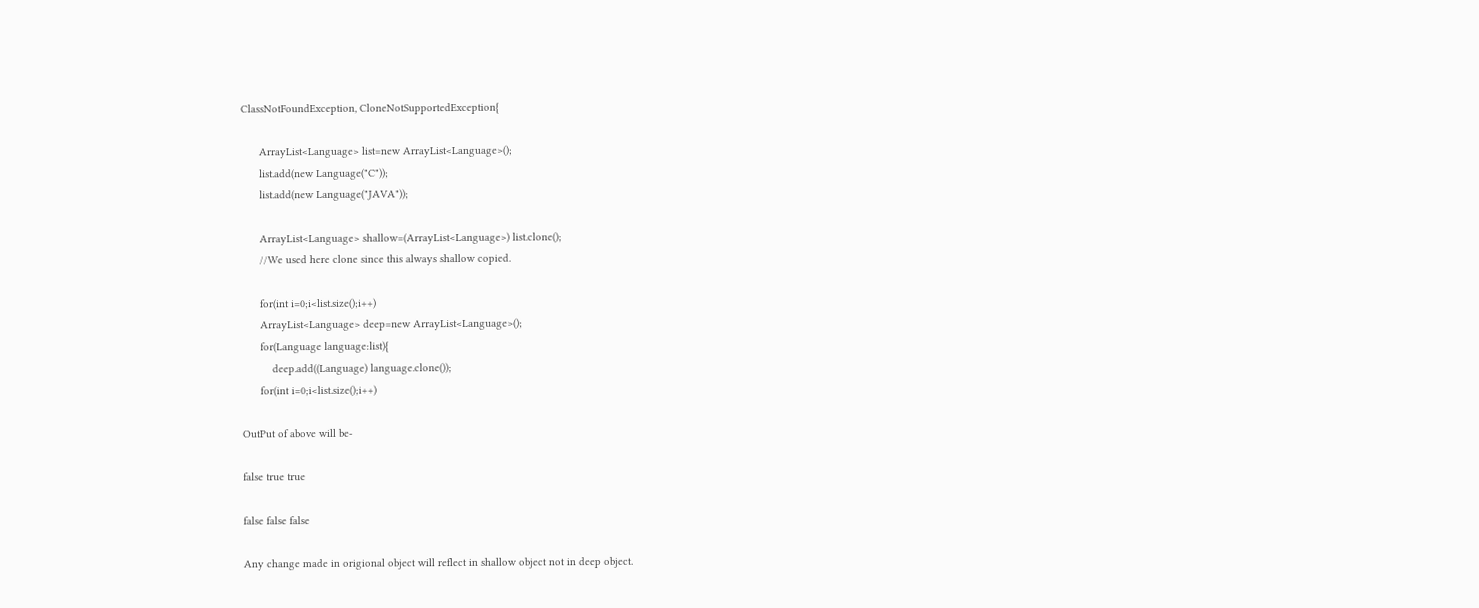ClassNotFoundException, CloneNotSupportedException{

      ArrayList<Language> list=new ArrayList<Language>();
      list.add(new Language("C"));
      list.add(new Language("JAVA"));

      ArrayList<Language> shallow=(ArrayList<Language>) list.clone();
      //We used here clone since this always shallow copied.

      for(int i=0;i<list.size();i++)
      ArrayList<Language> deep=new ArrayList<Language>();
      for(Language language:list){
          deep.add((Language) language.clone());
      for(int i=0;i<list.size();i++)

OutPut of above will be-

false true true

false false false

Any change made in origional object will reflect in shallow object not in deep object.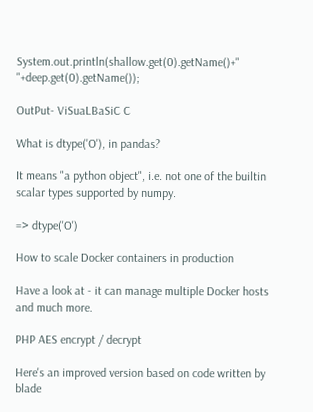System.out.println(shallow.get(0).getName()+"  "+deep.get(0).getName());

OutPut- ViSuaLBaSiC C

What is dtype('O'), in pandas?

It means "a python object", i.e. not one of the builtin scalar types supported by numpy.

=> dtype('O')

How to scale Docker containers in production

Have a look at - it can manage multiple Docker hosts and much more.

PHP AES encrypt / decrypt

Here's an improved version based on code written by blade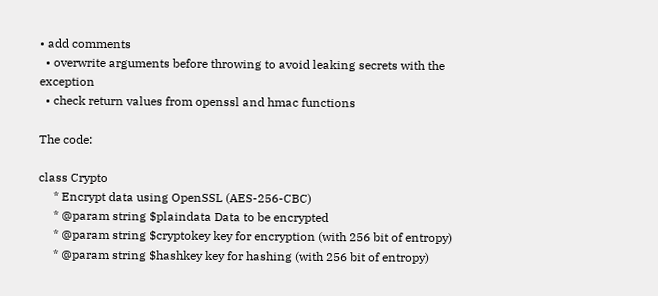• add comments
  • overwrite arguments before throwing to avoid leaking secrets with the exception
  • check return values from openssl and hmac functions

The code:

class Crypto
     * Encrypt data using OpenSSL (AES-256-CBC)
     * @param string $plaindata Data to be encrypted
     * @param string $cryptokey key for encryption (with 256 bit of entropy)
     * @param string $hashkey key for hashing (with 256 bit of entropy)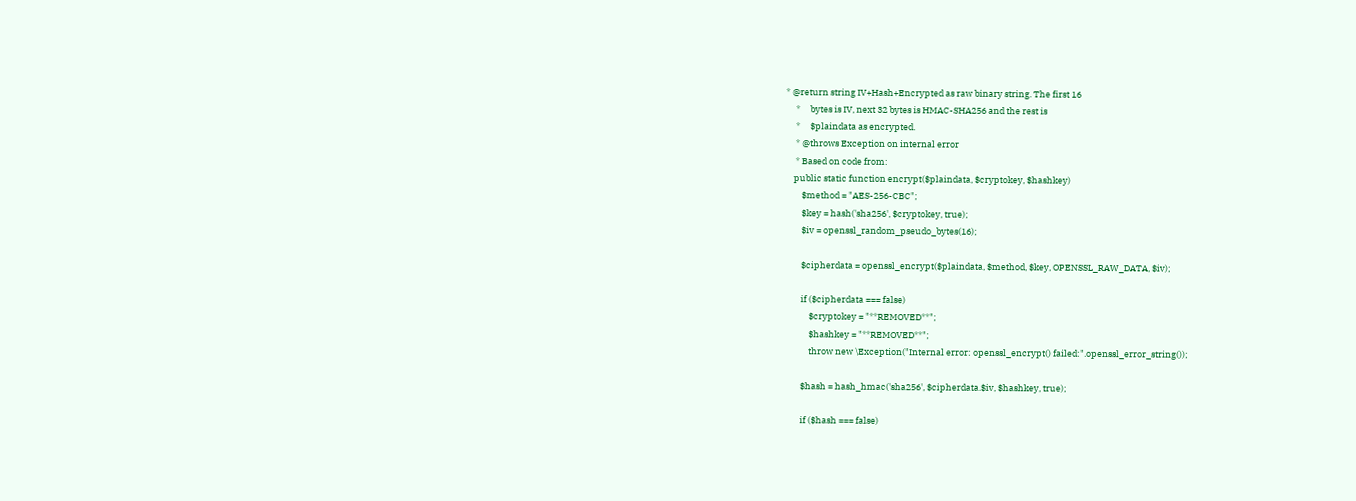* @return string IV+Hash+Encrypted as raw binary string. The first 16
     *     bytes is IV, next 32 bytes is HMAC-SHA256 and the rest is
     *     $plaindata as encrypted.
     * @throws Exception on internal error
     * Based on code from:
    public static function encrypt($plaindata, $cryptokey, $hashkey)
        $method = "AES-256-CBC";
        $key = hash('sha256', $cryptokey, true);
        $iv = openssl_random_pseudo_bytes(16);

        $cipherdata = openssl_encrypt($plaindata, $method, $key, OPENSSL_RAW_DATA, $iv);

        if ($cipherdata === false)
            $cryptokey = "**REMOVED**";
            $hashkey = "**REMOVED**";
            throw new \Exception("Internal error: openssl_encrypt() failed:".openssl_error_string());

        $hash = hash_hmac('sha256', $cipherdata.$iv, $hashkey, true);

        if ($hash === false)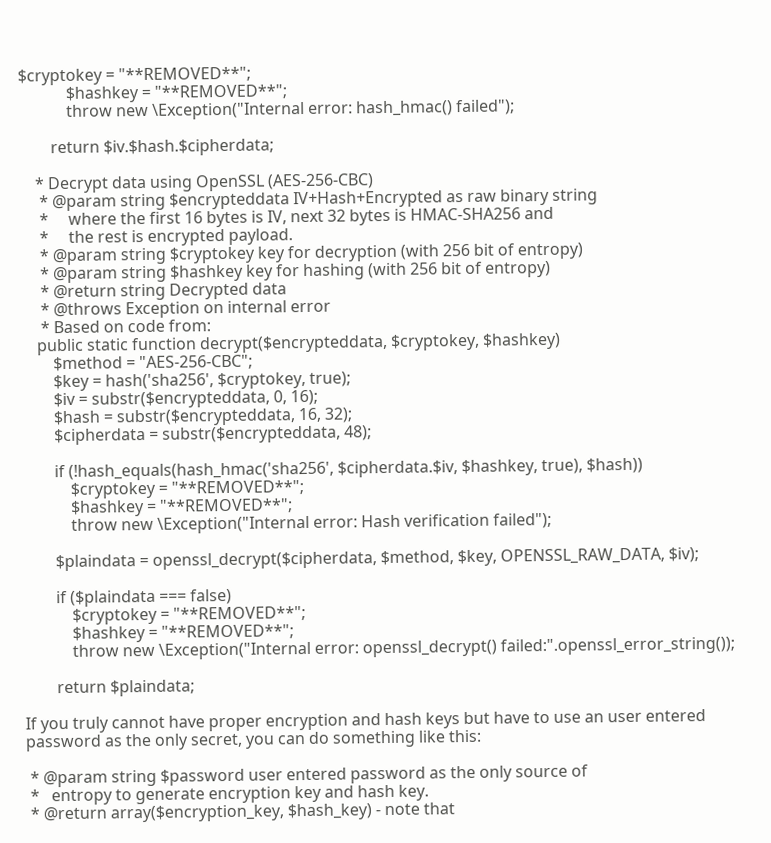$cryptokey = "**REMOVED**";
            $hashkey = "**REMOVED**";
            throw new \Exception("Internal error: hash_hmac() failed");

        return $iv.$hash.$cipherdata;

    * Decrypt data using OpenSSL (AES-256-CBC)
     * @param string $encrypteddata IV+Hash+Encrypted as raw binary string
     *     where the first 16 bytes is IV, next 32 bytes is HMAC-SHA256 and
     *     the rest is encrypted payload.
     * @param string $cryptokey key for decryption (with 256 bit of entropy)
     * @param string $hashkey key for hashing (with 256 bit of entropy)
     * @return string Decrypted data
     * @throws Exception on internal error
     * Based on code from:
    public static function decrypt($encrypteddata, $cryptokey, $hashkey)
        $method = "AES-256-CBC";
        $key = hash('sha256', $cryptokey, true);
        $iv = substr($encrypteddata, 0, 16);
        $hash = substr($encrypteddata, 16, 32);
        $cipherdata = substr($encrypteddata, 48);

        if (!hash_equals(hash_hmac('sha256', $cipherdata.$iv, $hashkey, true), $hash))
            $cryptokey = "**REMOVED**";
            $hashkey = "**REMOVED**";
            throw new \Exception("Internal error: Hash verification failed");

        $plaindata = openssl_decrypt($cipherdata, $method, $key, OPENSSL_RAW_DATA, $iv);

        if ($plaindata === false)
            $cryptokey = "**REMOVED**";
            $hashkey = "**REMOVED**";
            throw new \Exception("Internal error: openssl_decrypt() failed:".openssl_error_string());

        return $plaindata;

If you truly cannot have proper encryption and hash keys but have to use an user entered password as the only secret, you can do something like this:

 * @param string $password user entered password as the only source of
 *   entropy to generate encryption key and hash key.
 * @return array($encryption_key, $hash_key) - note that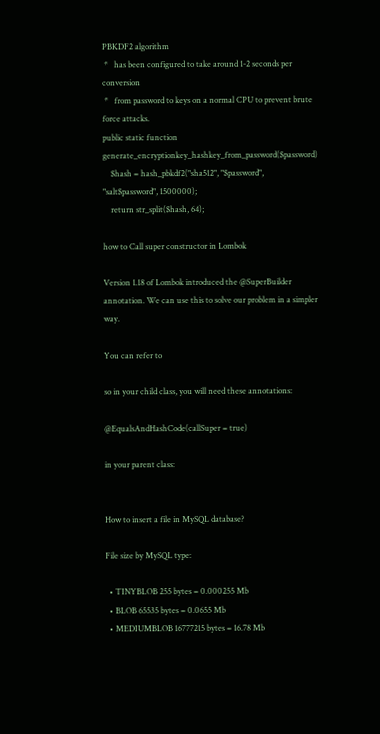PBKDF2 algorithm
 *   has been configured to take around 1-2 seconds per conversion
 *   from password to keys on a normal CPU to prevent brute force attacks.
public static function generate_encryptionkey_hashkey_from_password($password)
    $hash = hash_pbkdf2("sha512", "$password", "salt$password", 1500000);
    return str_split($hash, 64);

how to Call super constructor in Lombok

Version 1.18 of Lombok introduced the @SuperBuilder annotation. We can use this to solve our problem in a simpler way.

You can refer to

so in your child class, you will need these annotations:

@EqualsAndHashCode(callSuper = true)

in your parent class:


How to insert a file in MySQL database?

File size by MySQL type:

  • TINYBLOB 255 bytes = 0.000255 Mb
  • BLOB 65535 bytes = 0.0655 Mb
  • MEDIUMBLOB 16777215 bytes = 16.78 Mb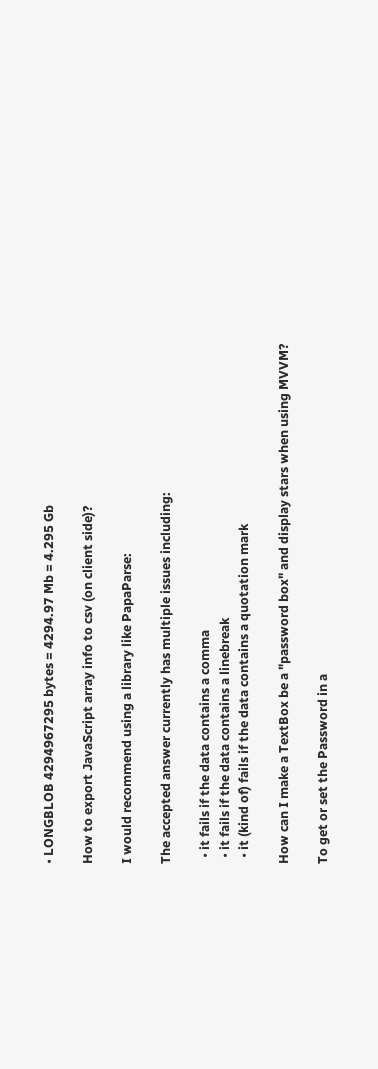• LONGBLOB 4294967295 bytes = 4294.97 Mb = 4.295 Gb

How to export JavaScript array info to csv (on client side)?

I would recommend using a library like PapaParse:

The accepted answer currently has multiple issues including:

  • it fails if the data contains a comma
  • it fails if the data contains a linebreak
  • it (kind of) fails if the data contains a quotation mark

How can I make a TextBox be a "password box" and display stars when using MVVM?

To get or set the Password in a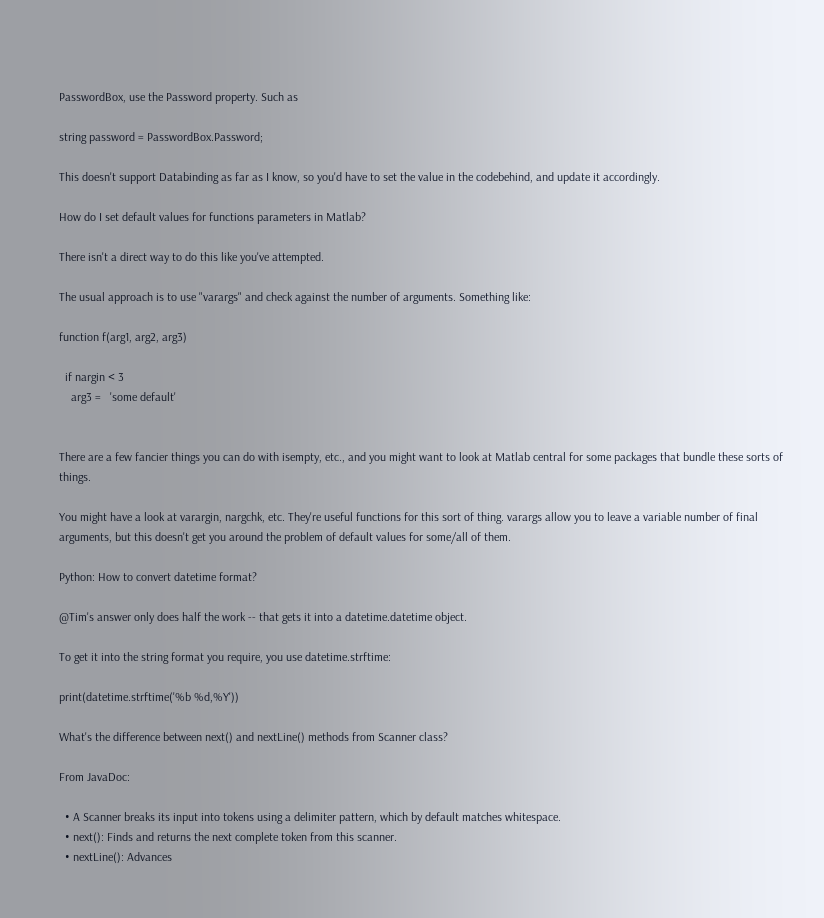PasswordBox, use the Password property. Such as

string password = PasswordBox.Password;

This doesn't support Databinding as far as I know, so you'd have to set the value in the codebehind, and update it accordingly.

How do I set default values for functions parameters in Matlab?

There isn't a direct way to do this like you've attempted.

The usual approach is to use "varargs" and check against the number of arguments. Something like:

function f(arg1, arg2, arg3)

  if nargin < 3
    arg3 =   'some default'


There are a few fancier things you can do with isempty, etc., and you might want to look at Matlab central for some packages that bundle these sorts of things.

You might have a look at varargin, nargchk, etc. They're useful functions for this sort of thing. varargs allow you to leave a variable number of final arguments, but this doesn't get you around the problem of default values for some/all of them.

Python: How to convert datetime format?

@Tim's answer only does half the work -- that gets it into a datetime.datetime object.

To get it into the string format you require, you use datetime.strftime:

print(datetime.strftime('%b %d,%Y'))

What's the difference between next() and nextLine() methods from Scanner class?

From JavaDoc:

  • A Scanner breaks its input into tokens using a delimiter pattern, which by default matches whitespace.
  • next(): Finds and returns the next complete token from this scanner.
  • nextLine(): Advances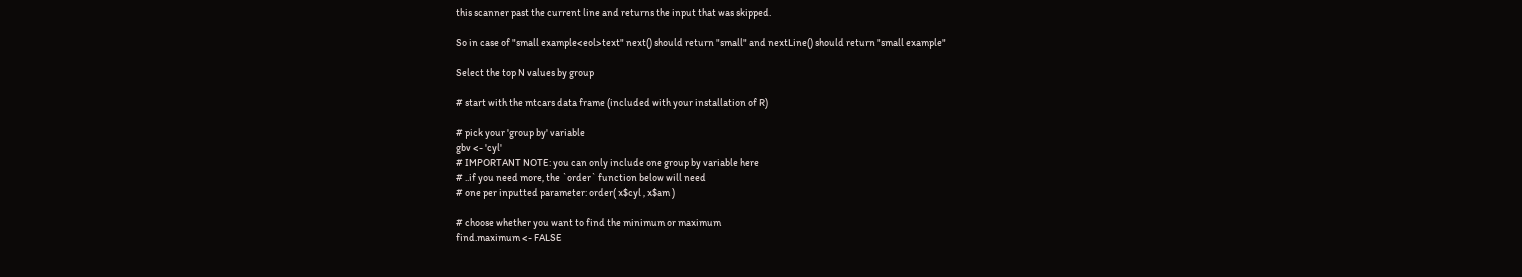this scanner past the current line and returns the input that was skipped.

So in case of "small example<eol>text" next() should return "small" and nextLine() should return "small example"

Select the top N values by group

# start with the mtcars data frame (included with your installation of R)

# pick your 'group by' variable
gbv <- 'cyl'
# IMPORTANT NOTE: you can only include one group by variable here
# ..if you need more, the `order` function below will need
# one per inputted parameter: order( x$cyl , x$am )

# choose whether you want to find the minimum or maximum
find.maximum <- FALSE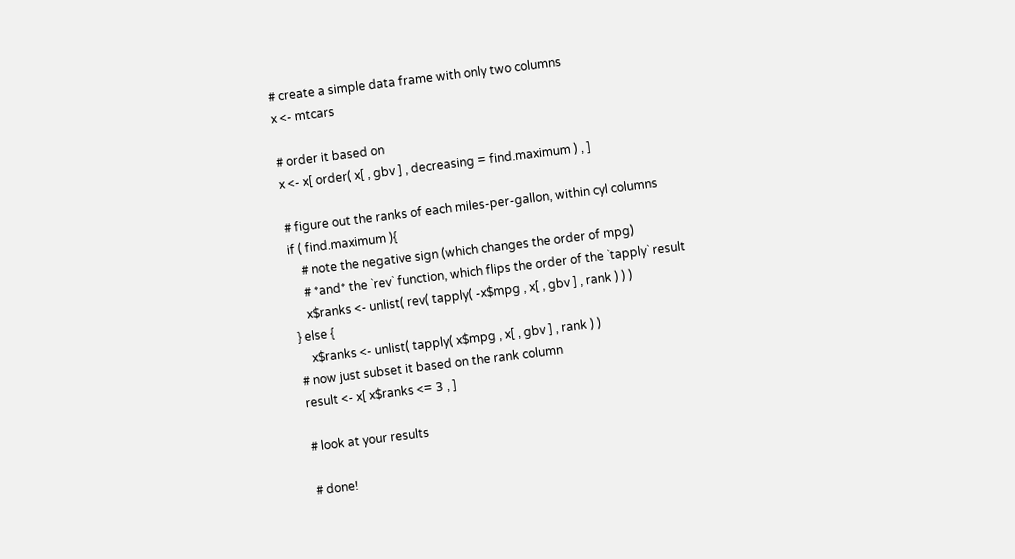# create a simple data frame with only two columns
x <- mtcars

# order it based on
x <- x[ order( x[ , gbv ] , decreasing = find.maximum ) , ]

# figure out the ranks of each miles-per-gallon, within cyl columns
if ( find.maximum ){
    # note the negative sign (which changes the order of mpg)
    # *and* the `rev` function, which flips the order of the `tapply` result
    x$ranks <- unlist( rev( tapply( -x$mpg , x[ , gbv ] , rank ) ) )
} else {
    x$ranks <- unlist( tapply( x$mpg , x[ , gbv ] , rank ) )
# now just subset it based on the rank column
result <- x[ x$ranks <= 3 , ]

# look at your results

# done!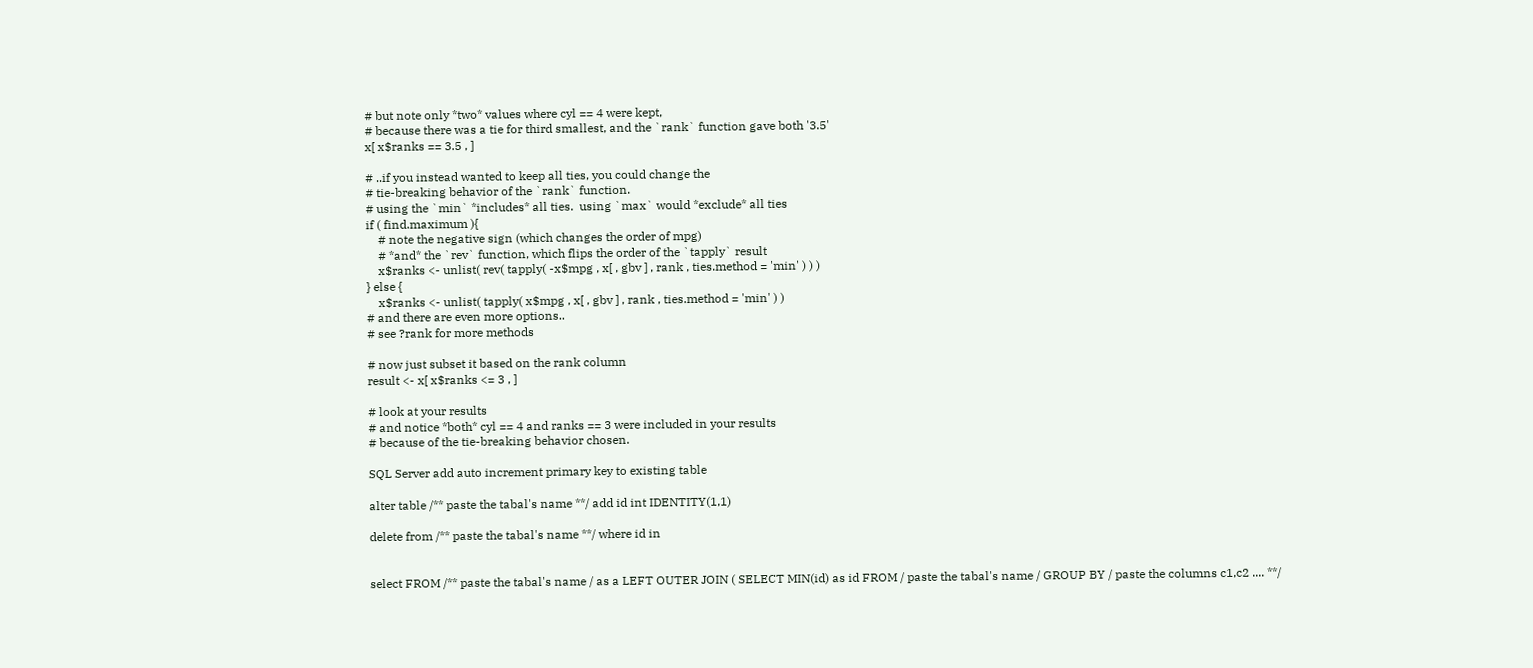# but note only *two* values where cyl == 4 were kept,
# because there was a tie for third smallest, and the `rank` function gave both '3.5'
x[ x$ranks == 3.5 , ]

# ..if you instead wanted to keep all ties, you could change the
# tie-breaking behavior of the `rank` function.
# using the `min` *includes* all ties.  using `max` would *exclude* all ties
if ( find.maximum ){
    # note the negative sign (which changes the order of mpg)
    # *and* the `rev` function, which flips the order of the `tapply` result
    x$ranks <- unlist( rev( tapply( -x$mpg , x[ , gbv ] , rank , ties.method = 'min' ) ) )
} else {
    x$ranks <- unlist( tapply( x$mpg , x[ , gbv ] , rank , ties.method = 'min' ) )
# and there are even more options..
# see ?rank for more methods

# now just subset it based on the rank column
result <- x[ x$ranks <= 3 , ]

# look at your results
# and notice *both* cyl == 4 and ranks == 3 were included in your results
# because of the tie-breaking behavior chosen.

SQL Server add auto increment primary key to existing table

alter table /** paste the tabal's name **/ add id int IDENTITY(1,1)

delete from /** paste the tabal's name **/ where id in


select FROM /** paste the tabal's name / as a LEFT OUTER JOIN ( SELECT MIN(id) as id FROM / paste the tabal's name / GROUP BY / paste the columns c1,c2 .... **/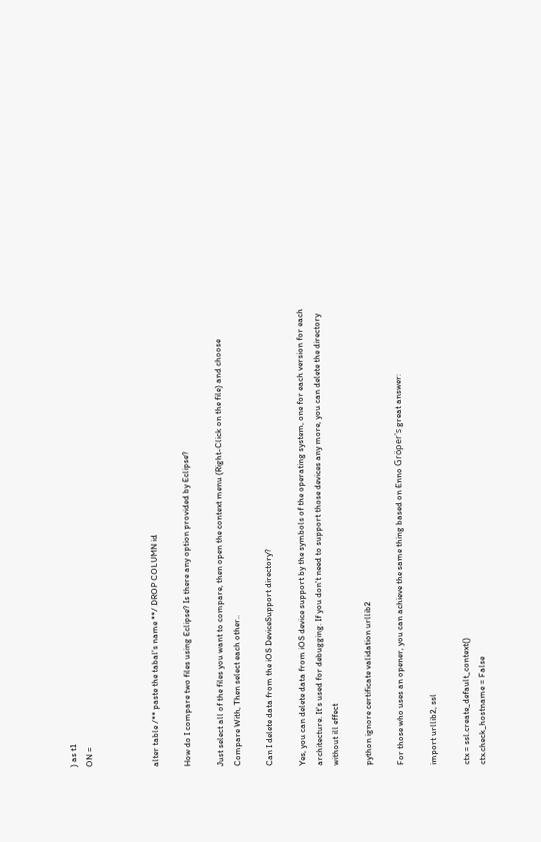) as t1
ON =



alter table /** paste the tabal's name **/ DROP COLUMN id

How do I compare two files using Eclipse? Is there any option provided by Eclipse?

Just select all of the files you want to compare, then open the context menu (Right-Click on the file) and choose Compare With, Then select each other..

Can I delete data from the iOS DeviceSupport directory?

Yes, you can delete data from iOS device support by the symbols of the operating system, one for each version for each architecture. It's used for debugging. If you don't need to support those devices any more, you can delete the directory without ill effect

python ignore certificate validation urllib2

For those who uses an opener, you can achieve the same thing based on Enno Gröper's great answer:

import urllib2, ssl

ctx = ssl.create_default_context()
ctx.check_hostname = False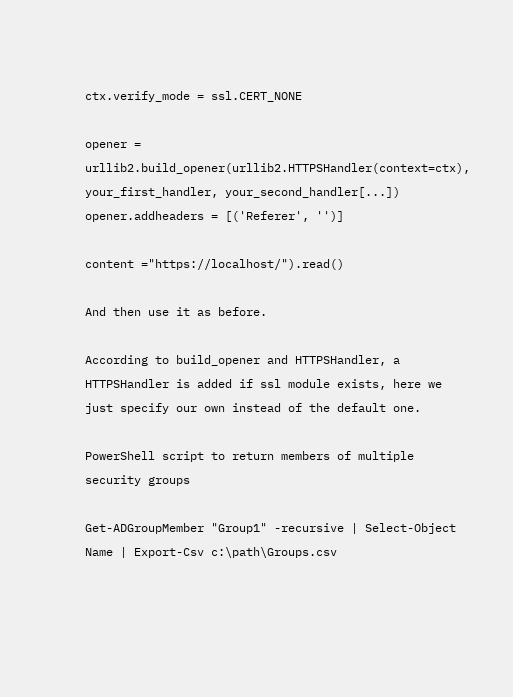ctx.verify_mode = ssl.CERT_NONE

opener = urllib2.build_opener(urllib2.HTTPSHandler(context=ctx), your_first_handler, your_second_handler[...])
opener.addheaders = [('Referer', '')]

content ="https://localhost/").read()

And then use it as before.

According to build_opener and HTTPSHandler, a HTTPSHandler is added if ssl module exists, here we just specify our own instead of the default one.

PowerShell script to return members of multiple security groups

Get-ADGroupMember "Group1" -recursive | Select-Object Name | Export-Csv c:\path\Groups.csv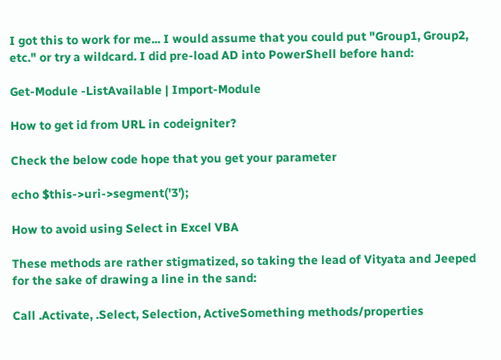I got this to work for me... I would assume that you could put "Group1, Group2, etc." or try a wildcard. I did pre-load AD into PowerShell before hand:

Get-Module -ListAvailable | Import-Module

How to get id from URL in codeigniter?

Check the below code hope that you get your parameter

echo $this->uri->segment('3');

How to avoid using Select in Excel VBA

These methods are rather stigmatized, so taking the lead of Vityata and Jeeped for the sake of drawing a line in the sand:

Call .Activate, .Select, Selection, ActiveSomething methods/properties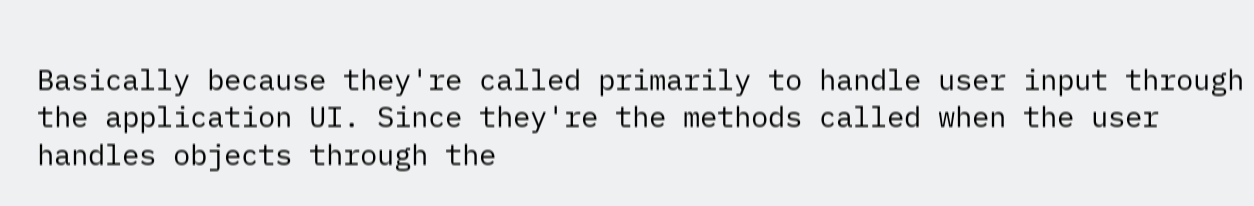Basically because they're called primarily to handle user input through the application UI. Since they're the methods called when the user handles objects through the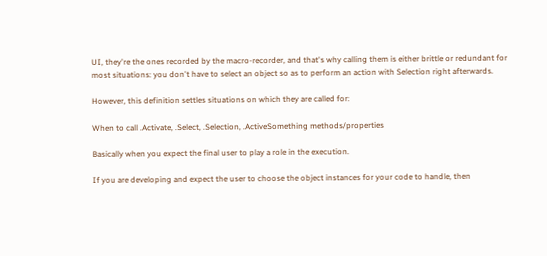UI, they're the ones recorded by the macro-recorder, and that's why calling them is either brittle or redundant for most situations: you don't have to select an object so as to perform an action with Selection right afterwards.

However, this definition settles situations on which they are called for:

When to call .Activate, .Select, .Selection, .ActiveSomething methods/properties

Basically when you expect the final user to play a role in the execution.

If you are developing and expect the user to choose the object instances for your code to handle, then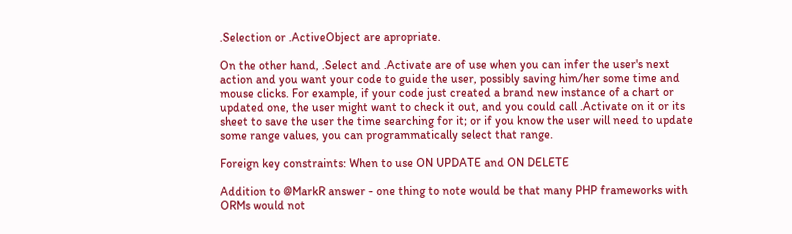.Selection or .ActiveObject are apropriate.

On the other hand, .Select and .Activate are of use when you can infer the user's next action and you want your code to guide the user, possibly saving him/her some time and mouse clicks. For example, if your code just created a brand new instance of a chart or updated one, the user might want to check it out, and you could call .Activate on it or its sheet to save the user the time searching for it; or if you know the user will need to update some range values, you can programmatically select that range.

Foreign key constraints: When to use ON UPDATE and ON DELETE

Addition to @MarkR answer - one thing to note would be that many PHP frameworks with ORMs would not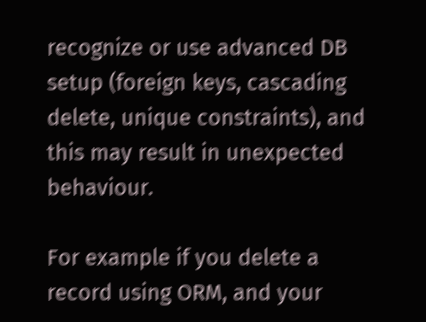recognize or use advanced DB setup (foreign keys, cascading delete, unique constraints), and this may result in unexpected behaviour.

For example if you delete a record using ORM, and your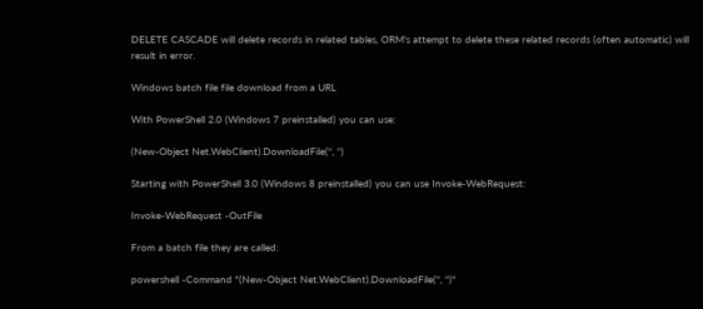DELETE CASCADE will delete records in related tables, ORM's attempt to delete these related records (often automatic) will result in error.

Windows batch file file download from a URL

With PowerShell 2.0 (Windows 7 preinstalled) you can use:

(New-Object Net.WebClient).DownloadFile('', '')

Starting with PowerShell 3.0 (Windows 8 preinstalled) you can use Invoke-WebRequest:

Invoke-WebRequest -OutFile

From a batch file they are called:

powershell -Command "(New-Object Net.WebClient).DownloadFile('', '')"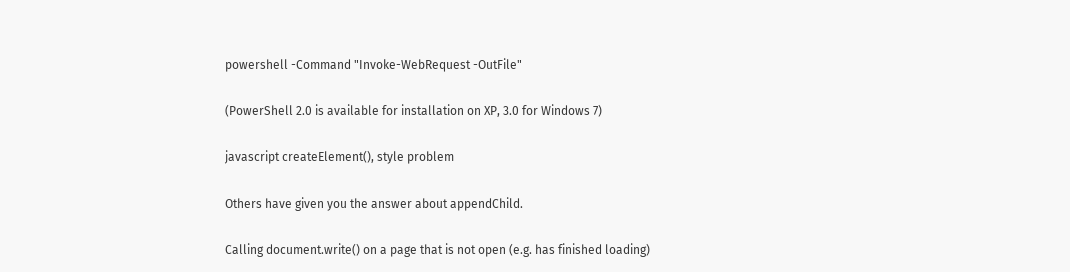powershell -Command "Invoke-WebRequest -OutFile"

(PowerShell 2.0 is available for installation on XP, 3.0 for Windows 7)

javascript createElement(), style problem

Others have given you the answer about appendChild.

Calling document.write() on a page that is not open (e.g. has finished loading)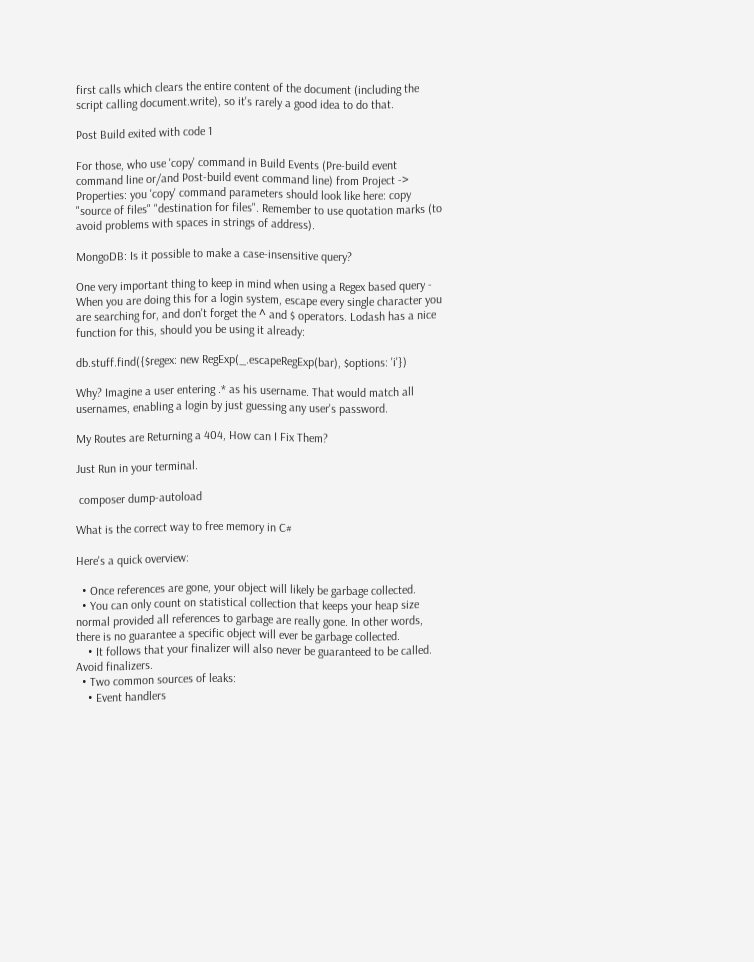first calls which clears the entire content of the document (including the script calling document.write), so it's rarely a good idea to do that.

Post Build exited with code 1

For those, who use 'copy' command in Build Events (Pre-build event command line or/and Post-build event command line) from Project -> Properties: you 'copy' command parameters should look like here: copy "source of files" "destination for files". Remember to use quotation marks (to avoid problems with spaces in strings of address).

MongoDB: Is it possible to make a case-insensitive query?

One very important thing to keep in mind when using a Regex based query - When you are doing this for a login system, escape every single character you are searching for, and don't forget the ^ and $ operators. Lodash has a nice function for this, should you be using it already:

db.stuff.find({$regex: new RegExp(_.escapeRegExp(bar), $options: 'i'})

Why? Imagine a user entering .* as his username. That would match all usernames, enabling a login by just guessing any user's password.

My Routes are Returning a 404, How can I Fix Them?

Just Run in your terminal.

 composer dump-autoload

What is the correct way to free memory in C#

Here's a quick overview:

  • Once references are gone, your object will likely be garbage collected.
  • You can only count on statistical collection that keeps your heap size normal provided all references to garbage are really gone. In other words, there is no guarantee a specific object will ever be garbage collected.
    • It follows that your finalizer will also never be guaranteed to be called. Avoid finalizers.
  • Two common sources of leaks:
    • Event handlers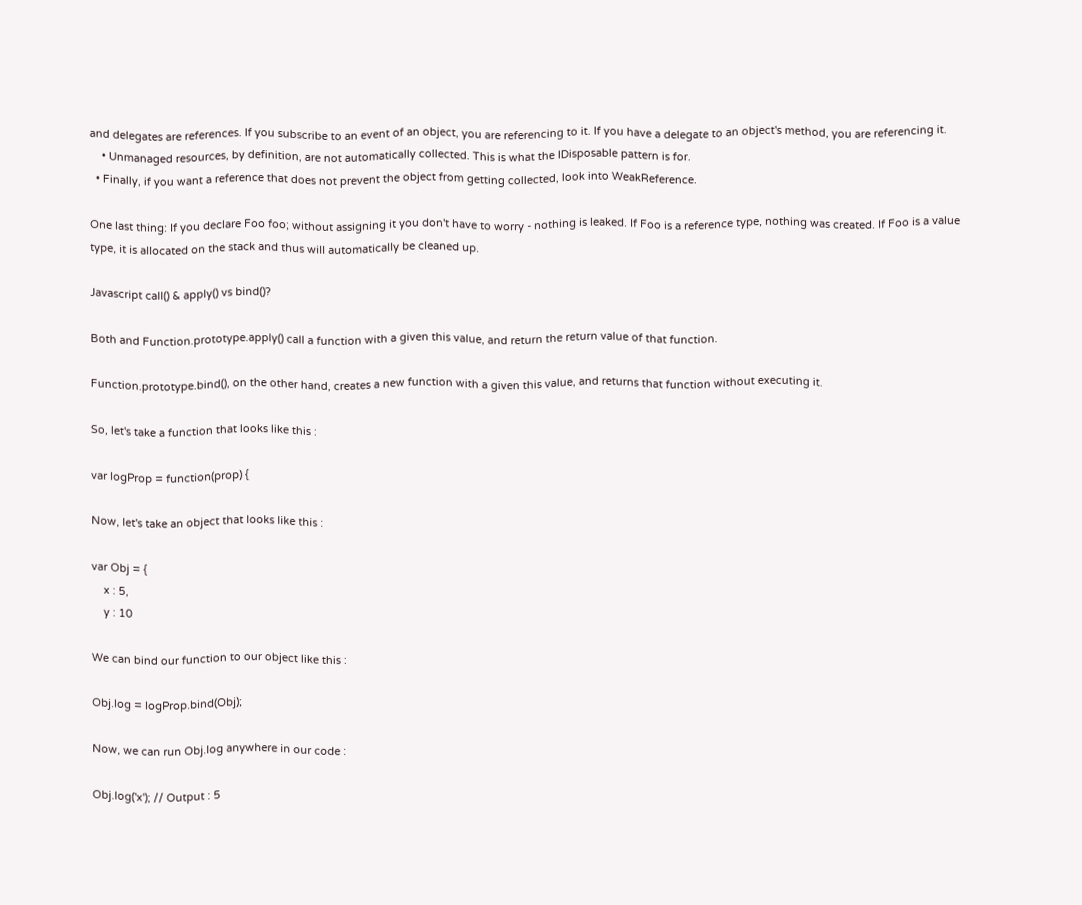and delegates are references. If you subscribe to an event of an object, you are referencing to it. If you have a delegate to an object's method, you are referencing it.
    • Unmanaged resources, by definition, are not automatically collected. This is what the IDisposable pattern is for.
  • Finally, if you want a reference that does not prevent the object from getting collected, look into WeakReference.

One last thing: If you declare Foo foo; without assigning it you don't have to worry - nothing is leaked. If Foo is a reference type, nothing was created. If Foo is a value type, it is allocated on the stack and thus will automatically be cleaned up.

Javascript call() & apply() vs bind()?

Both and Function.prototype.apply() call a function with a given this value, and return the return value of that function.

Function.prototype.bind(), on the other hand, creates a new function with a given this value, and returns that function without executing it.

So, let's take a function that looks like this :

var logProp = function(prop) {

Now, let's take an object that looks like this :

var Obj = {
    x : 5,
    y : 10

We can bind our function to our object like this :

Obj.log = logProp.bind(Obj);

Now, we can run Obj.log anywhere in our code :

Obj.log('x'); // Output : 5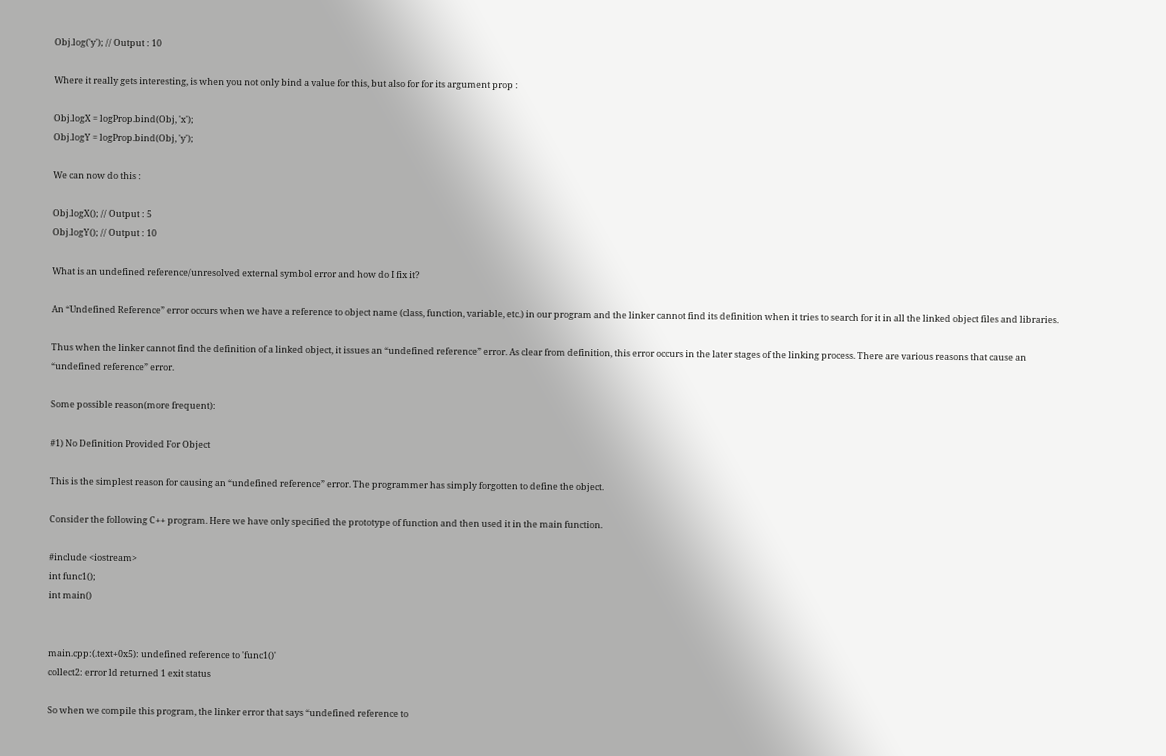Obj.log('y'); // Output : 10

Where it really gets interesting, is when you not only bind a value for this, but also for for its argument prop :

Obj.logX = logProp.bind(Obj, 'x');
Obj.logY = logProp.bind(Obj, 'y');

We can now do this :

Obj.logX(); // Output : 5
Obj.logY(); // Output : 10

What is an undefined reference/unresolved external symbol error and how do I fix it?

An “Undefined Reference” error occurs when we have a reference to object name (class, function, variable, etc.) in our program and the linker cannot find its definition when it tries to search for it in all the linked object files and libraries.

Thus when the linker cannot find the definition of a linked object, it issues an “undefined reference” error. As clear from definition, this error occurs in the later stages of the linking process. There are various reasons that cause an “undefined reference” error.

Some possible reason(more frequent):

#1) No Definition Provided For Object

This is the simplest reason for causing an “undefined reference” error. The programmer has simply forgotten to define the object.

Consider the following C++ program. Here we have only specified the prototype of function and then used it in the main function.

#include <iostream>
int func1();
int main()


main.cpp:(.text+0x5): undefined reference to 'func1()'
collect2: error ld returned 1 exit status

So when we compile this program, the linker error that says “undefined reference to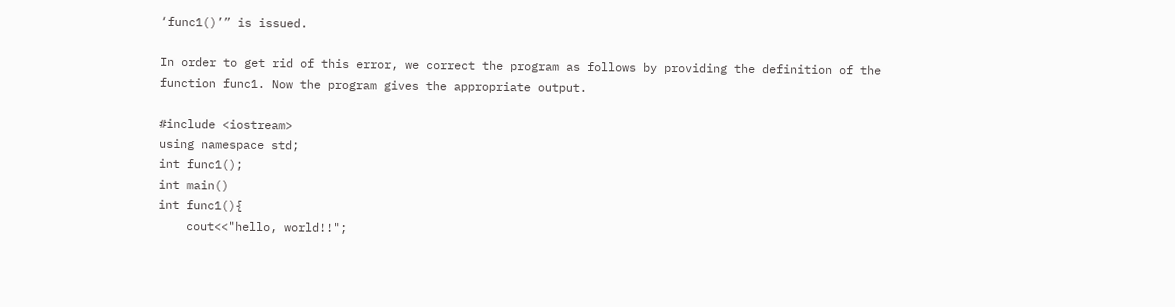‘func1()’” is issued.

In order to get rid of this error, we correct the program as follows by providing the definition of the function func1. Now the program gives the appropriate output.

#include <iostream>
using namespace std;
int func1();
int main()
int func1(){
    cout<<"hello, world!!";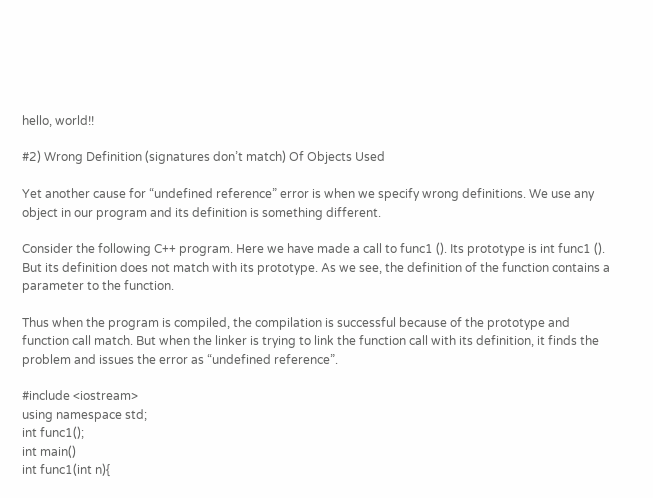hello, world!!

#2) Wrong Definition (signatures don’t match) Of Objects Used

Yet another cause for “undefined reference” error is when we specify wrong definitions. We use any object in our program and its definition is something different.

Consider the following C++ program. Here we have made a call to func1 (). Its prototype is int func1 (). But its definition does not match with its prototype. As we see, the definition of the function contains a parameter to the function.

Thus when the program is compiled, the compilation is successful because of the prototype and function call match. But when the linker is trying to link the function call with its definition, it finds the problem and issues the error as “undefined reference”.

#include <iostream>
using namespace std;
int func1();
int main()
int func1(int n){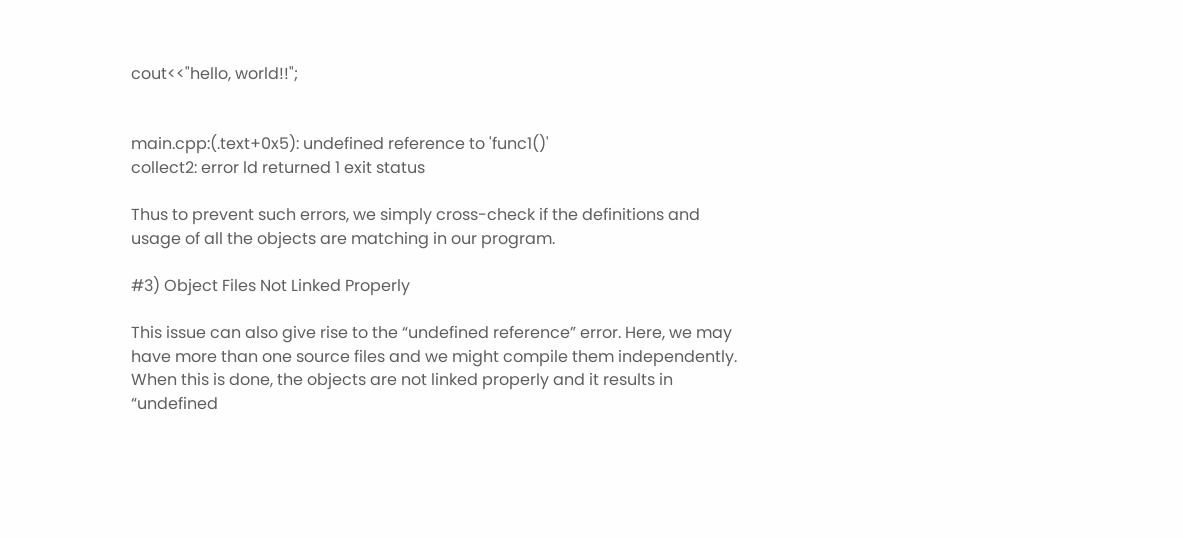cout<<"hello, world!!";


main.cpp:(.text+0x5): undefined reference to 'func1()'
collect2: error ld returned 1 exit status

Thus to prevent such errors, we simply cross-check if the definitions and usage of all the objects are matching in our program.

#3) Object Files Not Linked Properly

This issue can also give rise to the “undefined reference” error. Here, we may have more than one source files and we might compile them independently. When this is done, the objects are not linked properly and it results in “undefined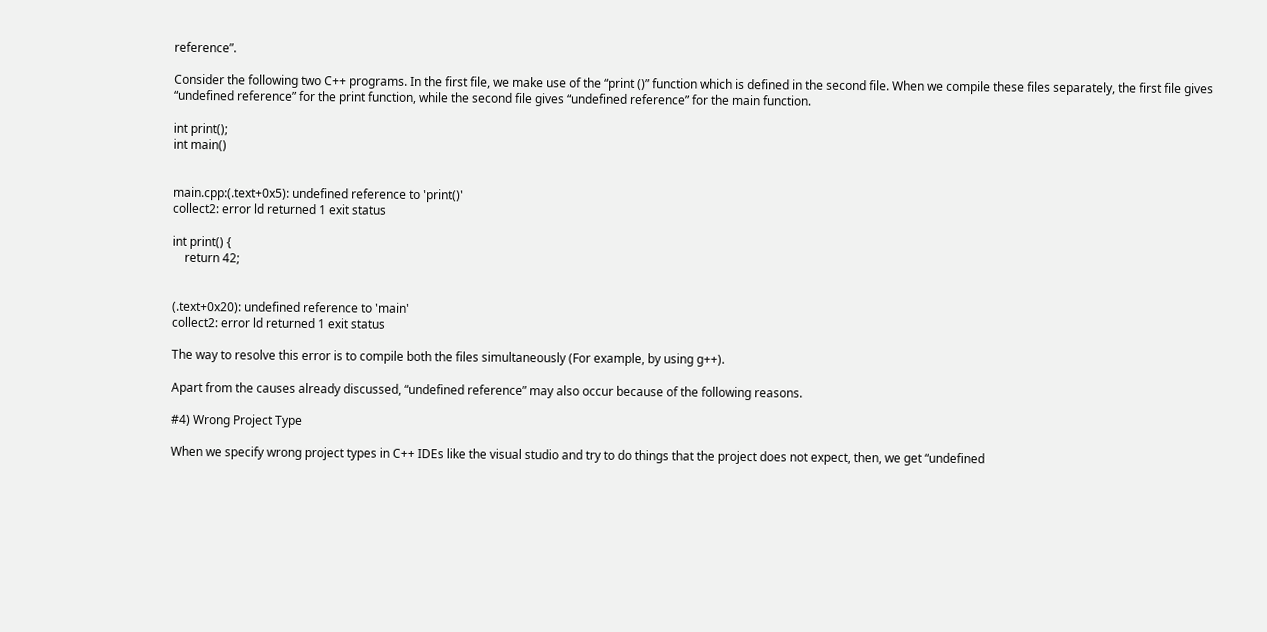reference”.

Consider the following two C++ programs. In the first file, we make use of the “print ()” function which is defined in the second file. When we compile these files separately, the first file gives “undefined reference” for the print function, while the second file gives “undefined reference” for the main function.

int print();
int main()


main.cpp:(.text+0x5): undefined reference to 'print()'
collect2: error ld returned 1 exit status

int print() {
    return 42;


(.text+0x20): undefined reference to 'main'
collect2: error ld returned 1 exit status

The way to resolve this error is to compile both the files simultaneously (For example, by using g++).

Apart from the causes already discussed, “undefined reference” may also occur because of the following reasons.

#4) Wrong Project Type

When we specify wrong project types in C++ IDEs like the visual studio and try to do things that the project does not expect, then, we get “undefined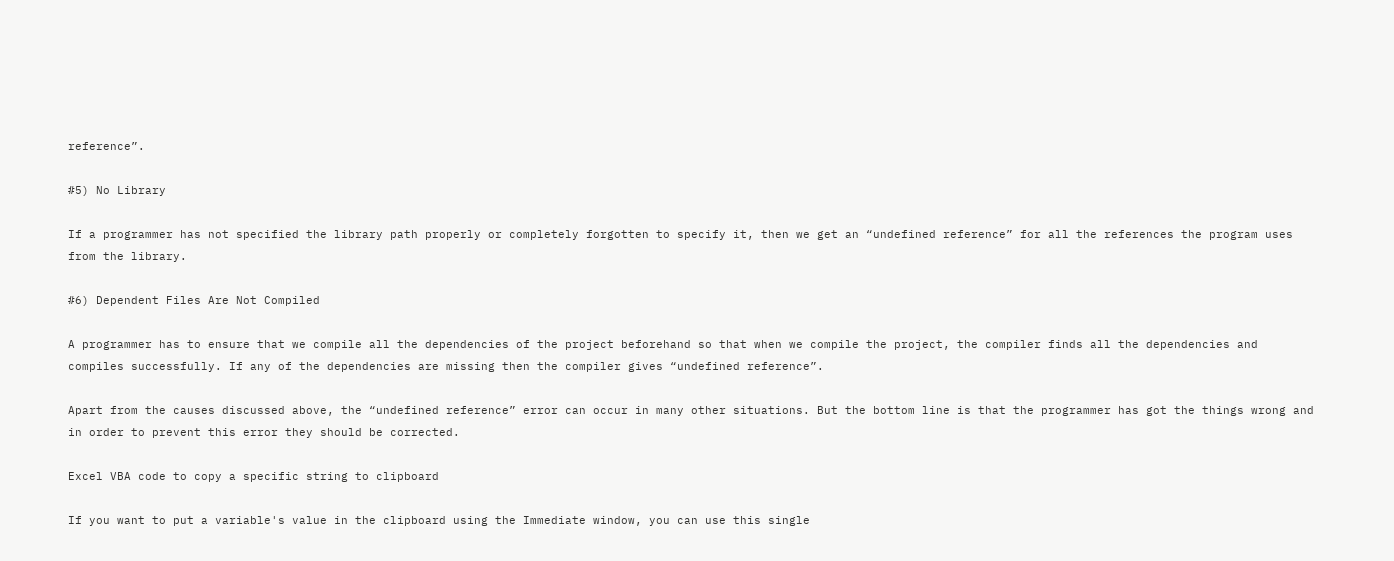reference”.

#5) No Library

If a programmer has not specified the library path properly or completely forgotten to specify it, then we get an “undefined reference” for all the references the program uses from the library.

#6) Dependent Files Are Not Compiled

A programmer has to ensure that we compile all the dependencies of the project beforehand so that when we compile the project, the compiler finds all the dependencies and compiles successfully. If any of the dependencies are missing then the compiler gives “undefined reference”.

Apart from the causes discussed above, the “undefined reference” error can occur in many other situations. But the bottom line is that the programmer has got the things wrong and in order to prevent this error they should be corrected.

Excel VBA code to copy a specific string to clipboard

If you want to put a variable's value in the clipboard using the Immediate window, you can use this single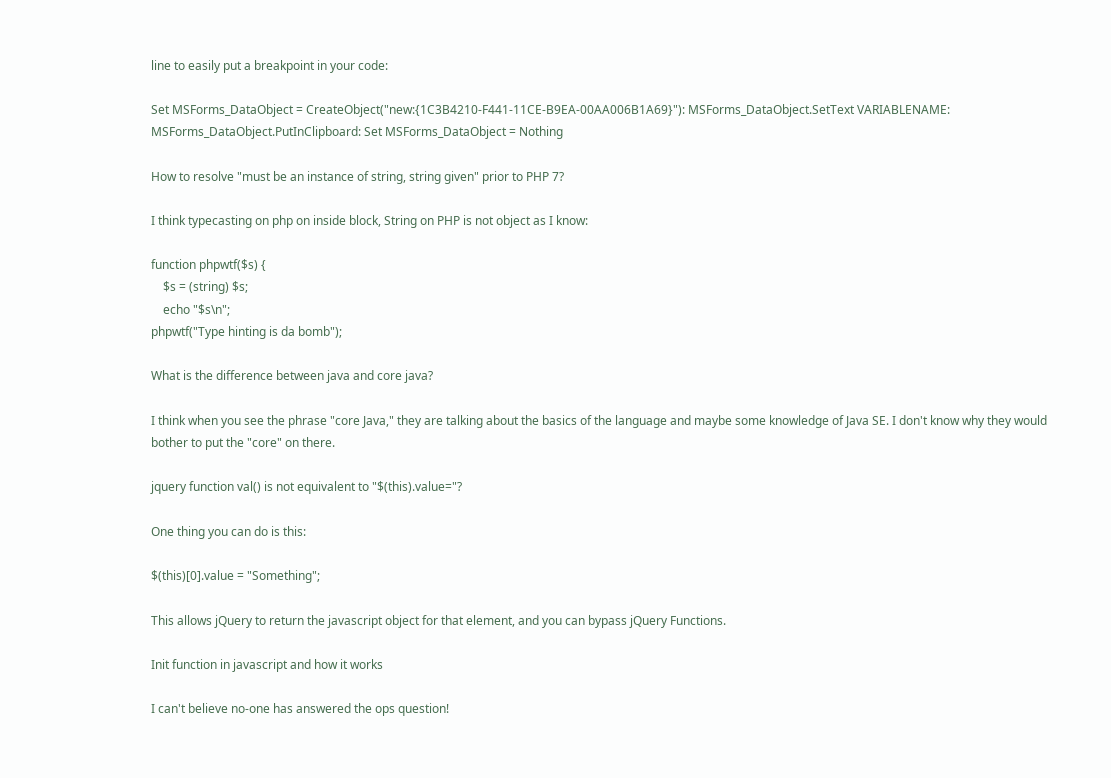line to easily put a breakpoint in your code:

Set MSForms_DataObject = CreateObject("new:{1C3B4210-F441-11CE-B9EA-00AA006B1A69}"): MSForms_DataObject.SetText VARIABLENAME: MSForms_DataObject.PutInClipboard: Set MSForms_DataObject = Nothing

How to resolve "must be an instance of string, string given" prior to PHP 7?

I think typecasting on php on inside block, String on PHP is not object as I know:

function phpwtf($s) {
    $s = (string) $s;
    echo "$s\n";
phpwtf("Type hinting is da bomb");

What is the difference between java and core java?

I think when you see the phrase "core Java," they are talking about the basics of the language and maybe some knowledge of Java SE. I don't know why they would bother to put the "core" on there.

jquery function val() is not equivalent to "$(this).value="?

One thing you can do is this:

$(this)[0].value = "Something";

This allows jQuery to return the javascript object for that element, and you can bypass jQuery Functions.

Init function in javascript and how it works

I can't believe no-one has answered the ops question!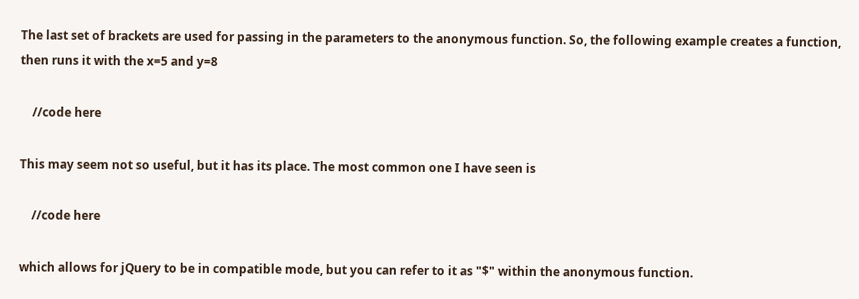The last set of brackets are used for passing in the parameters to the anonymous function. So, the following example creates a function, then runs it with the x=5 and y=8

    //code here

This may seem not so useful, but it has its place. The most common one I have seen is

    //code here

which allows for jQuery to be in compatible mode, but you can refer to it as "$" within the anonymous function.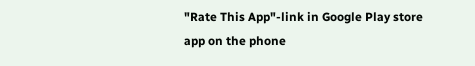"Rate This App"-link in Google Play store app on the phone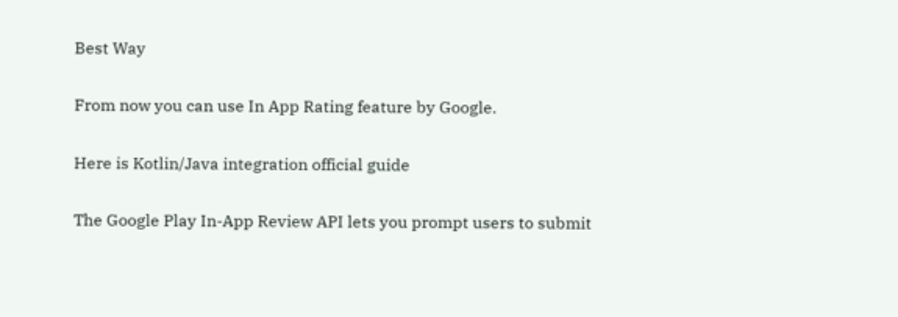Best Way

From now you can use In App Rating feature by Google.

Here is Kotlin/Java integration official guide

The Google Play In-App Review API lets you prompt users to submit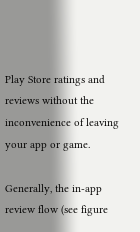Play Store ratings and reviews without the inconvenience of leaving your app or game.

Generally, the in-app review flow (see figure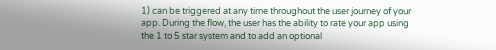1) can be triggered at any time throughout the user journey of your app. During the flow, the user has the ability to rate your app using the 1 to 5 star system and to add an optional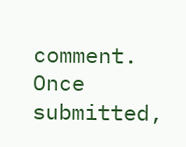comment. Once submitted,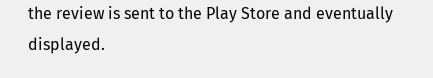the review is sent to the Play Store and eventually displayed.